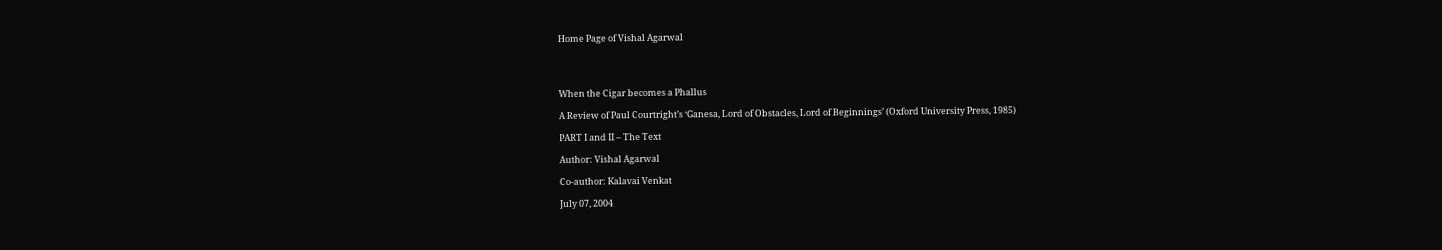Home Page of Vishal Agarwal




When the Cigar becomes a Phallus

A Review of Paul Courtright’s ‘Ganesa, Lord of Obstacles, Lord of Beginnings’ (Oxford University Press, 1985)

PART I and II – The Text

Author: Vishal Agarwal

Co-author: Kalavai Venkat

July 07, 2004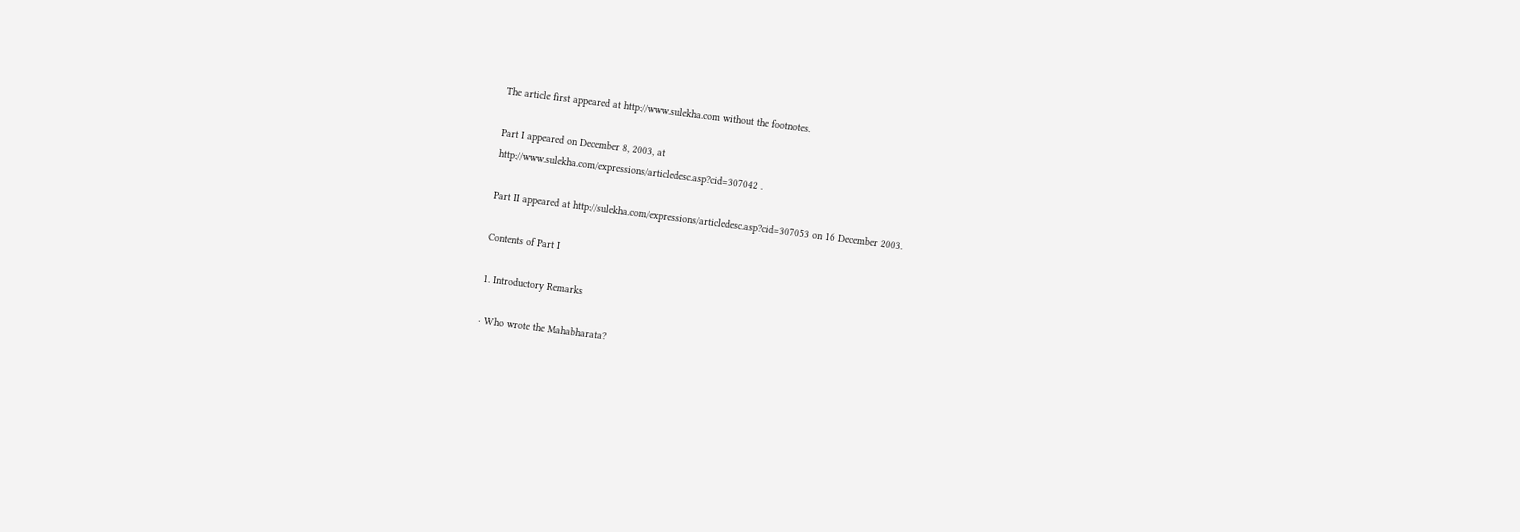The article first appeared at http://www.sulekha.com without the footnotes.

Part I appeared on December 8, 2003, at
http://www.sulekha.com/expressions/articledesc.asp?cid=307042 .

Part II appeared at http://sulekha.com/expressions/articledesc.asp?cid=307053 on 16 December 2003.

Contents of Part I

1. Introductory Remarks

· Who wrote the Mahabharata?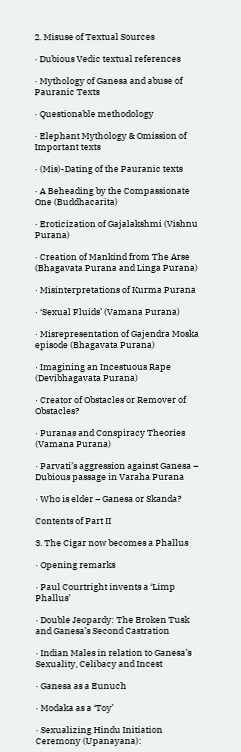2. Misuse of Textual Sources

· Dubious Vedic textual references

· Mythology of Ganesa and abuse of Pauranic Texts

· Questionable methodology

· Elephant Mythology & Omission of Important texts

· (Mis)-Dating of the Pauranic texts

· A Beheading by the Compassionate One (Buddhacarita)

· Eroticization of Gajalakshmi (Vishnu Purana)

· Creation of Mankind from The Arse (Bhagavata Purana and Linga Purana)

· Misinterpretations of Kurma Purana

· ‘Sexual Fluids’ (Vamana Purana)

· Misrepresentation of Gajendra Moska episode (Bhagavata Purana)

· Imagining an Incestuous Rape (Devibhagavata Purana)

· Creator of Obstacles or Remover of Obstacles?

· Puranas and Conspiracy Theories (Vamana Purana)

· Parvati’s aggression against Ganesa – Dubious passage in Varaha Purana

· Who is elder – Ganesa or Skanda?

Contents of Part II

3. The Cigar now becomes a Phallus

· Opening remarks

· Paul Courtright invents a ‘Limp Phallus’

· Double Jeopardy: The Broken Tusk and Ganesa’s Second Castration

· Indian Males in relation to Ganesa’s Sexuality, Celibacy and Incest

· Ganesa as a Eunuch

· Modaka as a ‘Toy’

· Sexualizing Hindu Initiation Ceremony (Upanayana):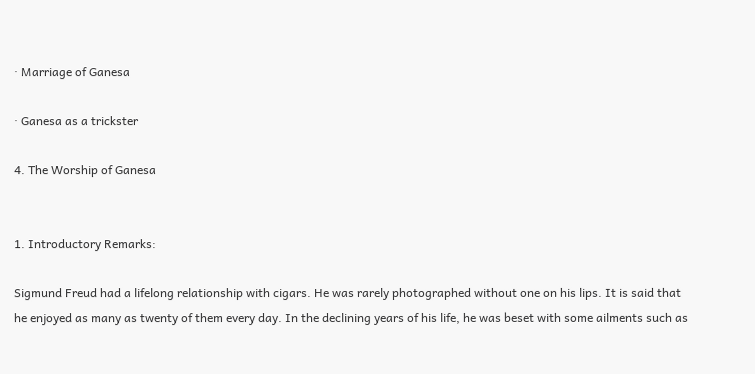· Marriage of Ganesa

· Ganesa as a trickster

4. The Worship of Ganesa


1. Introductory Remarks:

Sigmund Freud had a lifelong relationship with cigars. He was rarely photographed without one on his lips. It is said that he enjoyed as many as twenty of them every day. In the declining years of his life, he was beset with some ailments such as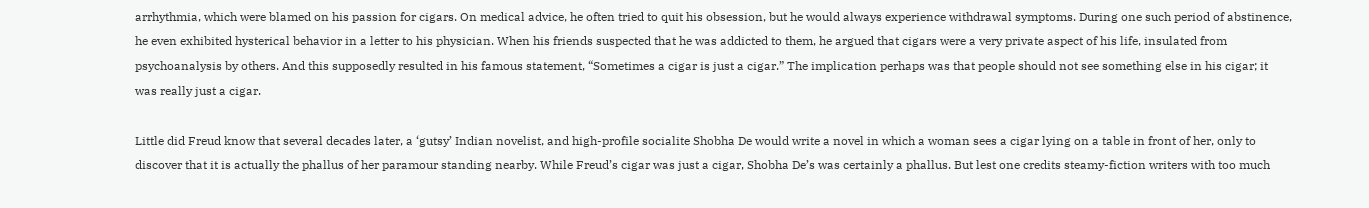arrhythmia, which were blamed on his passion for cigars. On medical advice, he often tried to quit his obsession, but he would always experience withdrawal symptoms. During one such period of abstinence, he even exhibited hysterical behavior in a letter to his physician. When his friends suspected that he was addicted to them, he argued that cigars were a very private aspect of his life, insulated from psychoanalysis by others. And this supposedly resulted in his famous statement, “Sometimes a cigar is just a cigar.” The implication perhaps was that people should not see something else in his cigar; it was really just a cigar.

Little did Freud know that several decades later, a ‘gutsy’ Indian novelist, and high-profile socialite Shobha De would write a novel in which a woman sees a cigar lying on a table in front of her, only to discover that it is actually the phallus of her paramour standing nearby. While Freud’s cigar was just a cigar, Shobha De’s was certainly a phallus. But lest one credits steamy-fiction writers with too much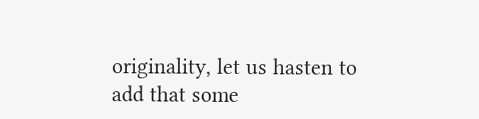originality, let us hasten to add that some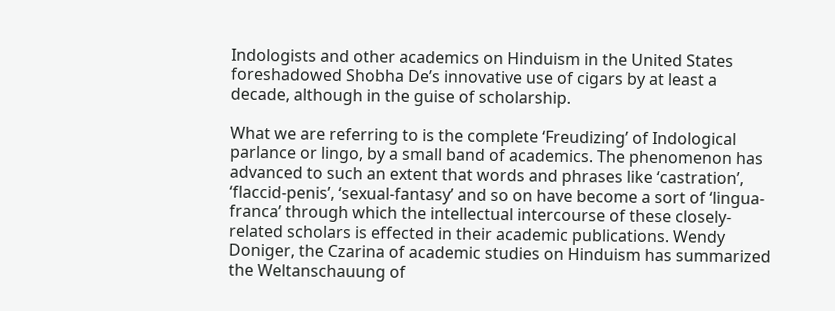Indologists and other academics on Hinduism in the United States foreshadowed Shobha De’s innovative use of cigars by at least a decade, although in the guise of scholarship.

What we are referring to is the complete ‘Freudizing’ of Indological parlance or lingo, by a small band of academics. The phenomenon has advanced to such an extent that words and phrases like ‘castration’, ‘flaccid-penis’, ‘sexual-fantasy’ and so on have become a sort of ‘lingua-franca’ through which the intellectual intercourse of these closely-related scholars is effected in their academic publications. Wendy Doniger, the Czarina of academic studies on Hinduism has summarized the Weltanschauung of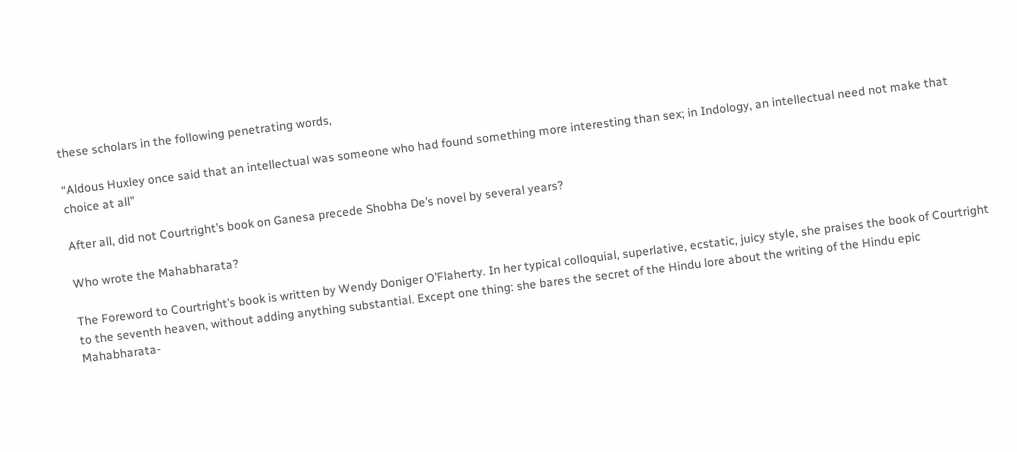these scholars in the following penetrating words,

“Aldous Huxley once said that an intellectual was someone who had found something more interesting than sex; in Indology, an intellectual need not make that choice at all”

After all, did not Courtright’s book on Ganesa precede Shobha De’s novel by several years?

Who wrote the Mahabharata?

The Foreword to Courtright’s book is written by Wendy Doniger O’Flaherty. In her typical colloquial, superlative, ecstatic, juicy style, she praises the book of Courtright to the seventh heaven, without adding anything substantial. Except one thing: she bares the secret of the Hindu lore about the writing of the Hindu epic Mahabharata-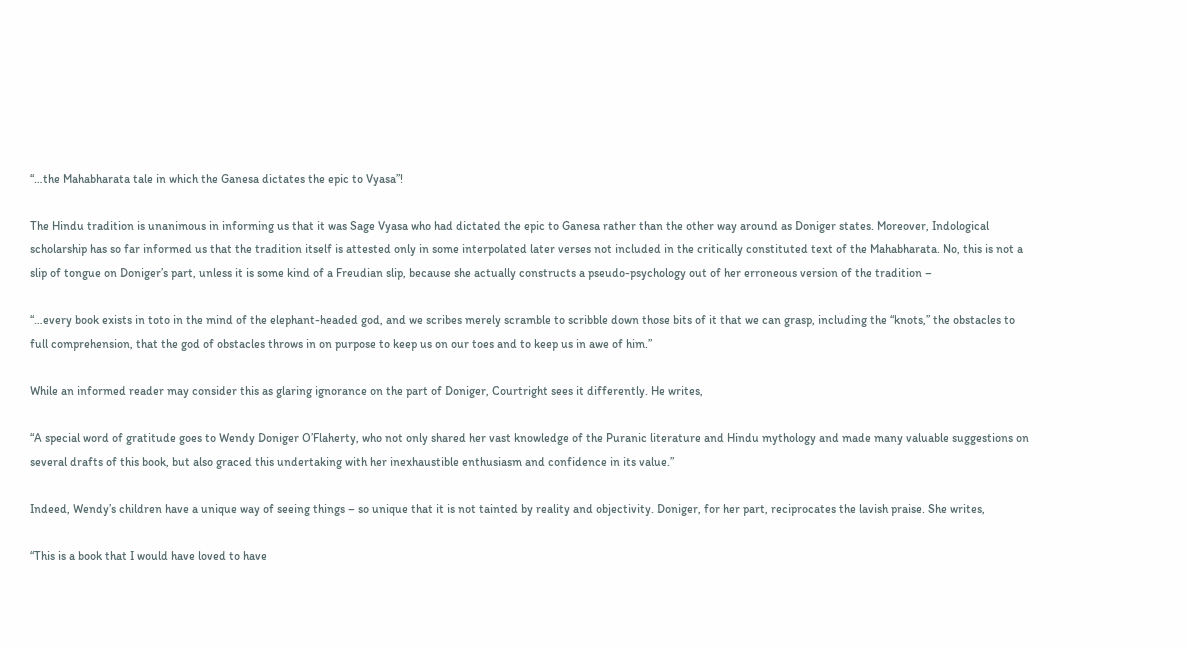“…the Mahabharata tale in which the Ganesa dictates the epic to Vyasa”!

The Hindu tradition is unanimous in informing us that it was Sage Vyasa who had dictated the epic to Ganesa rather than the other way around as Doniger states. Moreover, Indological scholarship has so far informed us that the tradition itself is attested only in some interpolated later verses not included in the critically constituted text of the Mahabharata. No, this is not a slip of tongue on Doniger’s part, unless it is some kind of a Freudian slip, because she actually constructs a pseudo-psychology out of her erroneous version of the tradition –

“…every book exists in toto in the mind of the elephant-headed god, and we scribes merely scramble to scribble down those bits of it that we can grasp, including the “knots,” the obstacles to full comprehension, that the god of obstacles throws in on purpose to keep us on our toes and to keep us in awe of him.”

While an informed reader may consider this as glaring ignorance on the part of Doniger, Courtright sees it differently. He writes,

“A special word of gratitude goes to Wendy Doniger O’Flaherty, who not only shared her vast knowledge of the Puranic literature and Hindu mythology and made many valuable suggestions on several drafts of this book, but also graced this undertaking with her inexhaustible enthusiasm and confidence in its value.”

Indeed, Wendy’s children have a unique way of seeing things – so unique that it is not tainted by reality and objectivity. Doniger, for her part, reciprocates the lavish praise. She writes,

“This is a book that I would have loved to have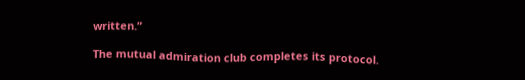written.”

The mutual admiration club completes its protocol.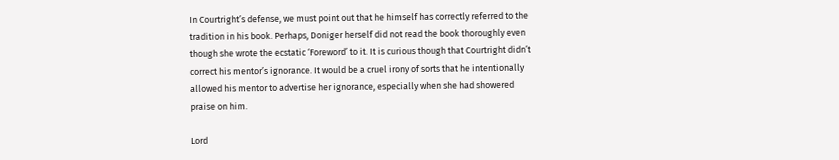In Courtright’s defense, we must point out that he himself has correctly referred to the tradition in his book. Perhaps, Doniger herself did not read the book thoroughly even though she wrote the ecstatic ‘Foreword’ to it. It is curious though that Courtright didn’t correct his mentor’s ignorance. It would be a cruel irony of sorts that he intentionally allowed his mentor to advertise her ignorance, especially when she had showered praise on him.

Lord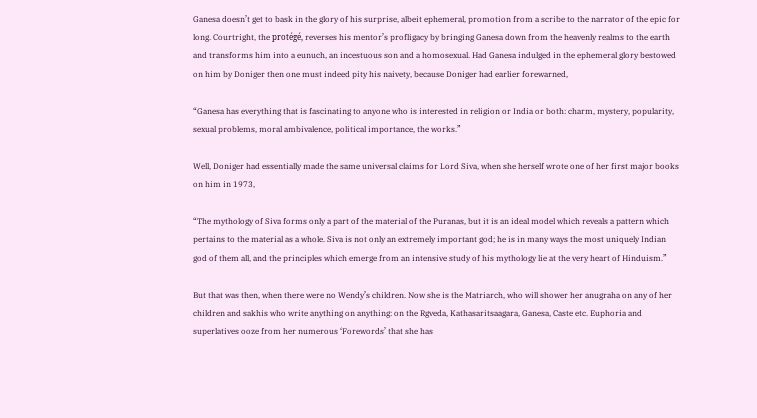Ganesa doesn’t get to bask in the glory of his surprise, albeit ephemeral, promotion from a scribe to the narrator of the epic for long. Courtright, the protégé, reverses his mentor’s profligacy by bringing Ganesa down from the heavenly realms to the earth and transforms him into a eunuch, an incestuous son and a homosexual. Had Ganesa indulged in the ephemeral glory bestowed on him by Doniger then one must indeed pity his naivety, because Doniger had earlier forewarned,

“Ganesa has everything that is fascinating to anyone who is interested in religion or India or both: charm, mystery, popularity, sexual problems, moral ambivalence, political importance, the works.”

Well, Doniger had essentially made the same universal claims for Lord Siva, when she herself wrote one of her first major books on him in 1973,

“The mythology of Siva forms only a part of the material of the Puranas, but it is an ideal model which reveals a pattern which pertains to the material as a whole. Siva is not only an extremely important god; he is in many ways the most uniquely Indian god of them all, and the principles which emerge from an intensive study of his mythology lie at the very heart of Hinduism.”

But that was then, when there were no Wendy’s children. Now she is the Matriarch, who will shower her anugraha on any of her children and sakhis who write anything on anything: on the Rgveda, Kathasaritsaagara, Ganesa, Caste etc. Euphoria and superlatives ooze from her numerous ‘Forewords’ that she has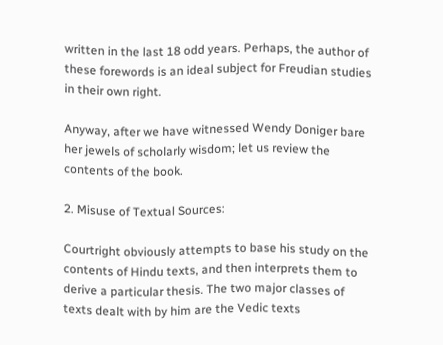written in the last 18 odd years. Perhaps, the author of these forewords is an ideal subject for Freudian studies in their own right.

Anyway, after we have witnessed Wendy Doniger bare her jewels of scholarly wisdom; let us review the contents of the book.

2. Misuse of Textual Sources:

Courtright obviously attempts to base his study on the contents of Hindu texts, and then interprets them to derive a particular thesis. The two major classes of texts dealt with by him are the Vedic texts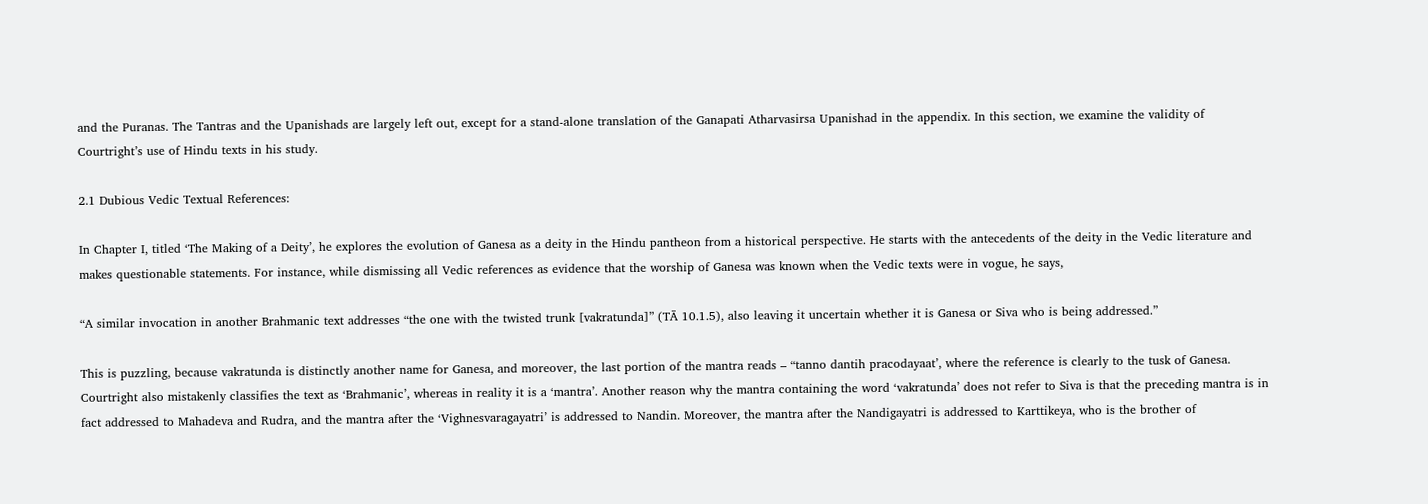and the Puranas. The Tantras and the Upanishads are largely left out, except for a stand-alone translation of the Ganapati Atharvasirsa Upanishad in the appendix. In this section, we examine the validity of Courtright’s use of Hindu texts in his study.

2.1 Dubious Vedic Textual References:

In Chapter I, titled ‘The Making of a Deity’, he explores the evolution of Ganesa as a deity in the Hindu pantheon from a historical perspective. He starts with the antecedents of the deity in the Vedic literature and makes questionable statements. For instance, while dismissing all Vedic references as evidence that the worship of Ganesa was known when the Vedic texts were in vogue, he says,

“A similar invocation in another Brahmanic text addresses “the one with the twisted trunk [vakratunda]” (TĀ 10.1.5), also leaving it uncertain whether it is Ganesa or Siva who is being addressed.”

This is puzzling, because vakratunda is distinctly another name for Ganesa, and moreover, the last portion of the mantra reads – “tanno dantih pracodayaat’, where the reference is clearly to the tusk of Ganesa. Courtright also mistakenly classifies the text as ‘Brahmanic’, whereas in reality it is a ‘mantra’. Another reason why the mantra containing the word ‘vakratunda’ does not refer to Siva is that the preceding mantra is in fact addressed to Mahadeva and Rudra, and the mantra after the ‘Vighnesvaragayatri’ is addressed to Nandin. Moreover, the mantra after the Nandigayatri is addressed to Karttikeya, who is the brother of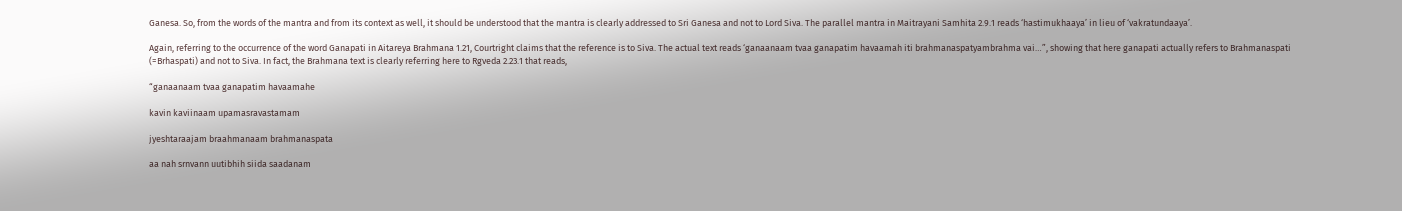Ganesa. So, from the words of the mantra and from its context as well, it should be understood that the mantra is clearly addressed to Sri Ganesa and not to Lord Siva. The parallel mantra in Maitrayani Samhita 2.9.1 reads ‘hastimukhaaya’ in lieu of ‘vakratundaaya’.

Again, referring to the occurrence of the word Ganapati in Aitareya Brahmana 1.21, Courtright claims that the reference is to Siva. The actual text reads ‘ganaanaam tvaa ganapatim havaamah iti brahmanaspatyambrahma vai…”, showing that here ganapati actually refers to Brahmanaspati (=Brhaspati) and not to Siva. In fact, the Brahmana text is clearly referring here to Rgveda 2.23.1 that reads,

“ganaanaam tvaa ganapatim havaamahe

kavin kaviinaam upamasravastamam

jyeshtaraajam braahmanaam brahmanaspata

aa nah srnvann uutibhih siida saadanam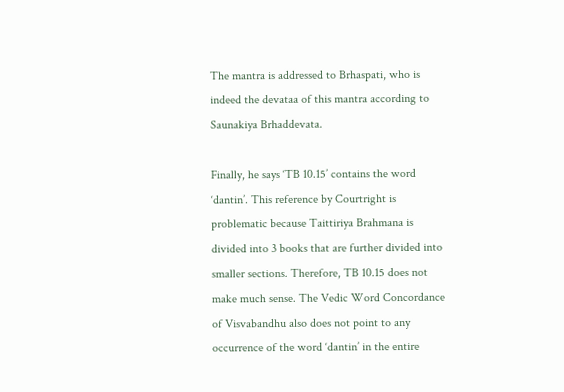The mantra is addressed to Brhaspati, who is indeed the devataa of this mantra according to Saunakiya Brhaddevata.

Finally, he says ‘TB 10.15’ contains the word ‘dantin’. This reference by Courtright is problematic because Taittiriya Brahmana is divided into 3 books that are further divided into smaller sections. Therefore, TB 10.15 does not make much sense. The Vedic Word Concordance of Visvabandhu also does not point to any occurrence of the word ‘dantin’ in the entire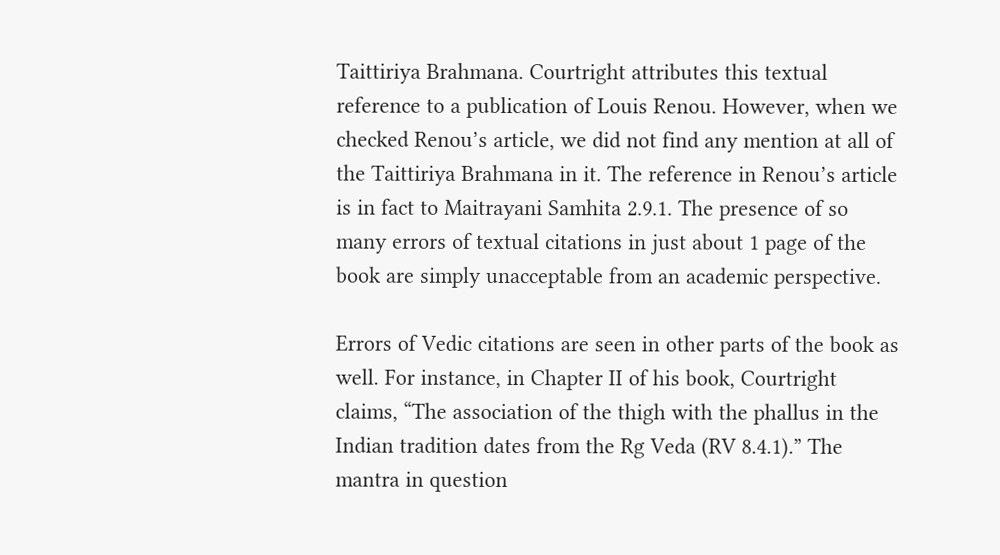Taittiriya Brahmana. Courtright attributes this textual reference to a publication of Louis Renou. However, when we checked Renou’s article, we did not find any mention at all of the Taittiriya Brahmana in it. The reference in Renou’s article is in fact to Maitrayani Samhita 2.9.1. The presence of so many errors of textual citations in just about 1 page of the book are simply unacceptable from an academic perspective.

Errors of Vedic citations are seen in other parts of the book as well. For instance, in Chapter II of his book, Courtright claims, “The association of the thigh with the phallus in the Indian tradition dates from the Rg Veda (RV 8.4.1).” The mantra in question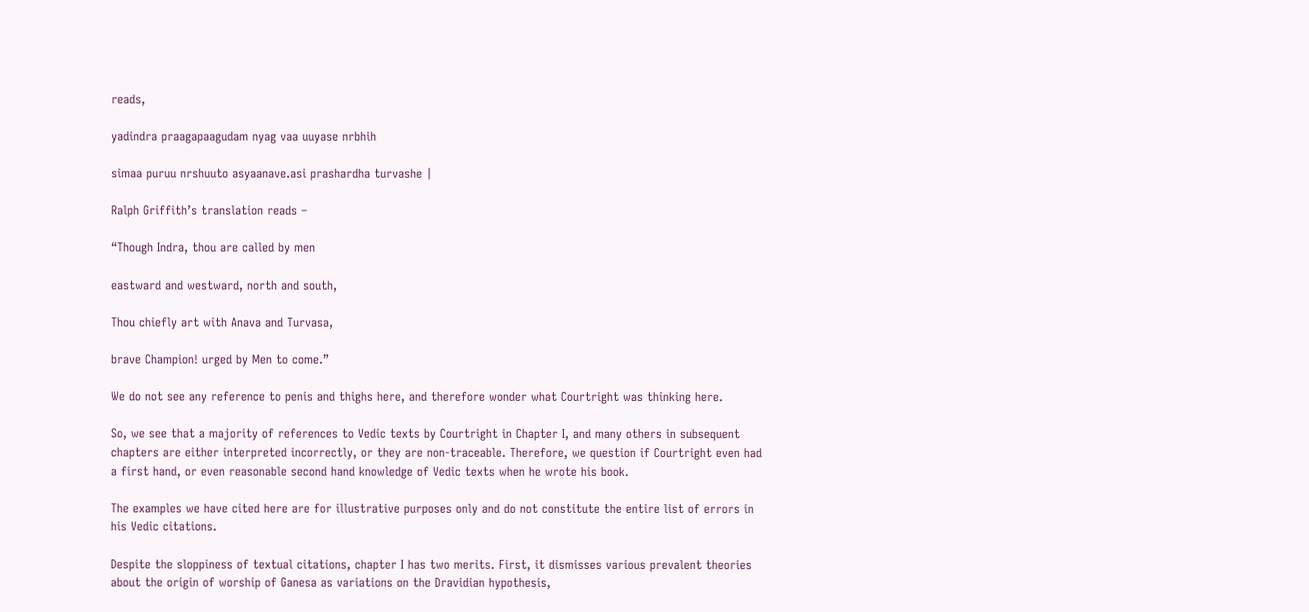reads,

yadindra praagapaagudam nyag vaa uuyase nrbhih

simaa puruu nrshuuto asyaanave.asi prashardha turvashe |

Ralph Griffith’s translation reads –

“Though Indra, thou are called by men

eastward and westward, north and south,

Thou chiefly art with Anava and Turvasa,

brave Champion! urged by Men to come.”

We do not see any reference to penis and thighs here, and therefore wonder what Courtright was thinking here.

So, we see that a majority of references to Vedic texts by Courtright in Chapter I, and many others in subsequent chapters are either interpreted incorrectly, or they are non-traceable. Therefore, we question if Courtright even had a first hand, or even reasonable second hand knowledge of Vedic texts when he wrote his book.

The examples we have cited here are for illustrative purposes only and do not constitute the entire list of errors in his Vedic citations.

Despite the sloppiness of textual citations, chapter I has two merits. First, it dismisses various prevalent theories about the origin of worship of Ganesa as variations on the Dravidian hypothesis,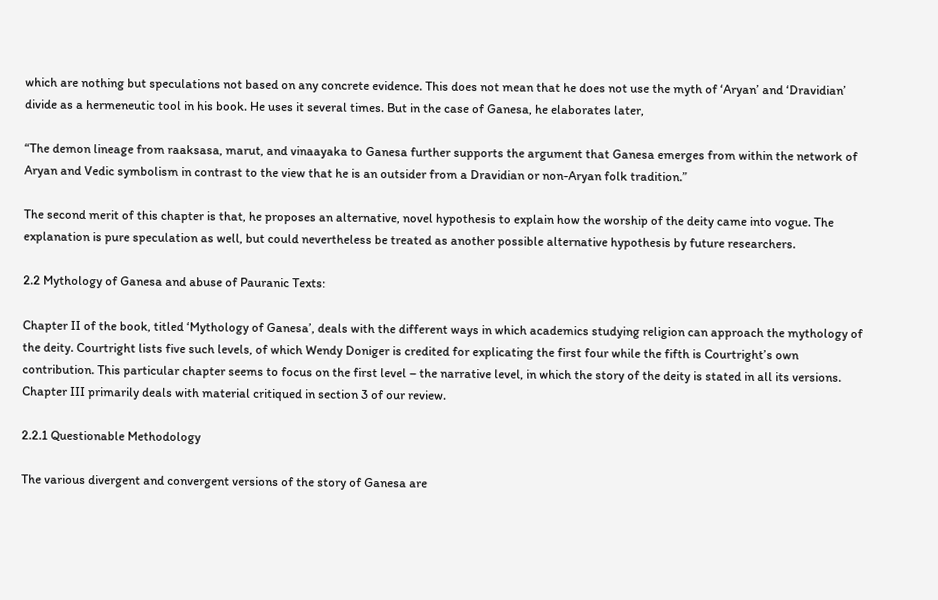which are nothing but speculations not based on any concrete evidence. This does not mean that he does not use the myth of ‘Aryan’ and ‘Dravidian’ divide as a hermeneutic tool in his book. He uses it several times. But in the case of Ganesa, he elaborates later,

“The demon lineage from raaksasa, marut, and vinaayaka to Ganesa further supports the argument that Ganesa emerges from within the network of Aryan and Vedic symbolism in contrast to the view that he is an outsider from a Dravidian or non-Aryan folk tradition.”

The second merit of this chapter is that, he proposes an alternative, novel hypothesis to explain how the worship of the deity came into vogue. The explanation is pure speculation as well, but could nevertheless be treated as another possible alternative hypothesis by future researchers.

2.2 Mythology of Ganesa and abuse of Pauranic Texts:

Chapter II of the book, titled ‘Mythology of Ganesa’, deals with the different ways in which academics studying religion can approach the mythology of the deity. Courtright lists five such levels, of which Wendy Doniger is credited for explicating the first four while the fifth is Courtright’s own contribution. This particular chapter seems to focus on the first level – the narrative level, in which the story of the deity is stated in all its versions. Chapter III primarily deals with material critiqued in section 3 of our review.

2.2.1 Questionable Methodology

The various divergent and convergent versions of the story of Ganesa are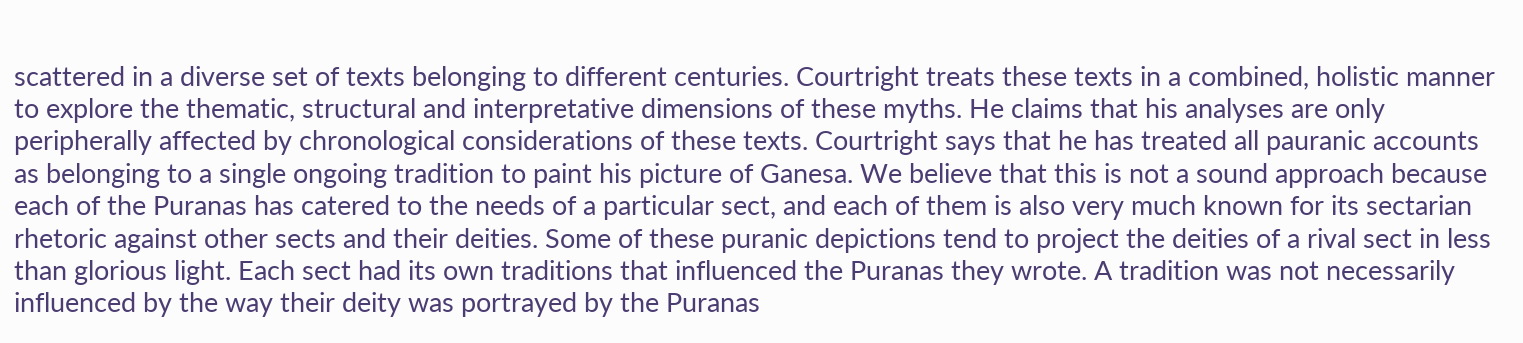scattered in a diverse set of texts belonging to different centuries. Courtright treats these texts in a combined, holistic manner to explore the thematic, structural and interpretative dimensions of these myths. He claims that his analyses are only peripherally affected by chronological considerations of these texts. Courtright says that he has treated all pauranic accounts as belonging to a single ongoing tradition to paint his picture of Ganesa. We believe that this is not a sound approach because each of the Puranas has catered to the needs of a particular sect, and each of them is also very much known for its sectarian rhetoric against other sects and their deities. Some of these puranic depictions tend to project the deities of a rival sect in less than glorious light. Each sect had its own traditions that influenced the Puranas they wrote. A tradition was not necessarily influenced by the way their deity was portrayed by the Puranas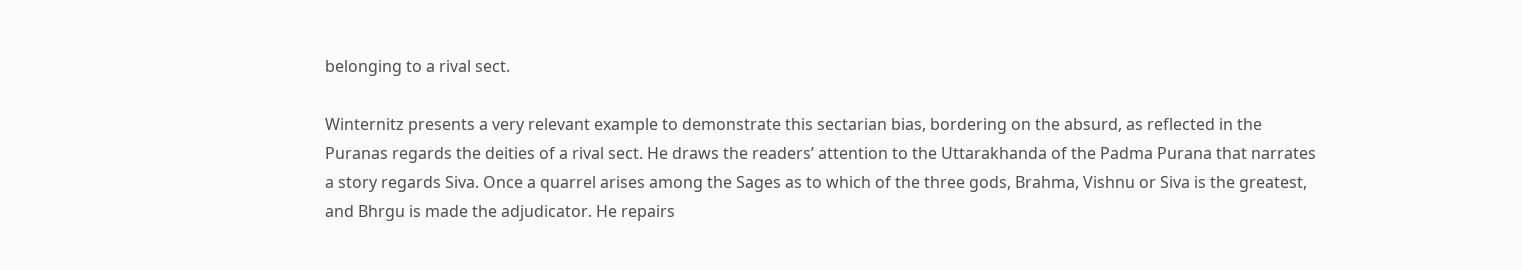belonging to a rival sect.

Winternitz presents a very relevant example to demonstrate this sectarian bias, bordering on the absurd, as reflected in the Puranas regards the deities of a rival sect. He draws the readers’ attention to the Uttarakhanda of the Padma Purana that narrates a story regards Siva. Once a quarrel arises among the Sages as to which of the three gods, Brahma, Vishnu or Siva is the greatest, and Bhrgu is made the adjudicator. He repairs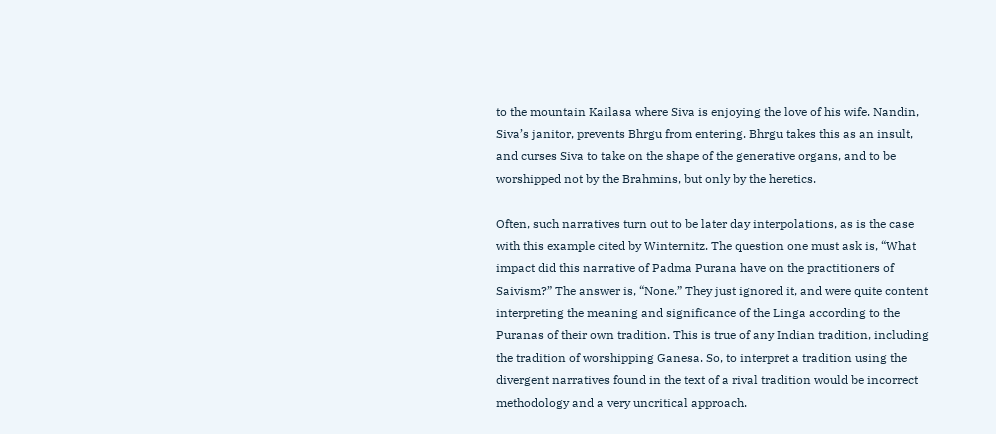to the mountain Kailasa where Siva is enjoying the love of his wife. Nandin, Siva’s janitor, prevents Bhrgu from entering. Bhrgu takes this as an insult, and curses Siva to take on the shape of the generative organs, and to be worshipped not by the Brahmins, but only by the heretics.

Often, such narratives turn out to be later day interpolations, as is the case with this example cited by Winternitz. The question one must ask is, “What impact did this narrative of Padma Purana have on the practitioners of Saivism?” The answer is, “None.” They just ignored it, and were quite content interpreting the meaning and significance of the Linga according to the Puranas of their own tradition. This is true of any Indian tradition, including the tradition of worshipping Ganesa. So, to interpret a tradition using the divergent narratives found in the text of a rival tradition would be incorrect methodology and a very uncritical approach.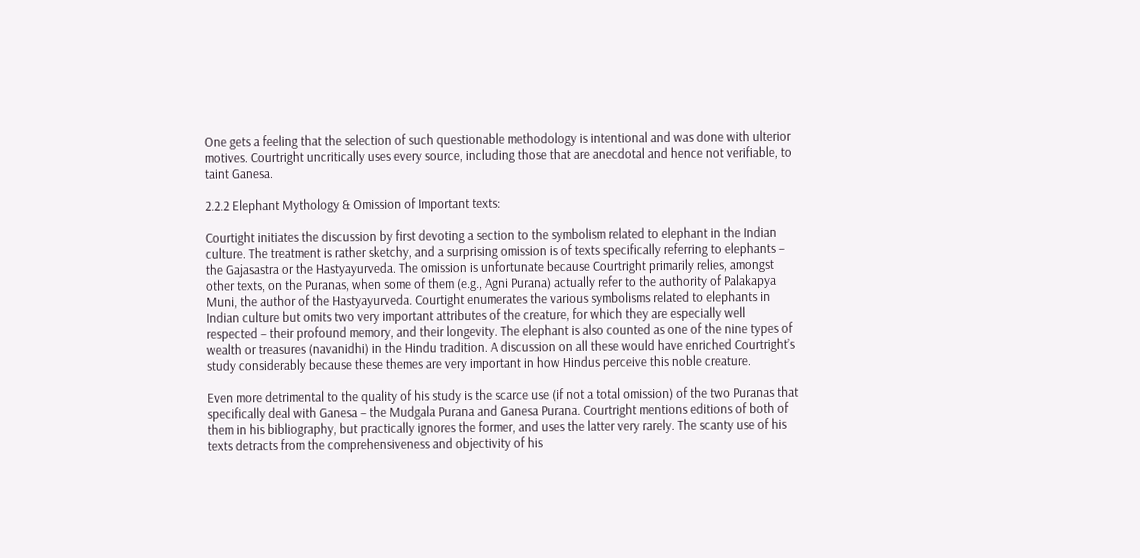One gets a feeling that the selection of such questionable methodology is intentional and was done with ulterior motives. Courtright uncritically uses every source, including those that are anecdotal and hence not verifiable, to taint Ganesa.

2.2.2 Elephant Mythology & Omission of Important texts:

Courtight initiates the discussion by first devoting a section to the symbolism related to elephant in the Indian culture. The treatment is rather sketchy, and a surprising omission is of texts specifically referring to elephants – the Gajasastra or the Hastyayurveda. The omission is unfortunate because Courtright primarily relies, amongst other texts, on the Puranas, when some of them (e.g., Agni Purana) actually refer to the authority of Palakapya Muni, the author of the Hastyayurveda. Courtight enumerates the various symbolisms related to elephants in Indian culture but omits two very important attributes of the creature, for which they are especially well respected – their profound memory, and their longevity. The elephant is also counted as one of the nine types of wealth or treasures (navanidhi) in the Hindu tradition. A discussion on all these would have enriched Courtright’s study considerably because these themes are very important in how Hindus perceive this noble creature.

Even more detrimental to the quality of his study is the scarce use (if not a total omission) of the two Puranas that specifically deal with Ganesa – the Mudgala Purana and Ganesa Purana. Courtright mentions editions of both of them in his bibliography, but practically ignores the former, and uses the latter very rarely. The scanty use of his texts detracts from the comprehensiveness and objectivity of his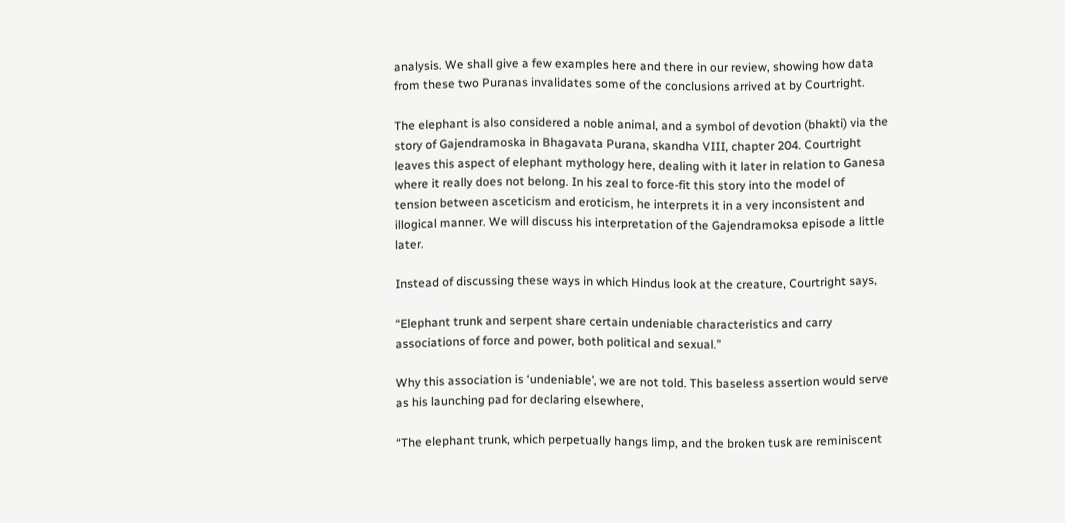analysis. We shall give a few examples here and there in our review, showing how data from these two Puranas invalidates some of the conclusions arrived at by Courtright.

The elephant is also considered a noble animal, and a symbol of devotion (bhakti) via the story of Gajendramoska in Bhagavata Purana, skandha VIII, chapter 204. Courtright leaves this aspect of elephant mythology here, dealing with it later in relation to Ganesa where it really does not belong. In his zeal to force-fit this story into the model of tension between asceticism and eroticism, he interprets it in a very inconsistent and illogical manner. We will discuss his interpretation of the Gajendramoksa episode a little later.

Instead of discussing these ways in which Hindus look at the creature, Courtright says,

“Elephant trunk and serpent share certain undeniable characteristics and carry associations of force and power, both political and sexual.”

Why this association is ‘undeniable’, we are not told. This baseless assertion would serve as his launching pad for declaring elsewhere,

“The elephant trunk, which perpetually hangs limp, and the broken tusk are reminiscent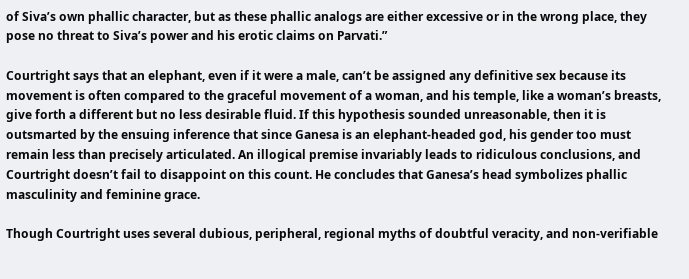of Siva’s own phallic character, but as these phallic analogs are either excessive or in the wrong place, they pose no threat to Siva’s power and his erotic claims on Parvati.”

Courtright says that an elephant, even if it were a male, can’t be assigned any definitive sex because its movement is often compared to the graceful movement of a woman, and his temple, like a woman’s breasts, give forth a different but no less desirable fluid. If this hypothesis sounded unreasonable, then it is outsmarted by the ensuing inference that since Ganesa is an elephant-headed god, his gender too must remain less than precisely articulated. An illogical premise invariably leads to ridiculous conclusions, and Courtright doesn’t fail to disappoint on this count. He concludes that Ganesa’s head symbolizes phallic masculinity and feminine grace.

Though Courtright uses several dubious, peripheral, regional myths of doubtful veracity, and non-verifiable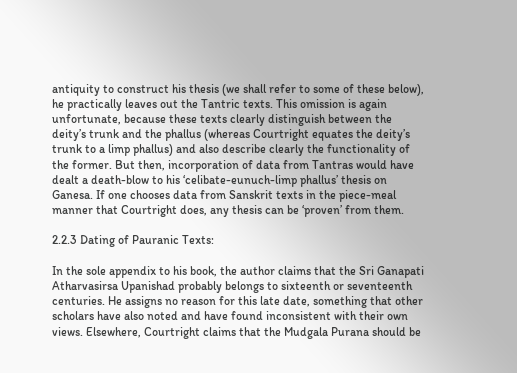antiquity to construct his thesis (we shall refer to some of these below), he practically leaves out the Tantric texts. This omission is again unfortunate, because these texts clearly distinguish between the deity’s trunk and the phallus (whereas Courtright equates the deity’s trunk to a limp phallus) and also describe clearly the functionality of the former. But then, incorporation of data from Tantras would have dealt a death-blow to his ‘celibate-eunuch-limp phallus’ thesis on Ganesa. If one chooses data from Sanskrit texts in the piece-meal manner that Courtright does, any thesis can be ‘proven’ from them.

2.2.3 Dating of Pauranic Texts:

In the sole appendix to his book, the author claims that the Sri Ganapati Atharvasirsa Upanishad probably belongs to sixteenth or seventeenth centuries. He assigns no reason for this late date, something that other scholars have also noted and have found inconsistent with their own views. Elsewhere, Courtright claims that the Mudgala Purana should be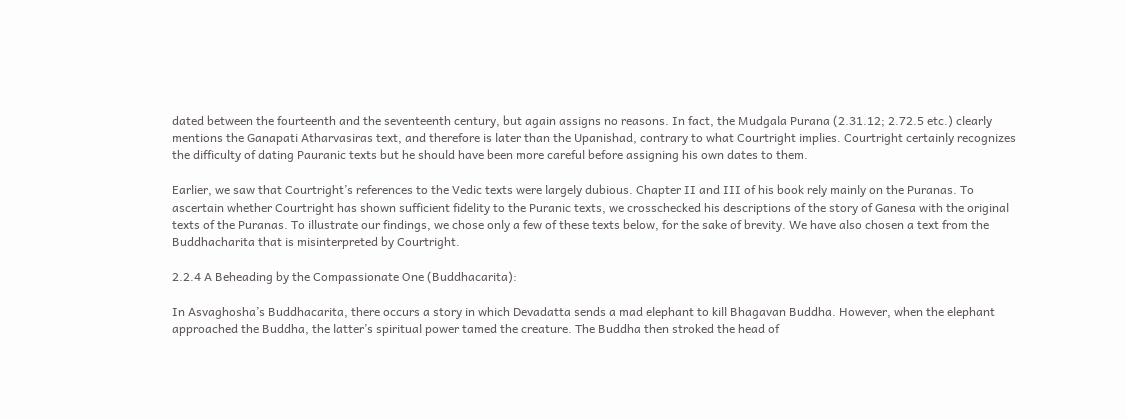dated between the fourteenth and the seventeenth century, but again assigns no reasons. In fact, the Mudgala Purana (2.31.12; 2.72.5 etc.) clearly mentions the Ganapati Atharvasiras text, and therefore is later than the Upanishad, contrary to what Courtright implies. Courtright certainly recognizes the difficulty of dating Pauranic texts but he should have been more careful before assigning his own dates to them.

Earlier, we saw that Courtright’s references to the Vedic texts were largely dubious. Chapter II and III of his book rely mainly on the Puranas. To ascertain whether Courtright has shown sufficient fidelity to the Puranic texts, we crosschecked his descriptions of the story of Ganesa with the original texts of the Puranas. To illustrate our findings, we chose only a few of these texts below, for the sake of brevity. We have also chosen a text from the Buddhacharita that is misinterpreted by Courtright.

2.2.4 A Beheading by the Compassionate One (Buddhacarita):

In Asvaghosha’s Buddhacarita, there occurs a story in which Devadatta sends a mad elephant to kill Bhagavan Buddha. However, when the elephant approached the Buddha, the latter’s spiritual power tamed the creature. The Buddha then stroked the head of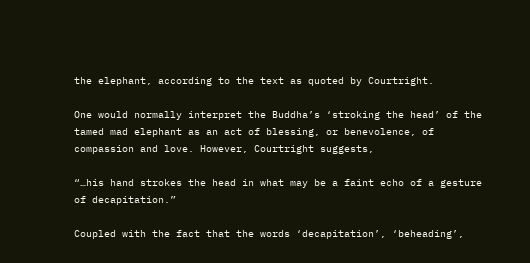the elephant, according to the text as quoted by Courtright.

One would normally interpret the Buddha’s ‘stroking the head’ of the tamed mad elephant as an act of blessing, or benevolence, of compassion and love. However, Courtright suggests,

“…his hand strokes the head in what may be a faint echo of a gesture of decapitation.”

Coupled with the fact that the words ‘decapitation’, ‘beheading’,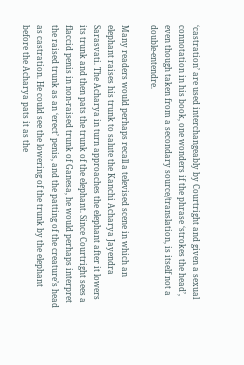‘castration’ are used interchangeably by Courtright and given a sexual connotation in his book, one wonders if the phrase ‘strokes the head’, even though taken from a secondary source/translation, is itself not a double-entendre.

Many readers would perhaps recall a televised scene in which an elephant raises his trunk to salute the Kanchi Acharya Jayendra Sarasvati. The Acharya in turn approaches the elephant after it lowers its trunk and then pats the trunk of the elephant. Since Courtright sees a flaccid penis in non-raised trunk of Ganesa, he would perhaps interpret the raised trunk as an ‘erect’ penis, and the patting of the creature’s head as castration. He could see the lowering of the trunk by the elephant before the Acharya pats it as the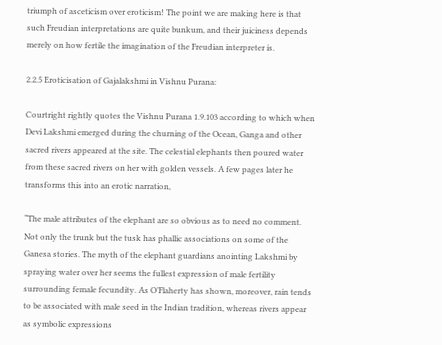triumph of asceticism over eroticism! The point we are making here is that such Freudian interpretations are quite bunkum, and their juiciness depends merely on how fertile the imagination of the Freudian interpreter is.

2.2.5 Eroticisation of Gajalakshmi in Vishnu Purana:

Courtright rightly quotes the Vishnu Purana 1.9.103 according to which when Devi Lakshmi emerged during the churning of the Ocean, Ganga and other sacred rivers appeared at the site. The celestial elephants then poured water from these sacred rivers on her with golden vessels. A few pages later he transforms this into an erotic narration,

“The male attributes of the elephant are so obvious as to need no comment. Not only the trunk but the tusk has phallic associations on some of the Ganesa stories. The myth of the elephant guardians anointing Lakshmi by spraying water over her seems the fullest expression of male fertility surrounding female fecundity. As O’Flaherty has shown, moreover, rain tends to be associated with male seed in the Indian tradition, whereas rivers appear as symbolic expressions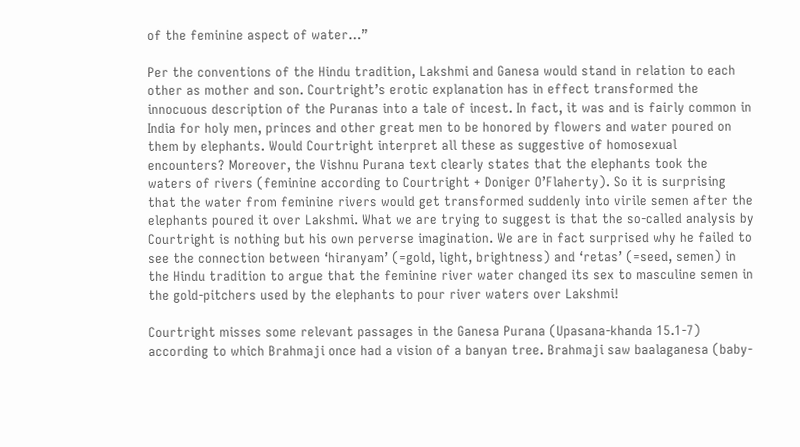of the feminine aspect of water…”

Per the conventions of the Hindu tradition, Lakshmi and Ganesa would stand in relation to each other as mother and son. Courtright’s erotic explanation has in effect transformed the innocuous description of the Puranas into a tale of incest. In fact, it was and is fairly common in India for holy men, princes and other great men to be honored by flowers and water poured on them by elephants. Would Courtright interpret all these as suggestive of homosexual encounters? Moreover, the Vishnu Purana text clearly states that the elephants took the waters of rivers (feminine according to Courtright + Doniger O’Flaherty). So it is surprising that the water from feminine rivers would get transformed suddenly into virile semen after the elephants poured it over Lakshmi. What we are trying to suggest is that the so-called analysis by Courtright is nothing but his own perverse imagination. We are in fact surprised why he failed to see the connection between ‘hiranyam’ (=gold, light, brightness) and ‘retas’ (=seed, semen) in the Hindu tradition to argue that the feminine river water changed its sex to masculine semen in the gold-pitchers used by the elephants to pour river waters over Lakshmi!

Courtright misses some relevant passages in the Ganesa Purana (Upasana-khanda 15.1-7) according to which Brahmaji once had a vision of a banyan tree. Brahmaji saw baalaganesa (baby-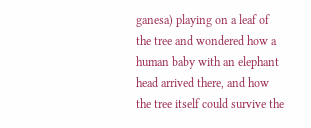ganesa) playing on a leaf of the tree and wondered how a human baby with an elephant head arrived there, and how the tree itself could survive the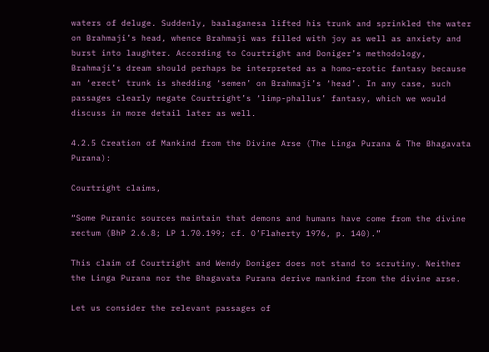waters of deluge. Suddenly, baalaganesa lifted his trunk and sprinkled the water on Brahmaji’s head, whence Brahmaji was filled with joy as well as anxiety and burst into laughter. According to Courtright and Doniger’s methodology, Brahmaji’s dream should perhaps be interpreted as a homo-erotic fantasy because an ‘erect’ trunk is shedding ‘semen’ on Brahmaji’s ‘head’. In any case, such passages clearly negate Courtright’s ‘limp-phallus’ fantasy, which we would discuss in more detail later as well.

4.2.5 Creation of Mankind from the Divine Arse (The Linga Purana & The Bhagavata Purana):

Courtright claims,

“Some Puranic sources maintain that demons and humans have come from the divine rectum (BhP 2.6.8; LP 1.70.199; cf. O’Flaherty 1976, p. 140).”

This claim of Courtright and Wendy Doniger does not stand to scrutiny. Neither the Linga Purana nor the Bhagavata Purana derive mankind from the divine arse.

Let us consider the relevant passages of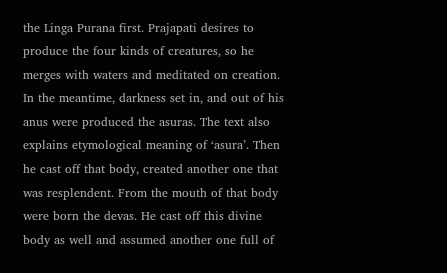the Linga Purana first. Prajapati desires to produce the four kinds of creatures, so he merges with waters and meditated on creation. In the meantime, darkness set in, and out of his anus were produced the asuras. The text also explains etymological meaning of ‘asura’. Then he cast off that body, created another one that was resplendent. From the mouth of that body were born the devas. He cast off this divine body as well and assumed another one full of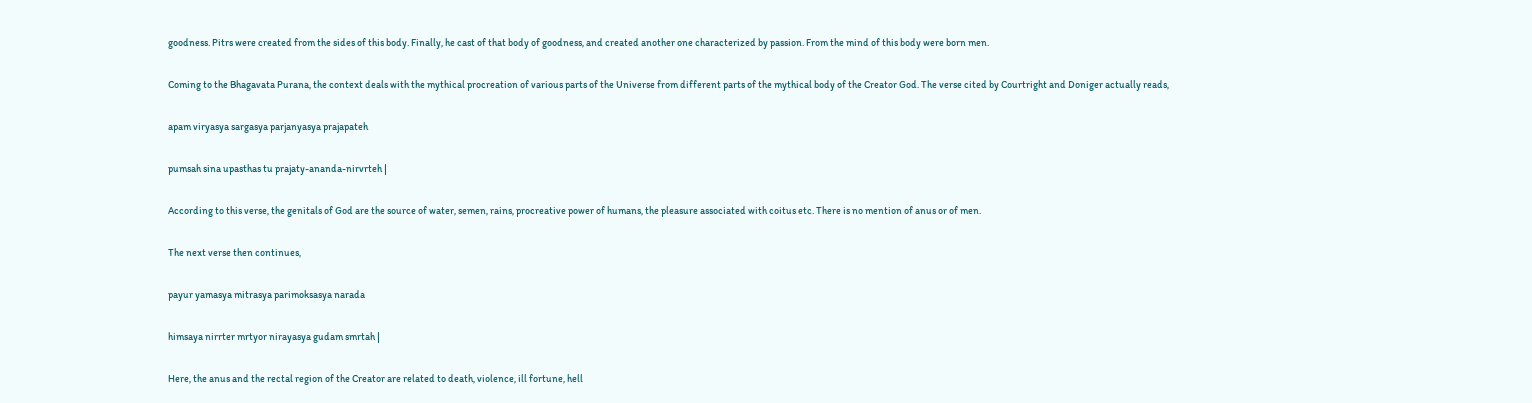goodness. Pitrs were created from the sides of this body. Finally, he cast of that body of goodness, and created another one characterized by passion. From the mind of this body were born men.

Coming to the Bhagavata Purana, the context deals with the mythical procreation of various parts of the Universe from different parts of the mythical body of the Creator God. The verse cited by Courtright and Doniger actually reads,

apam viryasya sargasya parjanyasya prajapateh

pumsah sina upasthas tu prajaty-ananda-nirvrteh |

According to this verse, the genitals of God are the source of water, semen, rains, procreative power of humans, the pleasure associated with coitus etc. There is no mention of anus or of men.

The next verse then continues,

payur yamasya mitrasya parimoksasya narada

himsaya nirrter mrtyor nirayasya gudam smrtah |

Here, the anus and the rectal region of the Creator are related to death, violence, ill fortune, hell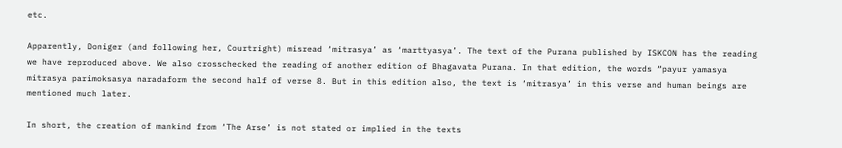etc.

Apparently, Doniger (and following her, Courtright) misread ‘mitrasya’ as ‘marttyasya’. The text of the Purana published by ISKCON has the reading we have reproduced above. We also crosschecked the reading of another edition of Bhagavata Purana. In that edition, the words “payur yamasya mitrasya parimoksasya naradaform the second half of verse 8. But in this edition also, the text is ‘mitrasya’ in this verse and human beings are mentioned much later.

In short, the creation of mankind from ‘The Arse’ is not stated or implied in the texts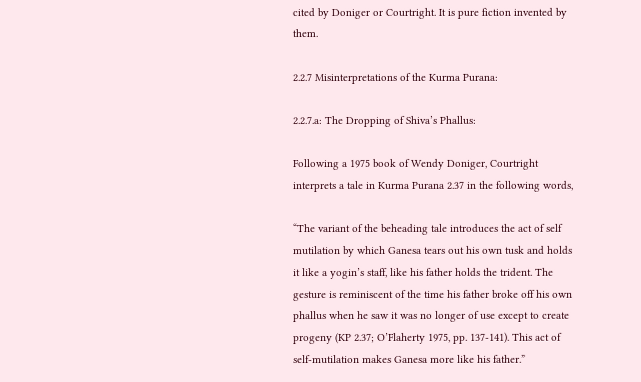cited by Doniger or Courtright. It is pure fiction invented by them.

2.2.7 Misinterpretations of the Kurma Purana:

2.2.7.a: The Dropping of Shiva’s Phallus:

Following a 1975 book of Wendy Doniger, Courtright interprets a tale in Kurma Purana 2.37 in the following words,

“The variant of the beheading tale introduces the act of self mutilation by which Ganesa tears out his own tusk and holds it like a yogin’s staff, like his father holds the trident. The gesture is reminiscent of the time his father broke off his own phallus when he saw it was no longer of use except to create progeny (KP 2.37; O’Flaherty 1975, pp. 137-141). This act of self-mutilation makes Ganesa more like his father.”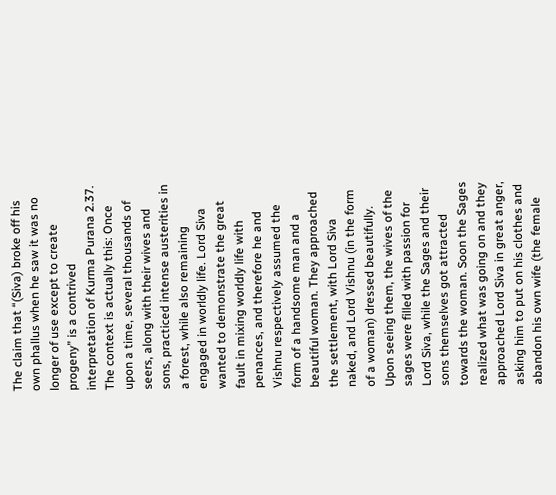The claim that “(Siva) broke off his own phallus when he saw it was no longer of use except to create progeny” is a contrived interpretation of Kurma Purana 2.37. The context is actually this: Once upon a time, several thousands of seers, along with their wives and sons, practiced intense austerities in a forest, while also remaining engaged in worldly life. Lord Siva wanted to demonstrate the great fault in mixing worldly life with penances, and therefore he and Vishnu respectively assumed the form of a handsome man and a beautiful woman. They approached the settlement, with Lord Siva naked, and Lord Vishnu (in the form of a woman) dressed beautifully. Upon seeing them, the wives of the sages were filled with passion for Lord Siva, while the Sages and their sons themselves got attracted towards the woman. Soon the Sages realized what was going on and they approached Lord Siva in great anger, asking him to put on his clothes and abandon his own wife (the female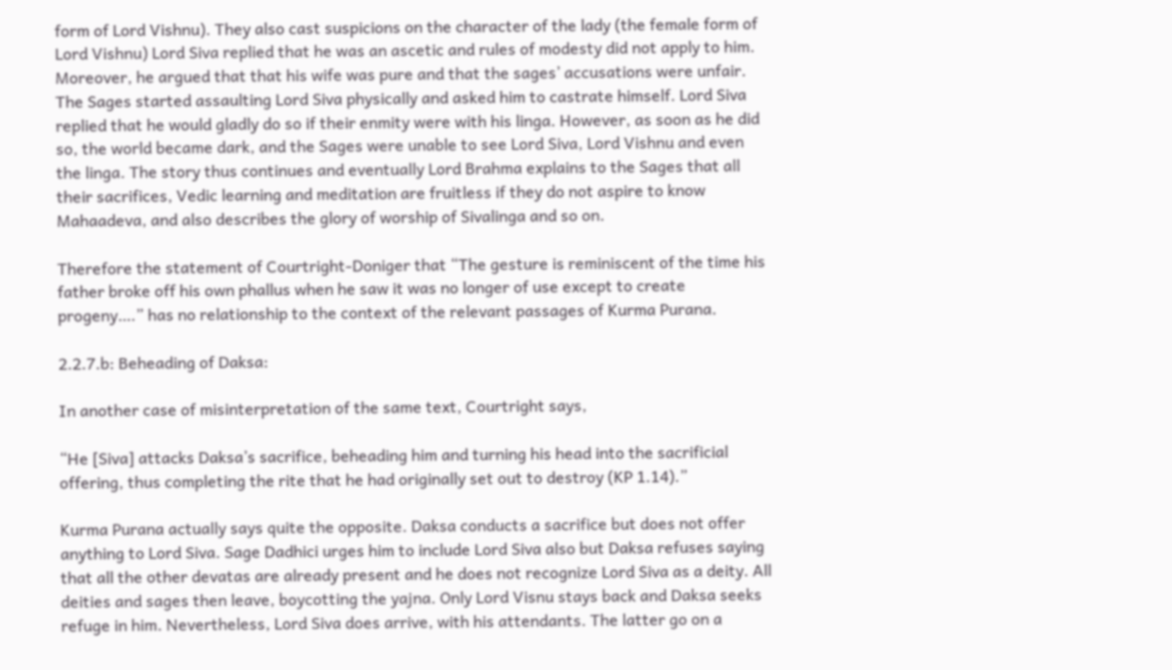form of Lord Vishnu). They also cast suspicions on the character of the lady (the female form of Lord Vishnu) Lord Siva replied that he was an ascetic and rules of modesty did not apply to him. Moreover, he argued that that his wife was pure and that the sages’ accusations were unfair. The Sages started assaulting Lord Siva physically and asked him to castrate himself. Lord Siva replied that he would gladly do so if their enmity were with his linga. However, as soon as he did so, the world became dark, and the Sages were unable to see Lord Siva, Lord Vishnu and even the linga. The story thus continues and eventually Lord Brahma explains to the Sages that all their sacrifices, Vedic learning and meditation are fruitless if they do not aspire to know Mahaadeva, and also describes the glory of worship of Sivalinga and so on.

Therefore the statement of Courtright-Doniger that “The gesture is reminiscent of the time his father broke off his own phallus when he saw it was no longer of use except to create progeny….” has no relationship to the context of the relevant passages of Kurma Purana.

2.2.7.b: Beheading of Daksa:

In another case of misinterpretation of the same text, Courtright says,

“He [Siva] attacks Daksa’s sacrifice, beheading him and turning his head into the sacrificial offering, thus completing the rite that he had originally set out to destroy (KP 1.14).”

Kurma Purana actually says quite the opposite. Daksa conducts a sacrifice but does not offer anything to Lord Siva. Sage Dadhici urges him to include Lord Siva also but Daksa refuses saying that all the other devatas are already present and he does not recognize Lord Siva as a deity. All deities and sages then leave, boycotting the yajna. Only Lord Visnu stays back and Daksa seeks refuge in him. Nevertheless, Lord Siva does arrive, with his attendants. The latter go on a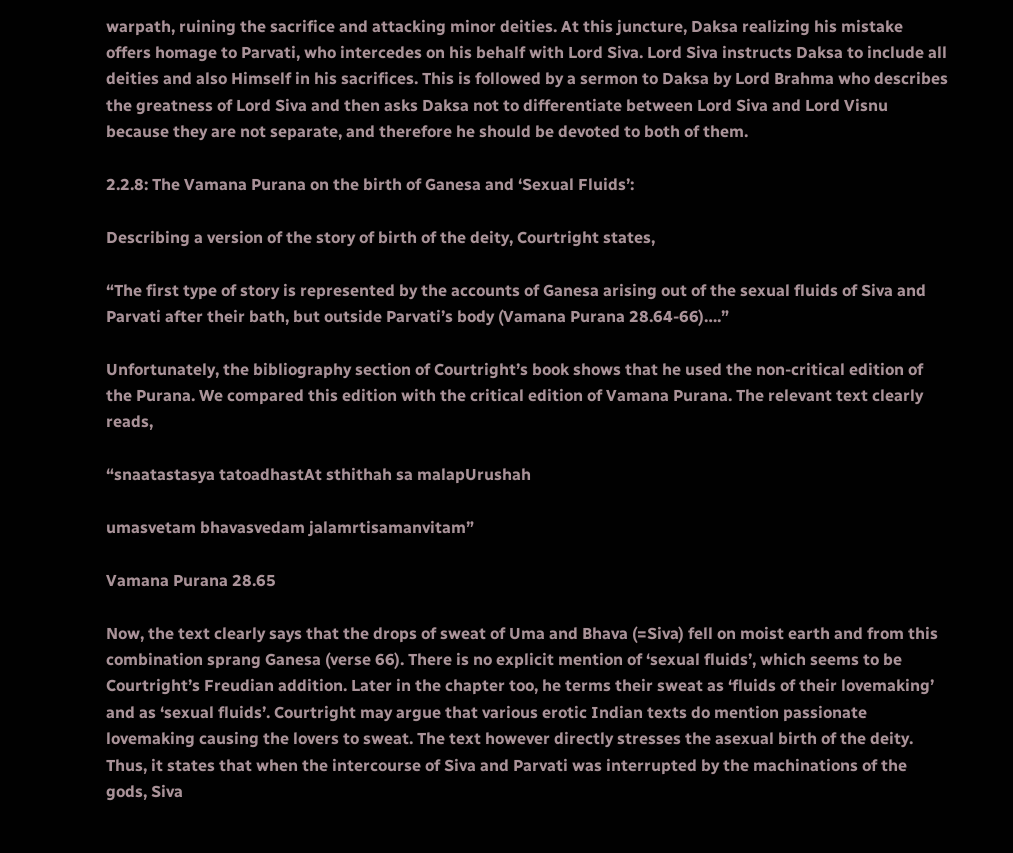warpath, ruining the sacrifice and attacking minor deities. At this juncture, Daksa realizing his mistake offers homage to Parvati, who intercedes on his behalf with Lord Siva. Lord Siva instructs Daksa to include all deities and also Himself in his sacrifices. This is followed by a sermon to Daksa by Lord Brahma who describes the greatness of Lord Siva and then asks Daksa not to differentiate between Lord Siva and Lord Visnu because they are not separate, and therefore he should be devoted to both of them.

2.2.8: The Vamana Purana on the birth of Ganesa and ‘Sexual Fluids’:

Describing a version of the story of birth of the deity, Courtright states,

“The first type of story is represented by the accounts of Ganesa arising out of the sexual fluids of Siva and Parvati after their bath, but outside Parvati’s body (Vamana Purana 28.64-66)….”

Unfortunately, the bibliography section of Courtright’s book shows that he used the non-critical edition of the Purana. We compared this edition with the critical edition of Vamana Purana. The relevant text clearly reads,

“snaatastasya tatoadhastAt sthithah sa malapUrushah

umasvetam bhavasvedam jalamrtisamanvitam”

Vamana Purana 28.65

Now, the text clearly says that the drops of sweat of Uma and Bhava (=Siva) fell on moist earth and from this combination sprang Ganesa (verse 66). There is no explicit mention of ‘sexual fluids’, which seems to be Courtright’s Freudian addition. Later in the chapter too, he terms their sweat as ‘fluids of their lovemaking’ and as ‘sexual fluids’. Courtright may argue that various erotic Indian texts do mention passionate lovemaking causing the lovers to sweat. The text however directly stresses the asexual birth of the deity. Thus, it states that when the intercourse of Siva and Parvati was interrupted by the machinations of the gods, Siva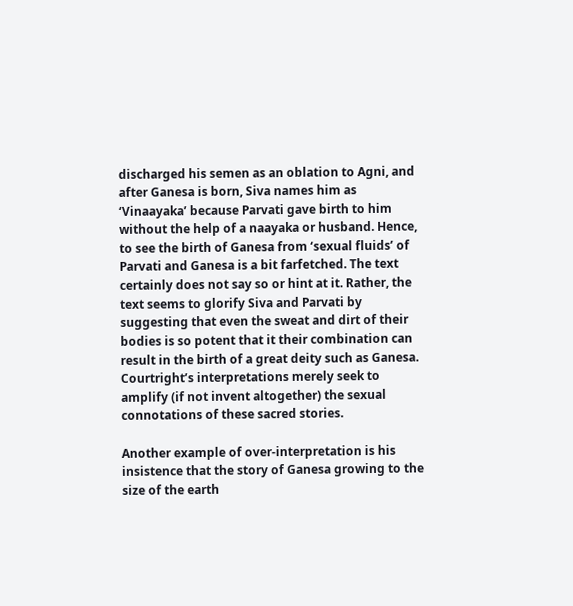discharged his semen as an oblation to Agni, and after Ganesa is born, Siva names him as ‘Vinaayaka’ because Parvati gave birth to him without the help of a naayaka or husband. Hence, to see the birth of Ganesa from ‘sexual fluids’ of Parvati and Ganesa is a bit farfetched. The text certainly does not say so or hint at it. Rather, the text seems to glorify Siva and Parvati by suggesting that even the sweat and dirt of their bodies is so potent that it their combination can result in the birth of a great deity such as Ganesa. Courtright’s interpretations merely seek to amplify (if not invent altogether) the sexual connotations of these sacred stories.

Another example of over-interpretation is his insistence that the story of Ganesa growing to the size of the earth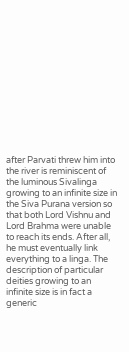after Parvati threw him into the river is reminiscent of the luminous Sivalinga growing to an infinite size in the Siva Purana version so that both Lord Vishnu and Lord Brahma were unable to reach its ends. After all, he must eventually link everything to a linga. The description of particular deities growing to an infinite size is in fact a generic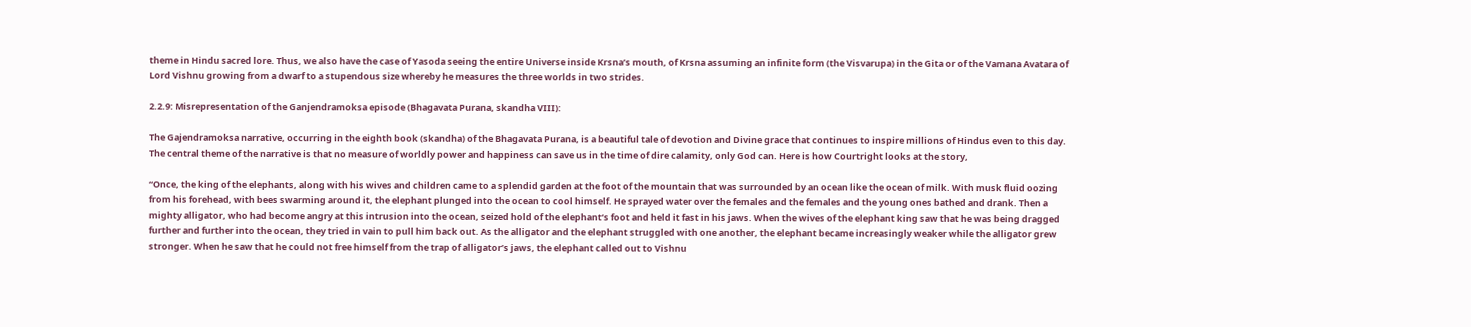theme in Hindu sacred lore. Thus, we also have the case of Yasoda seeing the entire Universe inside Krsna’s mouth, of Krsna assuming an infinite form (the Visvarupa) in the Gita or of the Vamana Avatara of Lord Vishnu growing from a dwarf to a stupendous size whereby he measures the three worlds in two strides.

2.2.9: Misrepresentation of the Ganjendramoksa episode (Bhagavata Purana, skandha VIII):

The Gajendramoksa narrative, occurring in the eighth book (skandha) of the Bhagavata Purana, is a beautiful tale of devotion and Divine grace that continues to inspire millions of Hindus even to this day. The central theme of the narrative is that no measure of worldly power and happiness can save us in the time of dire calamity, only God can. Here is how Courtright looks at the story,

“Once, the king of the elephants, along with his wives and children came to a splendid garden at the foot of the mountain that was surrounded by an ocean like the ocean of milk. With musk fluid oozing from his forehead, with bees swarming around it, the elephant plunged into the ocean to cool himself. He sprayed water over the females and the females and the young ones bathed and drank. Then a mighty alligator, who had become angry at this intrusion into the ocean, seized hold of the elephant’s foot and held it fast in his jaws. When the wives of the elephant king saw that he was being dragged further and further into the ocean, they tried in vain to pull him back out. As the alligator and the elephant struggled with one another, the elephant became increasingly weaker while the alligator grew stronger. When he saw that he could not free himself from the trap of alligator’s jaws, the elephant called out to Vishnu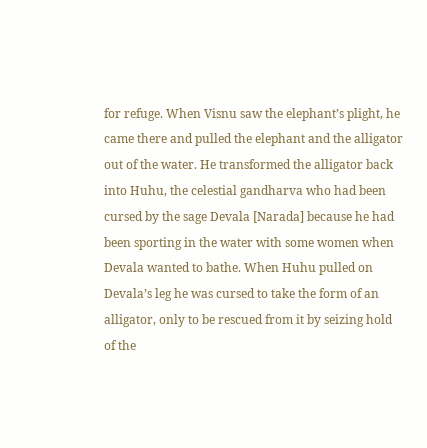for refuge. When Visnu saw the elephant’s plight, he came there and pulled the elephant and the alligator out of the water. He transformed the alligator back into Huhu, the celestial gandharva who had been cursed by the sage Devala [Narada] because he had been sporting in the water with some women when Devala wanted to bathe. When Huhu pulled on Devala’s leg he was cursed to take the form of an alligator, only to be rescued from it by seizing hold of the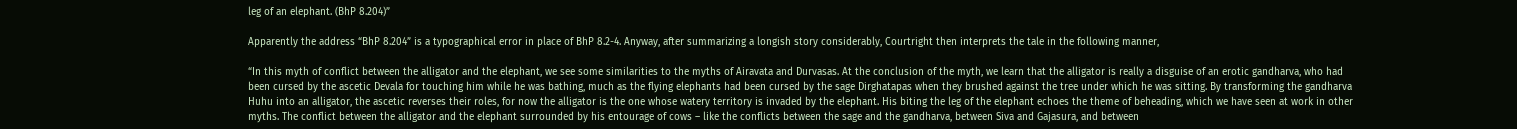leg of an elephant. (BhP 8.204)”

Apparently the address “BhP 8.204” is a typographical error in place of BhP 8.2-4. Anyway, after summarizing a longish story considerably, Courtright then interprets the tale in the following manner,

“In this myth of conflict between the alligator and the elephant, we see some similarities to the myths of Airavata and Durvasas. At the conclusion of the myth, we learn that the alligator is really a disguise of an erotic gandharva, who had been cursed by the ascetic Devala for touching him while he was bathing, much as the flying elephants had been cursed by the sage Dirghatapas when they brushed against the tree under which he was sitting. By transforming the gandharva Huhu into an alligator, the ascetic reverses their roles, for now the alligator is the one whose watery territory is invaded by the elephant. His biting the leg of the elephant echoes the theme of beheading, which we have seen at work in other myths. The conflict between the alligator and the elephant surrounded by his entourage of cows – like the conflicts between the sage and the gandharva, between Siva and Gajasura, and between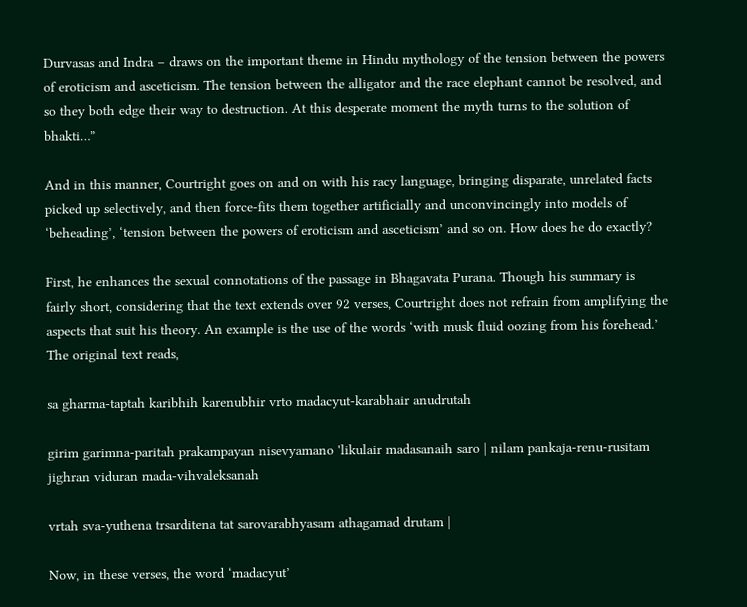Durvasas and Indra – draws on the important theme in Hindu mythology of the tension between the powers of eroticism and asceticism. The tension between the alligator and the race elephant cannot be resolved, and so they both edge their way to destruction. At this desperate moment the myth turns to the solution of bhakti…”

And in this manner, Courtright goes on and on with his racy language, bringing disparate, unrelated facts picked up selectively, and then force-fits them together artificially and unconvincingly into models of ‘beheading’, ‘tension between the powers of eroticism and asceticism’ and so on. How does he do exactly?

First, he enhances the sexual connotations of the passage in Bhagavata Purana. Though his summary is fairly short, considering that the text extends over 92 verses, Courtright does not refrain from amplifying the aspects that suit his theory. An example is the use of the words ‘with musk fluid oozing from his forehead.’ The original text reads,

sa gharma-taptah karibhih karenubhir vrto madacyut-karabhair anudrutah

girim garimna-paritah prakampayan nisevyamano 'likulair madasanaih saro | nilam pankaja-renu-rusitam jighran viduran mada-vihvaleksanah

vrtah sva-yuthena trsarditena tat sarovarabhyasam athagamad drutam |

Now, in these verses, the word ‘madacyut’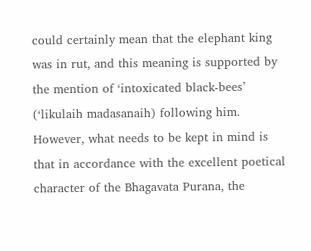could certainly mean that the elephant king was in rut, and this meaning is supported by the mention of ‘intoxicated black-bees’ (‘likulaih madasanaih) following him. However, what needs to be kept in mind is that in accordance with the excellent poetical character of the Bhagavata Purana, the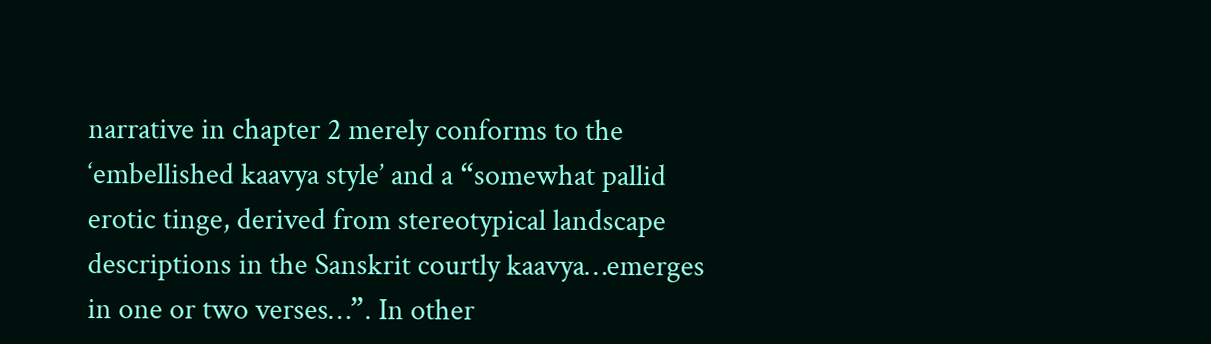narrative in chapter 2 merely conforms to the ‘embellished kaavya style’ and a “somewhat pallid erotic tinge, derived from stereotypical landscape descriptions in the Sanskrit courtly kaavya…emerges in one or two verses…”. In other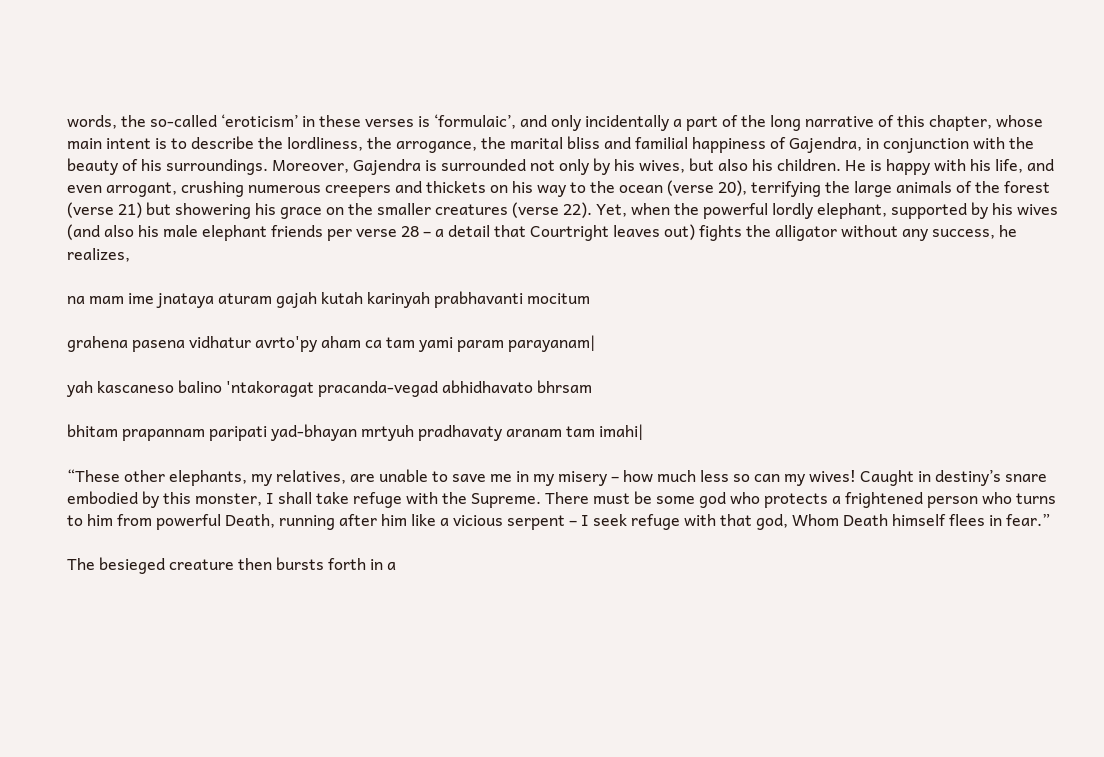words, the so-called ‘eroticism’ in these verses is ‘formulaic’, and only incidentally a part of the long narrative of this chapter, whose main intent is to describe the lordliness, the arrogance, the marital bliss and familial happiness of Gajendra, in conjunction with the beauty of his surroundings. Moreover, Gajendra is surrounded not only by his wives, but also his children. He is happy with his life, and even arrogant, crushing numerous creepers and thickets on his way to the ocean (verse 20), terrifying the large animals of the forest (verse 21) but showering his grace on the smaller creatures (verse 22). Yet, when the powerful lordly elephant, supported by his wives (and also his male elephant friends per verse 28 – a detail that Courtright leaves out) fights the alligator without any success, he realizes,

na mam ime jnataya aturam gajah kutah karinyah prabhavanti mocitum

grahena pasena vidhatur avrto'py aham ca tam yami param parayanam|

yah kascaneso balino 'ntakoragat pracanda-vegad abhidhavato bhrsam

bhitam prapannam paripati yad-bhayan mrtyuh pradhavaty aranam tam imahi|

“These other elephants, my relatives, are unable to save me in my misery – how much less so can my wives! Caught in destiny’s snare embodied by this monster, I shall take refuge with the Supreme. There must be some god who protects a frightened person who turns to him from powerful Death, running after him like a vicious serpent – I seek refuge with that god, Whom Death himself flees in fear.”

The besieged creature then bursts forth in a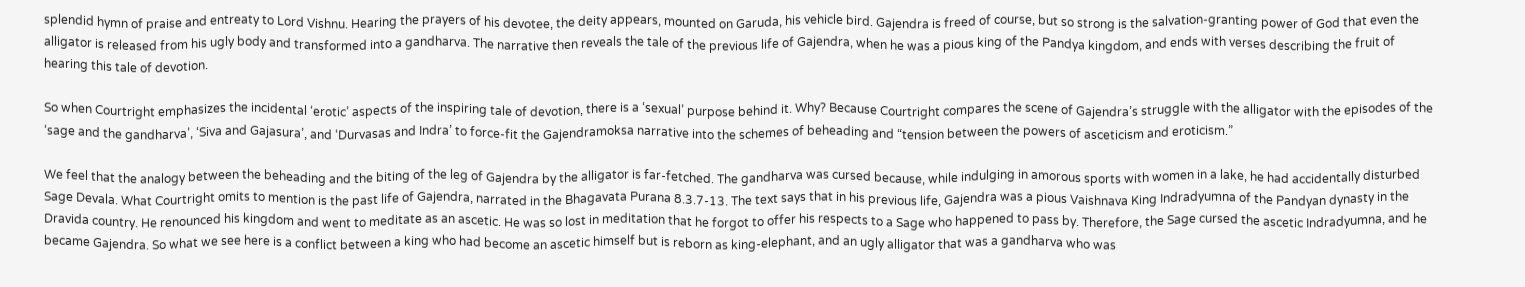splendid hymn of praise and entreaty to Lord Vishnu. Hearing the prayers of his devotee, the deity appears, mounted on Garuda, his vehicle bird. Gajendra is freed of course, but so strong is the salvation-granting power of God that even the alligator is released from his ugly body and transformed into a gandharva. The narrative then reveals the tale of the previous life of Gajendra, when he was a pious king of the Pandya kingdom, and ends with verses describing the fruit of hearing this tale of devotion.

So when Courtright emphasizes the incidental ‘erotic’ aspects of the inspiring tale of devotion, there is a ‘sexual’ purpose behind it. Why? Because Courtright compares the scene of Gajendra’s struggle with the alligator with the episodes of the ‘sage and the gandharva’, ‘Siva and Gajasura’, and ‘Durvasas and Indra’ to force-fit the Gajendramoksa narrative into the schemes of beheading and “tension between the powers of asceticism and eroticism.”

We feel that the analogy between the beheading and the biting of the leg of Gajendra by the alligator is far-fetched. The gandharva was cursed because, while indulging in amorous sports with women in a lake, he had accidentally disturbed Sage Devala. What Courtright omits to mention is the past life of Gajendra, narrated in the Bhagavata Purana 8.3.7-13. The text says that in his previous life, Gajendra was a pious Vaishnava King Indradyumna of the Pandyan dynasty in the Dravida country. He renounced his kingdom and went to meditate as an ascetic. He was so lost in meditation that he forgot to offer his respects to a Sage who happened to pass by. Therefore, the Sage cursed the ascetic Indradyumna, and he became Gajendra. So what we see here is a conflict between a king who had become an ascetic himself but is reborn as king-elephant, and an ugly alligator that was a gandharva who was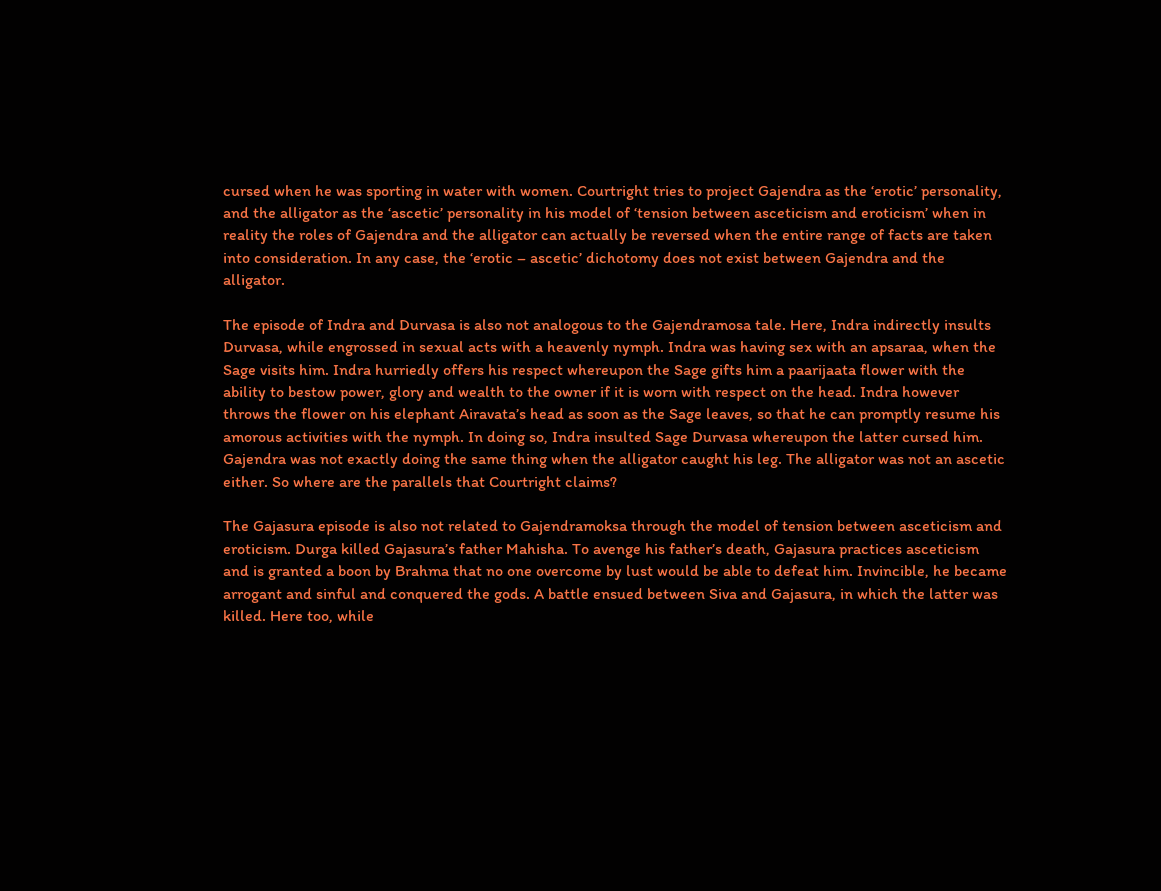cursed when he was sporting in water with women. Courtright tries to project Gajendra as the ‘erotic’ personality, and the alligator as the ‘ascetic’ personality in his model of ‘tension between asceticism and eroticism’ when in reality the roles of Gajendra and the alligator can actually be reversed when the entire range of facts are taken into consideration. In any case, the ‘erotic – ascetic’ dichotomy does not exist between Gajendra and the alligator.

The episode of Indra and Durvasa is also not analogous to the Gajendramosa tale. Here, Indra indirectly insults Durvasa, while engrossed in sexual acts with a heavenly nymph. Indra was having sex with an apsaraa, when the Sage visits him. Indra hurriedly offers his respect whereupon the Sage gifts him a paarijaata flower with the ability to bestow power, glory and wealth to the owner if it is worn with respect on the head. Indra however throws the flower on his elephant Airavata’s head as soon as the Sage leaves, so that he can promptly resume his amorous activities with the nymph. In doing so, Indra insulted Sage Durvasa whereupon the latter cursed him. Gajendra was not exactly doing the same thing when the alligator caught his leg. The alligator was not an ascetic either. So where are the parallels that Courtright claims?

The Gajasura episode is also not related to Gajendramoksa through the model of tension between asceticism and eroticism. Durga killed Gajasura’s father Mahisha. To avenge his father’s death, Gajasura practices asceticism and is granted a boon by Brahma that no one overcome by lust would be able to defeat him. Invincible, he became arrogant and sinful and conquered the gods. A battle ensued between Siva and Gajasura, in which the latter was killed. Here too, while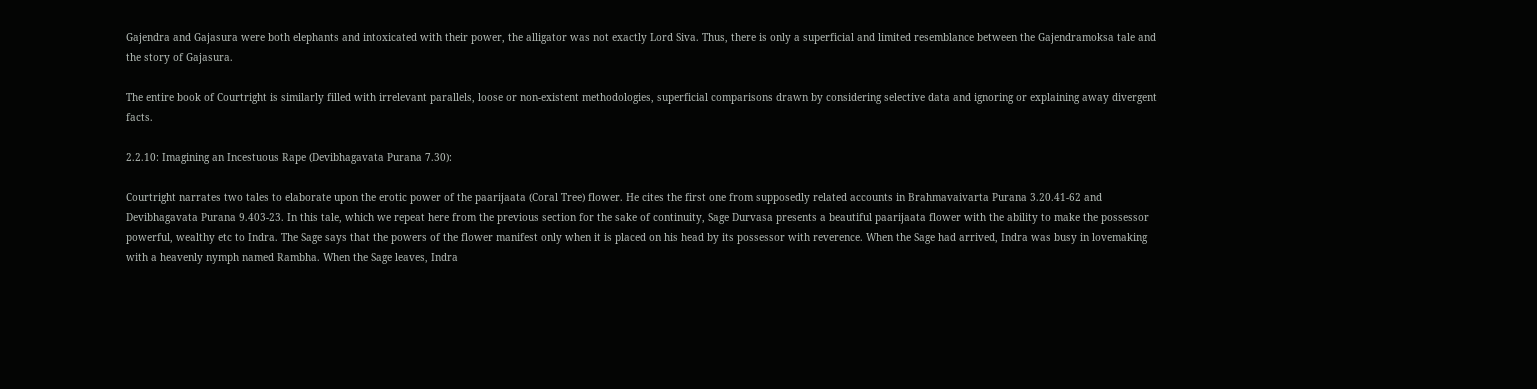Gajendra and Gajasura were both elephants and intoxicated with their power, the alligator was not exactly Lord Siva. Thus, there is only a superficial and limited resemblance between the Gajendramoksa tale and the story of Gajasura.

The entire book of Courtright is similarly filled with irrelevant parallels, loose or non-existent methodologies, superficial comparisons drawn by considering selective data and ignoring or explaining away divergent facts.

2.2.10: Imagining an Incestuous Rape (Devibhagavata Purana 7.30):

Courtright narrates two tales to elaborate upon the erotic power of the paarijaata (Coral Tree) flower. He cites the first one from supposedly related accounts in Brahmavaivarta Purana 3.20.41-62 and Devibhagavata Purana 9.403-23. In this tale, which we repeat here from the previous section for the sake of continuity, Sage Durvasa presents a beautiful paarijaata flower with the ability to make the possessor powerful, wealthy etc to Indra. The Sage says that the powers of the flower manifest only when it is placed on his head by its possessor with reverence. When the Sage had arrived, Indra was busy in lovemaking with a heavenly nymph named Rambha. When the Sage leaves, Indra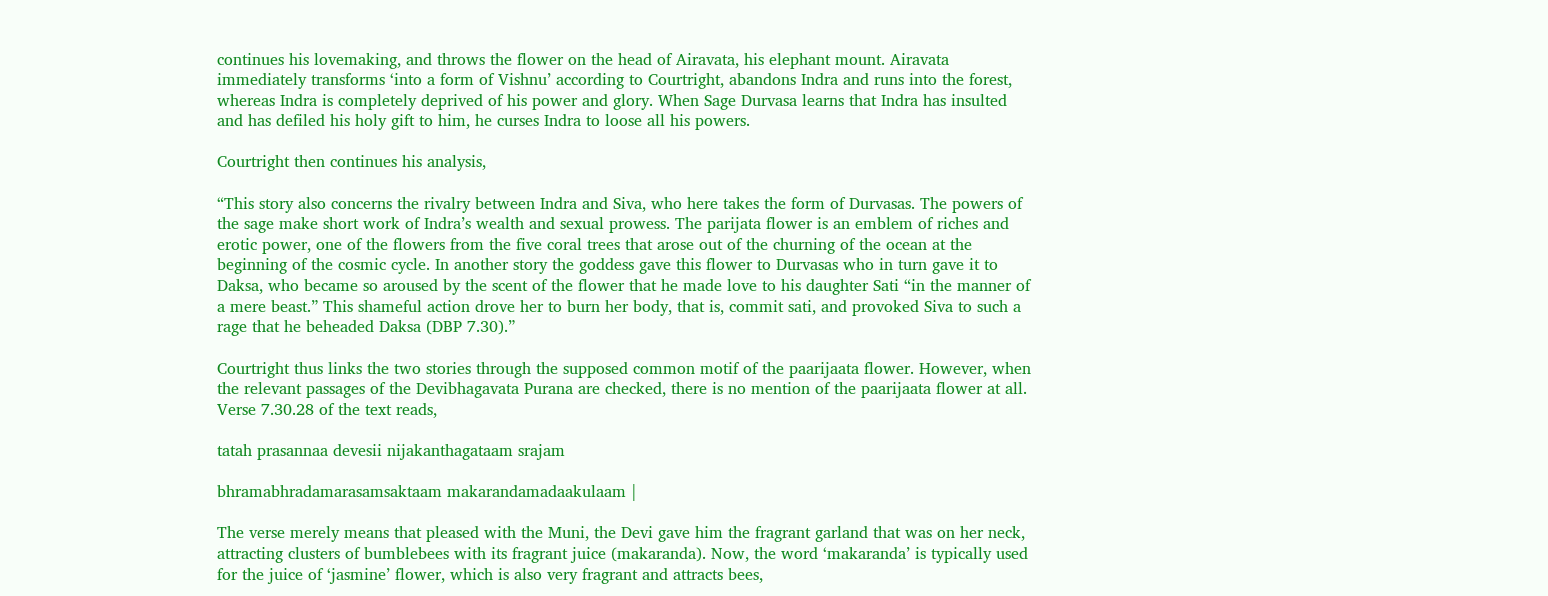continues his lovemaking, and throws the flower on the head of Airavata, his elephant mount. Airavata immediately transforms ‘into a form of Vishnu’ according to Courtright, abandons Indra and runs into the forest, whereas Indra is completely deprived of his power and glory. When Sage Durvasa learns that Indra has insulted and has defiled his holy gift to him, he curses Indra to loose all his powers.

Courtright then continues his analysis,

“This story also concerns the rivalry between Indra and Siva, who here takes the form of Durvasas. The powers of the sage make short work of Indra’s wealth and sexual prowess. The parijata flower is an emblem of riches and erotic power, one of the flowers from the five coral trees that arose out of the churning of the ocean at the beginning of the cosmic cycle. In another story the goddess gave this flower to Durvasas who in turn gave it to Daksa, who became so aroused by the scent of the flower that he made love to his daughter Sati “in the manner of a mere beast.” This shameful action drove her to burn her body, that is, commit sati, and provoked Siva to such a rage that he beheaded Daksa (DBP 7.30).”

Courtright thus links the two stories through the supposed common motif of the paarijaata flower. However, when the relevant passages of the Devibhagavata Purana are checked, there is no mention of the paarijaata flower at all. Verse 7.30.28 of the text reads,

tatah prasannaa devesii nijakanthagataam srajam

bhramabhradamarasamsaktaam makarandamadaakulaam |

The verse merely means that pleased with the Muni, the Devi gave him the fragrant garland that was on her neck, attracting clusters of bumblebees with its fragrant juice (makaranda). Now, the word ‘makaranda’ is typically used for the juice of ‘jasmine’ flower, which is also very fragrant and attracts bees,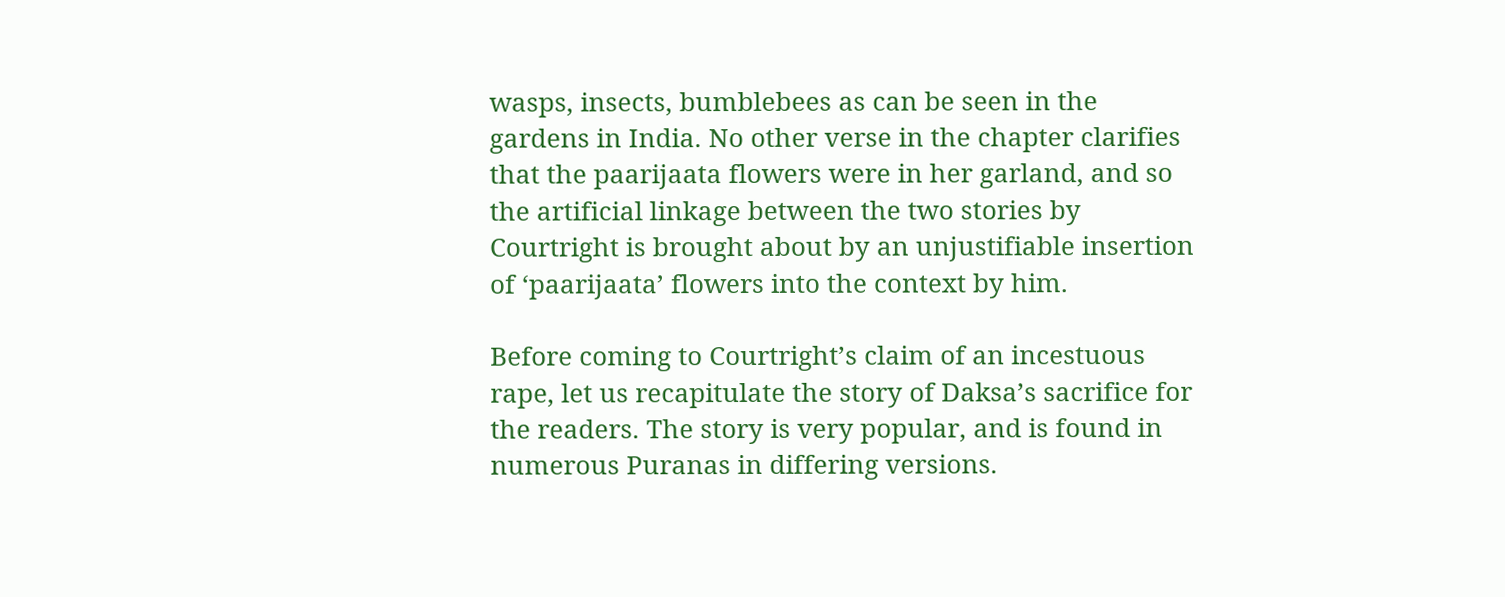wasps, insects, bumblebees as can be seen in the gardens in India. No other verse in the chapter clarifies that the paarijaata flowers were in her garland, and so the artificial linkage between the two stories by Courtright is brought about by an unjustifiable insertion of ‘paarijaata’ flowers into the context by him.

Before coming to Courtright’s claim of an incestuous rape, let us recapitulate the story of Daksa’s sacrifice for the readers. The story is very popular, and is found in numerous Puranas in differing versions.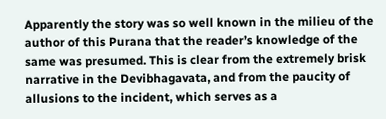Apparently the story was so well known in the milieu of the author of this Purana that the reader’s knowledge of the same was presumed. This is clear from the extremely brisk narrative in the Devibhagavata, and from the paucity of allusions to the incident, which serves as a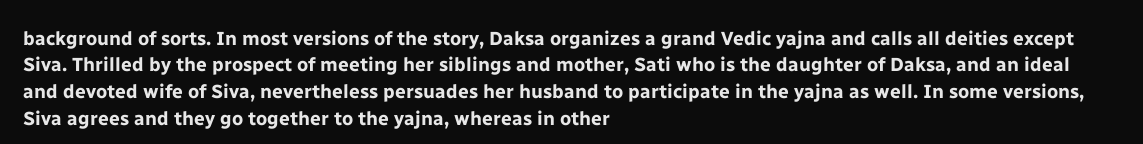background of sorts. In most versions of the story, Daksa organizes a grand Vedic yajna and calls all deities except Siva. Thrilled by the prospect of meeting her siblings and mother, Sati who is the daughter of Daksa, and an ideal and devoted wife of Siva, nevertheless persuades her husband to participate in the yajna as well. In some versions, Siva agrees and they go together to the yajna, whereas in other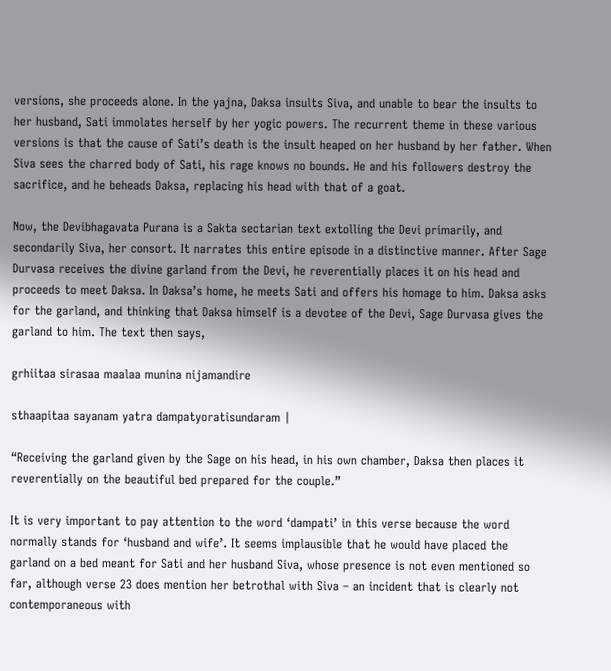versions, she proceeds alone. In the yajna, Daksa insults Siva, and unable to bear the insults to her husband, Sati immolates herself by her yogic powers. The recurrent theme in these various versions is that the cause of Sati’s death is the insult heaped on her husband by her father. When Siva sees the charred body of Sati, his rage knows no bounds. He and his followers destroy the sacrifice, and he beheads Daksa, replacing his head with that of a goat.

Now, the Devibhagavata Purana is a Sakta sectarian text extolling the Devi primarily, and secondarily Siva, her consort. It narrates this entire episode in a distinctive manner. After Sage Durvasa receives the divine garland from the Devi, he reverentially places it on his head and proceeds to meet Daksa. In Daksa’s home, he meets Sati and offers his homage to him. Daksa asks for the garland, and thinking that Daksa himself is a devotee of the Devi, Sage Durvasa gives the garland to him. The text then says,

grhiitaa sirasaa maalaa munina nijamandire

sthaapitaa sayanam yatra dampatyoratisundaram |

“Receiving the garland given by the Sage on his head, in his own chamber, Daksa then places it reverentially on the beautiful bed prepared for the couple.”

It is very important to pay attention to the word ‘dampati’ in this verse because the word normally stands for ‘husband and wife’. It seems implausible that he would have placed the garland on a bed meant for Sati and her husband Siva, whose presence is not even mentioned so far, although verse 23 does mention her betrothal with Siva – an incident that is clearly not contemporaneous with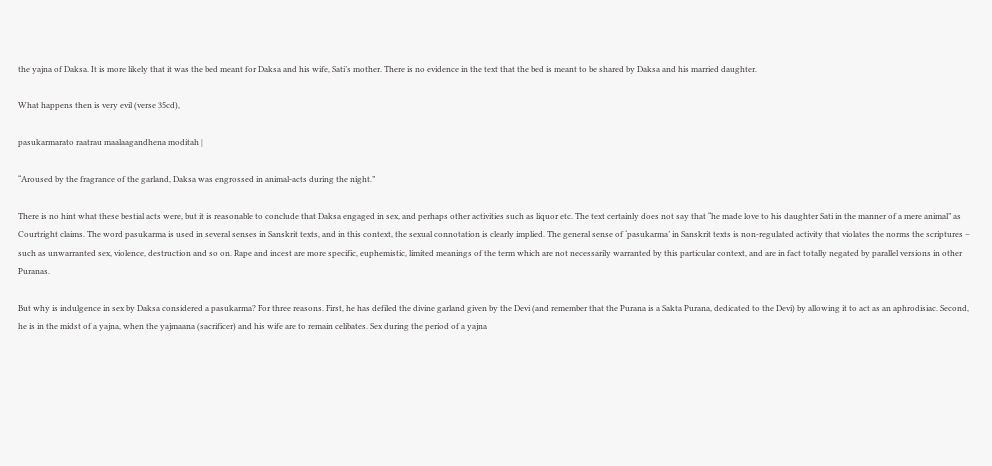the yajna of Daksa. It is more likely that it was the bed meant for Daksa and his wife, Sati’s mother. There is no evidence in the text that the bed is meant to be shared by Daksa and his married daughter.

What happens then is very evil (verse 35cd),

pasukarmarato raatrau maalaagandhena moditah |

“Aroused by the fragrance of the garland, Daksa was engrossed in animal-acts during the night.”

There is no hint what these bestial acts were, but it is reasonable to conclude that Daksa engaged in sex, and perhaps other activities such as liquor etc. The text certainly does not say that “he made love to his daughter Sati in the manner of a mere animal” as Courtright claims. The word pasukarma is used in several senses in Sanskrit texts, and in this context, the sexual connotation is clearly implied. The general sense of ‘pasukarma’ in Sanskrit texts is non-regulated activity that violates the norms the scriptures – such as unwarranted sex, violence, destruction and so on. Rape and incest are more specific, euphemistic, limited meanings of the term which are not necessarily warranted by this particular context, and are in fact totally negated by parallel versions in other Puranas.

But why is indulgence in sex by Daksa considered a pasukarma? For three reasons. First, he has defiled the divine garland given by the Devi (and remember that the Purana is a Sakta Purana, dedicated to the Devi) by allowing it to act as an aphrodisiac. Second, he is in the midst of a yajna, when the yajmaana (sacrificer) and his wife are to remain celibates. Sex during the period of a yajna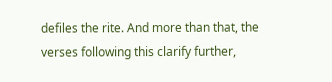defiles the rite. And more than that, the verses following this clarify further,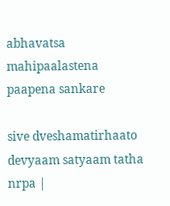abhavatsa mahipaalastena paapena sankare

sive dveshamatirhaato devyaam satyaam tatha nrpa |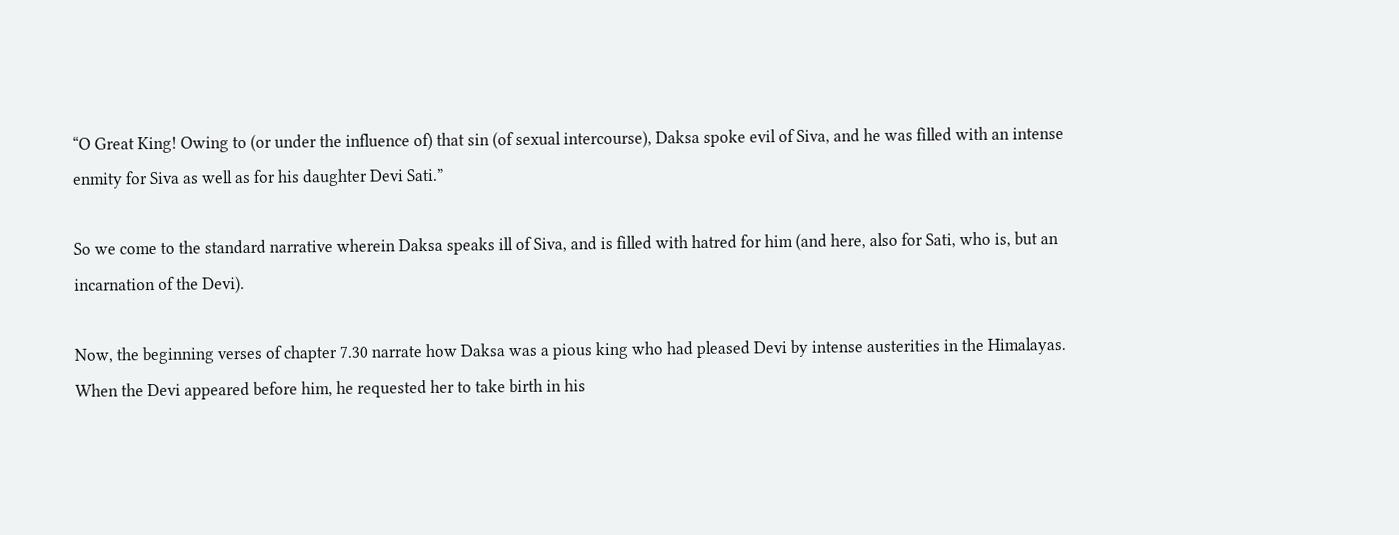“O Great King! Owing to (or under the influence of) that sin (of sexual intercourse), Daksa spoke evil of Siva, and he was filled with an intense enmity for Siva as well as for his daughter Devi Sati.”

So we come to the standard narrative wherein Daksa speaks ill of Siva, and is filled with hatred for him (and here, also for Sati, who is, but an incarnation of the Devi).

Now, the beginning verses of chapter 7.30 narrate how Daksa was a pious king who had pleased Devi by intense austerities in the Himalayas. When the Devi appeared before him, he requested her to take birth in his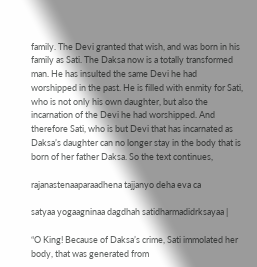family. The Devi granted that wish, and was born in his family as Sati. The Daksa now is a totally transformed man. He has insulted the same Devi he had worshipped in the past. He is filled with enmity for Sati, who is not only his own daughter, but also the incarnation of the Devi he had worshipped. And therefore Sati, who is but Devi that has incarnated as Daksa’s daughter can no longer stay in the body that is born of her father Daksa. So the text continues,

rajanastenaaparaadhena tajjanyo deha eva ca

satyaa yogaagninaa dagdhah satidharmadidrksayaa |

“O King! Because of Daksa’s crime, Sati immolated her body, that was generated from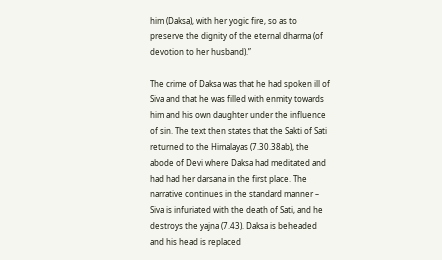him (Daksa), with her yogic fire, so as to preserve the dignity of the eternal dharma (of devotion to her husband).”

The crime of Daksa was that he had spoken ill of Siva and that he was filled with enmity towards him and his own daughter under the influence of sin. The text then states that the Sakti of Sati returned to the Himalayas (7.30.38ab), the abode of Devi where Daksa had meditated and had had her darsana in the first place. The narrative continues in the standard manner – Siva is infuriated with the death of Sati, and he destroys the yajna (7.43). Daksa is beheaded and his head is replaced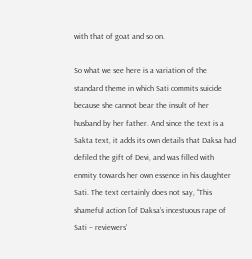with that of goat and so on.

So what we see here is a variation of the standard theme in which Sati commits suicide because she cannot bear the insult of her husband by her father. And since the text is a Sakta text, it adds its own details that Daksa had defiled the gift of Devi, and was filled with enmity towards her own essence in his daughter Sati. The text certainly does not say, “This shameful action [of Daksa’s incestuous rape of Sati – reviewers’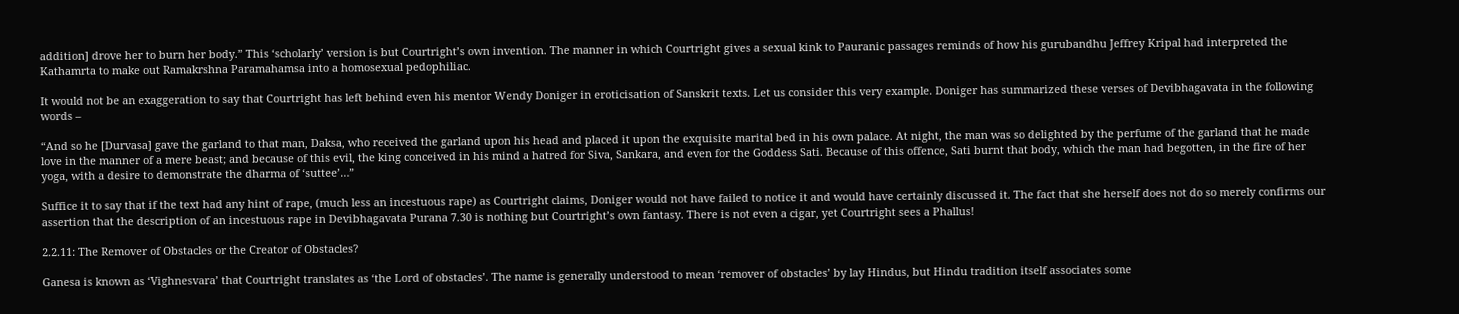addition] drove her to burn her body.” This ‘scholarly’ version is but Courtright’s own invention. The manner in which Courtright gives a sexual kink to Pauranic passages reminds of how his gurubandhu Jeffrey Kripal had interpreted the Kathamrta to make out Ramakrshna Paramahamsa into a homosexual pedophiliac.

It would not be an exaggeration to say that Courtright has left behind even his mentor Wendy Doniger in eroticisation of Sanskrit texts. Let us consider this very example. Doniger has summarized these verses of Devibhagavata in the following words –

“And so he [Durvasa] gave the garland to that man, Daksa, who received the garland upon his head and placed it upon the exquisite marital bed in his own palace. At night, the man was so delighted by the perfume of the garland that he made love in the manner of a mere beast; and because of this evil, the king conceived in his mind a hatred for Siva, Sankara, and even for the Goddess Sati. Because of this offence, Sati burnt that body, which the man had begotten, in the fire of her yoga, with a desire to demonstrate the dharma of ‘suttee’…”

Suffice it to say that if the text had any hint of rape, (much less an incestuous rape) as Courtright claims, Doniger would not have failed to notice it and would have certainly discussed it. The fact that she herself does not do so merely confirms our assertion that the description of an incestuous rape in Devibhagavata Purana 7.30 is nothing but Courtright’s own fantasy. There is not even a cigar, yet Courtright sees a Phallus!

2.2.11: The Remover of Obstacles or the Creator of Obstacles?

Ganesa is known as ‘Vighnesvara’ that Courtright translates as ‘the Lord of obstacles’. The name is generally understood to mean ‘remover of obstacles’ by lay Hindus, but Hindu tradition itself associates some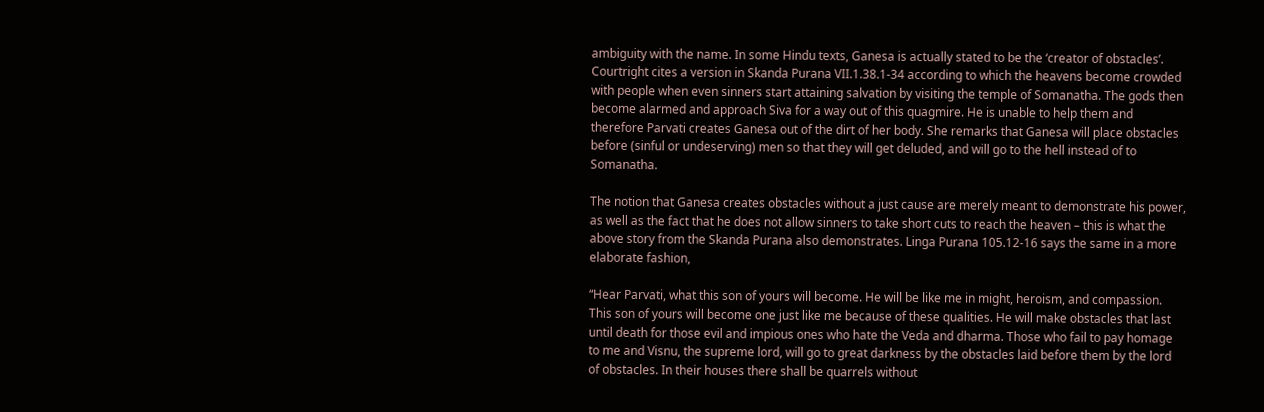ambiguity with the name. In some Hindu texts, Ganesa is actually stated to be the ‘creator of obstacles’. Courtright cites a version in Skanda Purana VII.1.38.1-34 according to which the heavens become crowded with people when even sinners start attaining salvation by visiting the temple of Somanatha. The gods then become alarmed and approach Siva for a way out of this quagmire. He is unable to help them and therefore Parvati creates Ganesa out of the dirt of her body. She remarks that Ganesa will place obstacles before (sinful or undeserving) men so that they will get deluded, and will go to the hell instead of to Somanatha.

The notion that Ganesa creates obstacles without a just cause are merely meant to demonstrate his power, as well as the fact that he does not allow sinners to take short cuts to reach the heaven – this is what the above story from the Skanda Purana also demonstrates. Linga Purana 105.12-16 says the same in a more elaborate fashion,

“Hear Parvati, what this son of yours will become. He will be like me in might, heroism, and compassion. This son of yours will become one just like me because of these qualities. He will make obstacles that last until death for those evil and impious ones who hate the Veda and dharma. Those who fail to pay homage to me and Visnu, the supreme lord, will go to great darkness by the obstacles laid before them by the lord of obstacles. In their houses there shall be quarrels without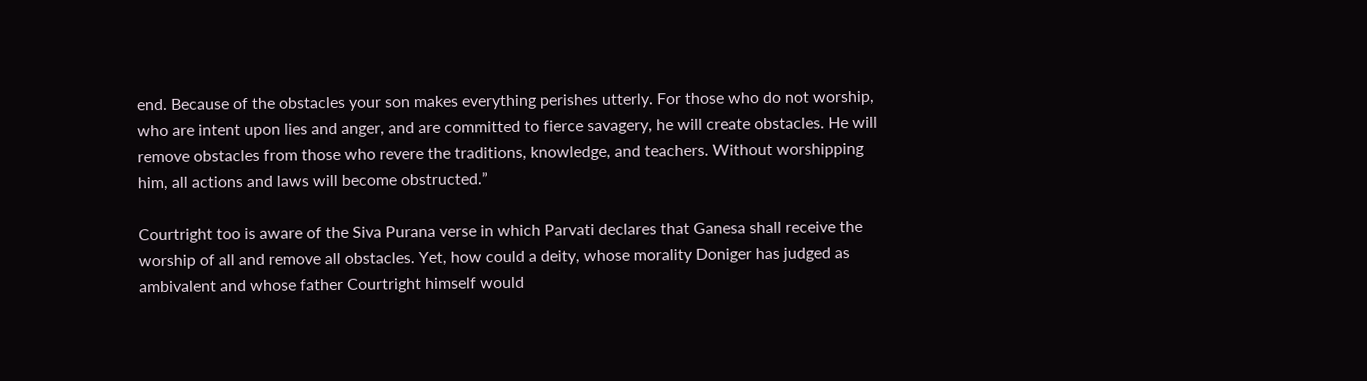end. Because of the obstacles your son makes everything perishes utterly. For those who do not worship, who are intent upon lies and anger, and are committed to fierce savagery, he will create obstacles. He will remove obstacles from those who revere the traditions, knowledge, and teachers. Without worshipping him, all actions and laws will become obstructed.”

Courtright too is aware of the Siva Purana verse in which Parvati declares that Ganesa shall receive the worship of all and remove all obstacles. Yet, how could a deity, whose morality Doniger has judged as ambivalent and whose father Courtright himself would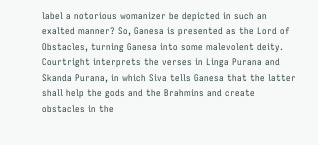label a notorious womanizer be depicted in such an exalted manner? So, Ganesa is presented as the Lord of Obstacles, turning Ganesa into some malevolent deity. Courtright interprets the verses in Linga Purana and Skanda Purana, in which Siva tells Ganesa that the latter shall help the gods and the Brahmins and create obstacles in the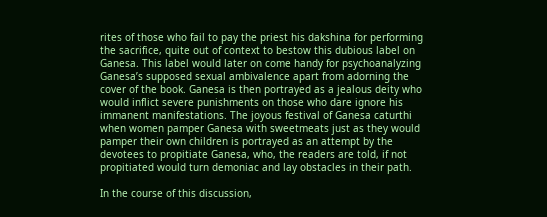rites of those who fail to pay the priest his dakshina for performing the sacrifice, quite out of context to bestow this dubious label on Ganesa. This label would later on come handy for psychoanalyzing Ganesa’s supposed sexual ambivalence apart from adorning the cover of the book. Ganesa is then portrayed as a jealous deity who would inflict severe punishments on those who dare ignore his immanent manifestations. The joyous festival of Ganesa caturthi when women pamper Ganesa with sweetmeats just as they would pamper their own children is portrayed as an attempt by the devotees to propitiate Ganesa, who, the readers are told, if not propitiated would turn demoniac and lay obstacles in their path.

In the course of this discussion,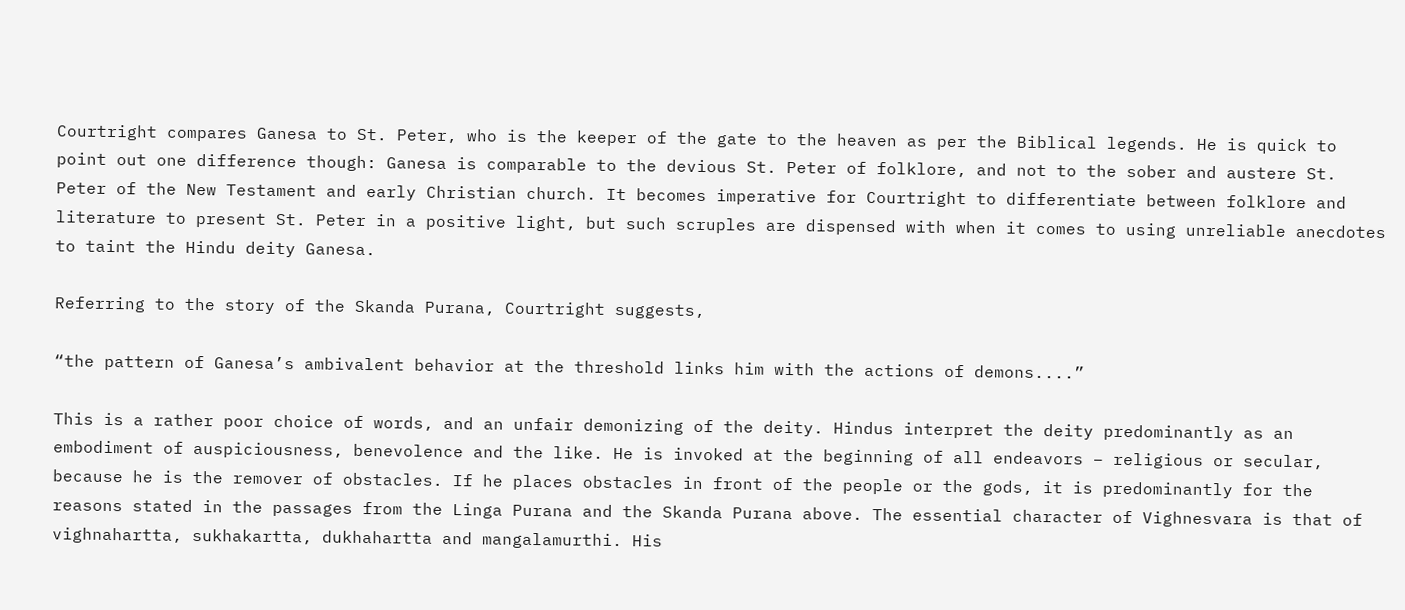Courtright compares Ganesa to St. Peter, who is the keeper of the gate to the heaven as per the Biblical legends. He is quick to point out one difference though: Ganesa is comparable to the devious St. Peter of folklore, and not to the sober and austere St. Peter of the New Testament and early Christian church. It becomes imperative for Courtright to differentiate between folklore and literature to present St. Peter in a positive light, but such scruples are dispensed with when it comes to using unreliable anecdotes to taint the Hindu deity Ganesa.

Referring to the story of the Skanda Purana, Courtright suggests,

“the pattern of Ganesa’s ambivalent behavior at the threshold links him with the actions of demons....”

This is a rather poor choice of words, and an unfair demonizing of the deity. Hindus interpret the deity predominantly as an embodiment of auspiciousness, benevolence and the like. He is invoked at the beginning of all endeavors – religious or secular, because he is the remover of obstacles. If he places obstacles in front of the people or the gods, it is predominantly for the reasons stated in the passages from the Linga Purana and the Skanda Purana above. The essential character of Vighnesvara is that of vighnahartta, sukhakartta, dukhahartta and mangalamurthi. His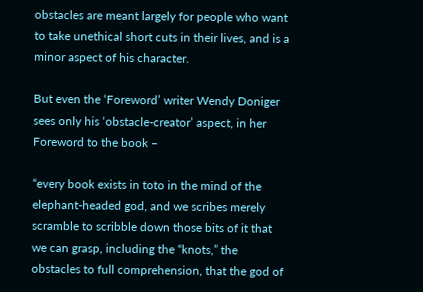obstacles are meant largely for people who want to take unethical short cuts in their lives, and is a minor aspect of his character.

But even the ‘Foreword’ writer Wendy Doniger sees only his ‘obstacle-creator’ aspect, in her Foreword to the book –

“every book exists in toto in the mind of the elephant-headed god, and we scribes merely scramble to scribble down those bits of it that we can grasp, including the “knots,” the obstacles to full comprehension, that the god of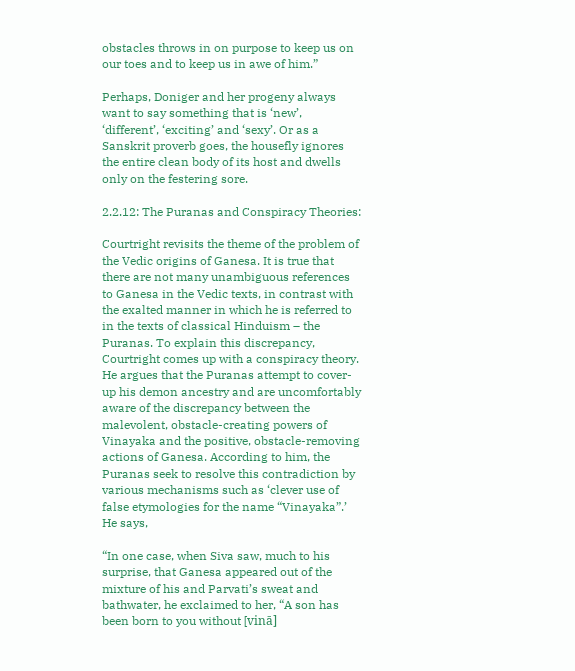obstacles throws in on purpose to keep us on our toes and to keep us in awe of him.”

Perhaps, Doniger and her progeny always want to say something that is ‘new’, ‘different’, ‘exciting’ and ‘sexy’. Or as a Sanskrit proverb goes, the housefly ignores the entire clean body of its host and dwells only on the festering sore.

2.2.12: The Puranas and Conspiracy Theories:

Courtright revisits the theme of the problem of the Vedic origins of Ganesa. It is true that there are not many unambiguous references to Ganesa in the Vedic texts, in contrast with the exalted manner in which he is referred to in the texts of classical Hinduism – the Puranas. To explain this discrepancy, Courtright comes up with a conspiracy theory. He argues that the Puranas attempt to cover-up his demon ancestry and are uncomfortably aware of the discrepancy between the malevolent, obstacle-creating powers of Vinayaka and the positive, obstacle-removing actions of Ganesa. According to him, the Puranas seek to resolve this contradiction by various mechanisms such as ‘clever use of false etymologies for the name “Vinayaka”.’ He says,

“In one case, when Siva saw, much to his surprise, that Ganesa appeared out of the mixture of his and Parvati’s sweat and bathwater, he exclaimed to her, “A son has been born to you without [vinā]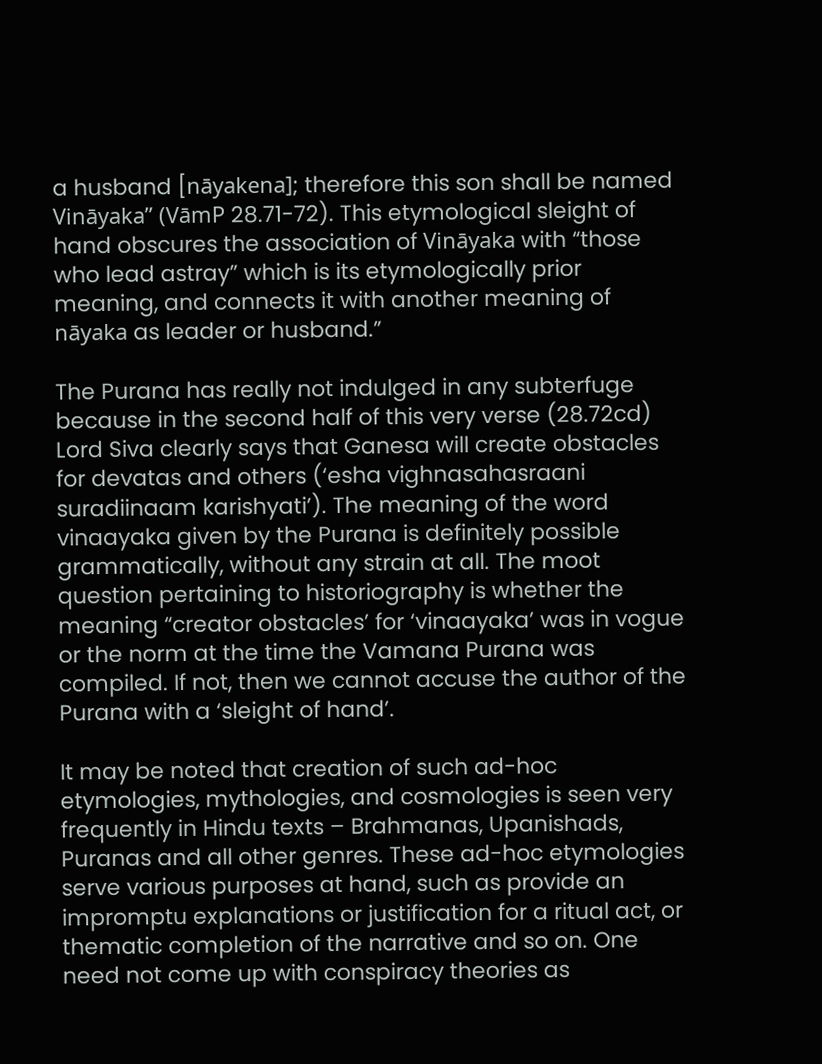a husband [nāyakena]; therefore this son shall be named Vināyaka” (VāmP 28.71-72). This etymological sleight of hand obscures the association of Vināyaka with “those who lead astray” which is its etymologically prior meaning, and connects it with another meaning of nāyaka as leader or husband.”

The Purana has really not indulged in any subterfuge because in the second half of this very verse (28.72cd) Lord Siva clearly says that Ganesa will create obstacles for devatas and others (‘esha vighnasahasraani suradiinaam karishyati’). The meaning of the word vinaayaka given by the Purana is definitely possible grammatically, without any strain at all. The moot question pertaining to historiography is whether the meaning “creator obstacles’ for ‘vinaayaka’ was in vogue or the norm at the time the Vamana Purana was compiled. If not, then we cannot accuse the author of the Purana with a ‘sleight of hand’.

It may be noted that creation of such ad-hoc etymologies, mythologies, and cosmologies is seen very frequently in Hindu texts – Brahmanas, Upanishads, Puranas and all other genres. These ad-hoc etymologies serve various purposes at hand, such as provide an impromptu explanations or justification for a ritual act, or thematic completion of the narrative and so on. One need not come up with conspiracy theories as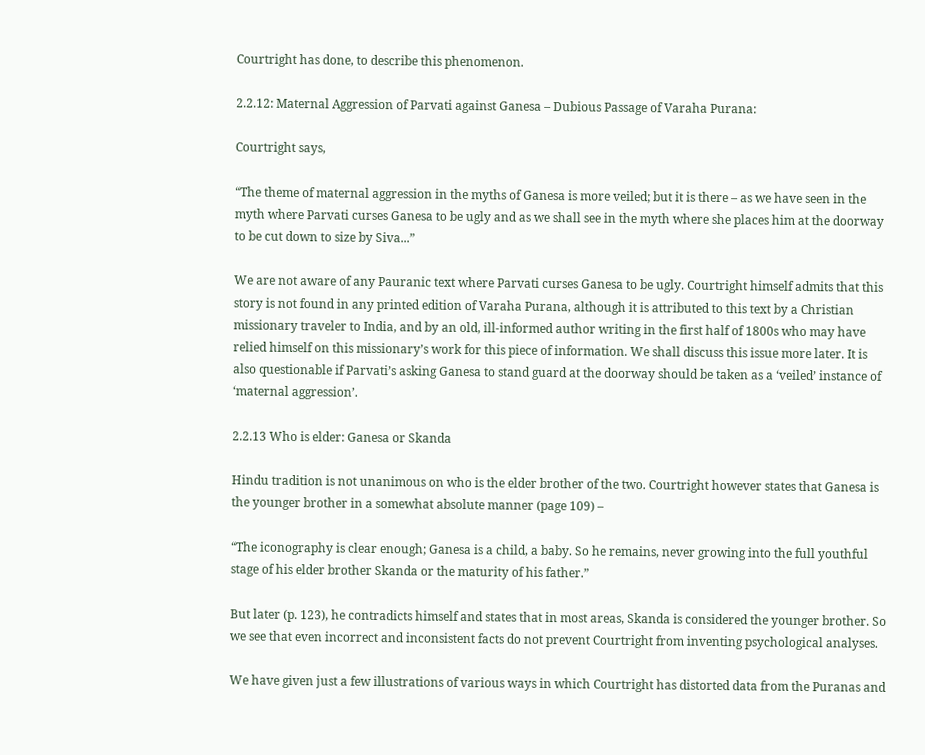Courtright has done, to describe this phenomenon.

2.2.12: Maternal Aggression of Parvati against Ganesa – Dubious Passage of Varaha Purana:

Courtright says,

“The theme of maternal aggression in the myths of Ganesa is more veiled; but it is there – as we have seen in the myth where Parvati curses Ganesa to be ugly and as we shall see in the myth where she places him at the doorway to be cut down to size by Siva...”

We are not aware of any Pauranic text where Parvati curses Ganesa to be ugly. Courtright himself admits that this story is not found in any printed edition of Varaha Purana, although it is attributed to this text by a Christian missionary traveler to India, and by an old, ill-informed author writing in the first half of 1800s who may have relied himself on this missionary’s work for this piece of information. We shall discuss this issue more later. It is also questionable if Parvati’s asking Ganesa to stand guard at the doorway should be taken as a ‘veiled’ instance of ‘maternal aggression’.

2.2.13 Who is elder: Ganesa or Skanda

Hindu tradition is not unanimous on who is the elder brother of the two. Courtright however states that Ganesa is the younger brother in a somewhat absolute manner (page 109) –

“The iconography is clear enough; Ganesa is a child, a baby. So he remains, never growing into the full youthful stage of his elder brother Skanda or the maturity of his father.”

But later (p. 123), he contradicts himself and states that in most areas, Skanda is considered the younger brother. So we see that even incorrect and inconsistent facts do not prevent Courtright from inventing psychological analyses.

We have given just a few illustrations of various ways in which Courtright has distorted data from the Puranas and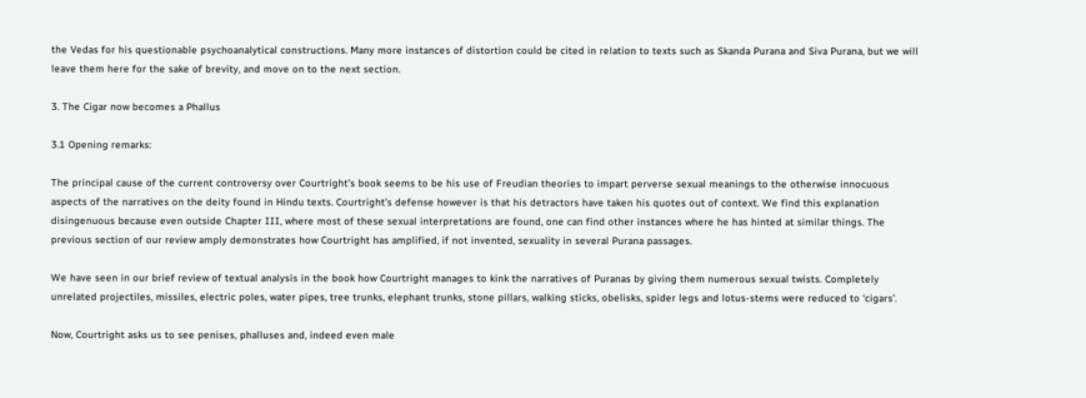the Vedas for his questionable psychoanalytical constructions. Many more instances of distortion could be cited in relation to texts such as Skanda Purana and Siva Purana, but we will leave them here for the sake of brevity, and move on to the next section.

3. The Cigar now becomes a Phallus

3.1 Opening remarks:

The principal cause of the current controversy over Courtright’s book seems to be his use of Freudian theories to impart perverse sexual meanings to the otherwise innocuous aspects of the narratives on the deity found in Hindu texts. Courtright’s defense however is that his detractors have taken his quotes out of context. We find this explanation disingenuous because even outside Chapter III, where most of these sexual interpretations are found, one can find other instances where he has hinted at similar things. The previous section of our review amply demonstrates how Courtright has amplified, if not invented, sexuality in several Purana passages.

We have seen in our brief review of textual analysis in the book how Courtright manages to kink the narratives of Puranas by giving them numerous sexual twists. Completely unrelated projectiles, missiles, electric poles, water pipes, tree trunks, elephant trunks, stone pillars, walking sticks, obelisks, spider legs and lotus-stems were reduced to ‘cigars’.

Now, Courtright asks us to see penises, phalluses and, indeed even male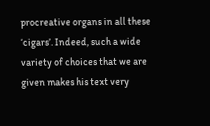procreative organs in all these ‘cigars’. Indeed, such a wide variety of choices that we are given makes his text very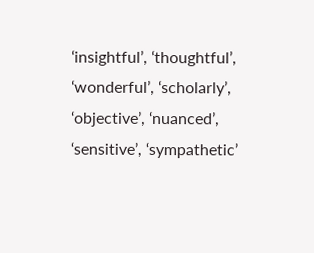‘insightful’, ‘thoughtful’, ‘wonderful’, ‘scholarly’, ‘objective’, ‘nuanced’, ‘sensitive’, ‘sympathetic’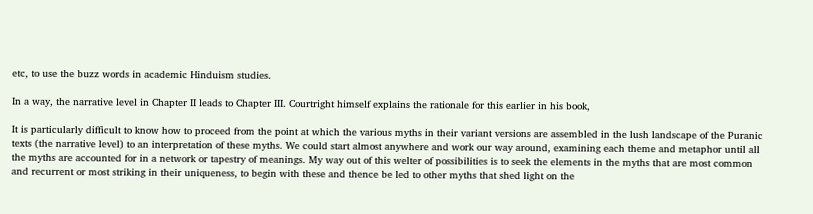etc, to use the buzz words in academic Hinduism studies.

In a way, the narrative level in Chapter II leads to Chapter III. Courtright himself explains the rationale for this earlier in his book,

It is particularly difficult to know how to proceed from the point at which the various myths in their variant versions are assembled in the lush landscape of the Puranic texts (the narrative level) to an interpretation of these myths. We could start almost anywhere and work our way around, examining each theme and metaphor until all the myths are accounted for in a network or tapestry of meanings. My way out of this welter of possibilities is to seek the elements in the myths that are most common and recurrent or most striking in their uniqueness, to begin with these and thence be led to other myths that shed light on the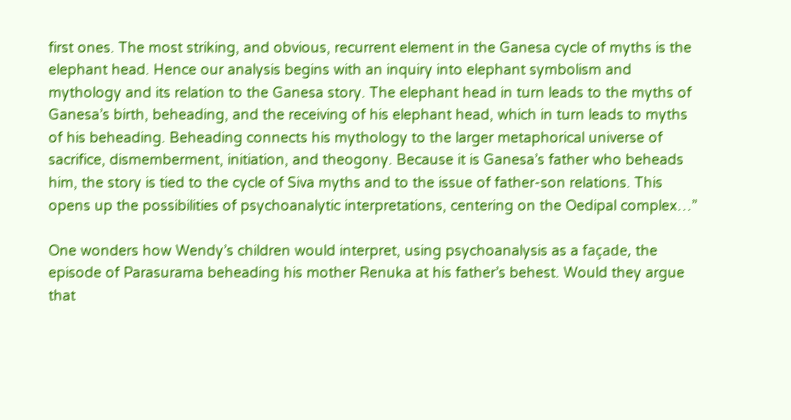first ones. The most striking, and obvious, recurrent element in the Ganesa cycle of myths is the elephant head. Hence our analysis begins with an inquiry into elephant symbolism and mythology and its relation to the Ganesa story. The elephant head in turn leads to the myths of Ganesa’s birth, beheading, and the receiving of his elephant head, which in turn leads to myths of his beheading. Beheading connects his mythology to the larger metaphorical universe of sacrifice, dismemberment, initiation, and theogony. Because it is Ganesa’s father who beheads him, the story is tied to the cycle of Siva myths and to the issue of father-son relations. This opens up the possibilities of psychoanalytic interpretations, centering on the Oedipal complex…”

One wonders how Wendy’s children would interpret, using psychoanalysis as a façade, the episode of Parasurama beheading his mother Renuka at his father’s behest. Would they argue that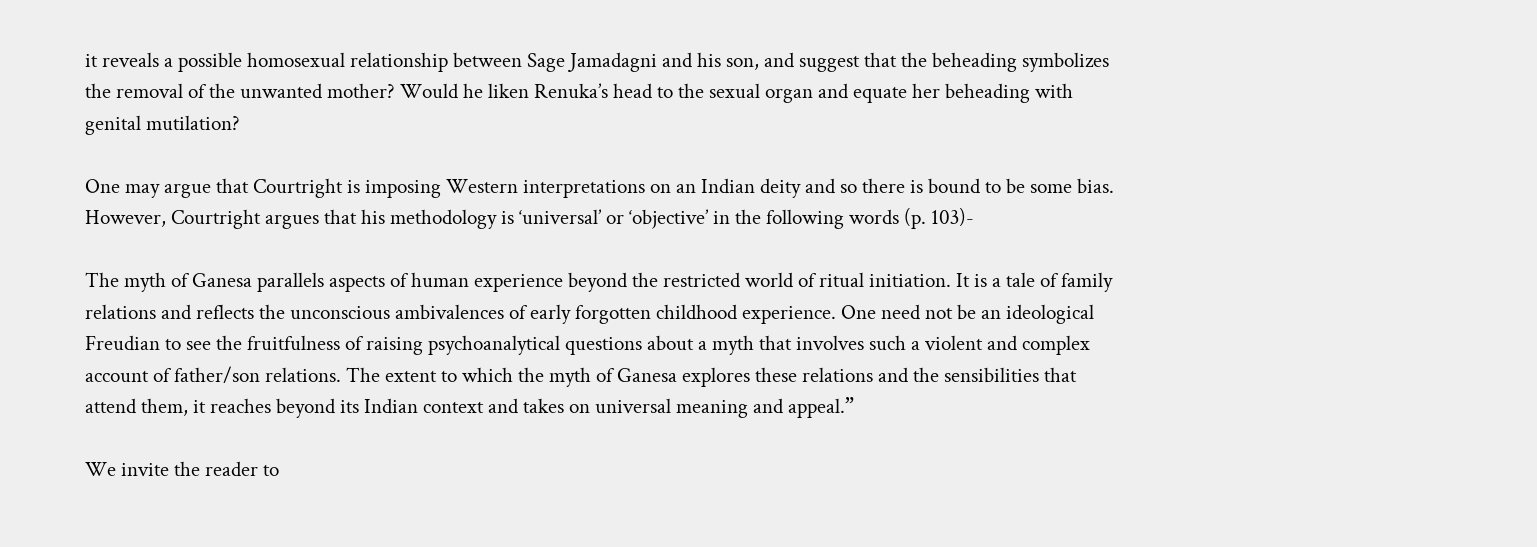it reveals a possible homosexual relationship between Sage Jamadagni and his son, and suggest that the beheading symbolizes the removal of the unwanted mother? Would he liken Renuka’s head to the sexual organ and equate her beheading with genital mutilation?

One may argue that Courtright is imposing Western interpretations on an Indian deity and so there is bound to be some bias. However, Courtright argues that his methodology is ‘universal’ or ‘objective’ in the following words (p. 103)-

The myth of Ganesa parallels aspects of human experience beyond the restricted world of ritual initiation. It is a tale of family relations and reflects the unconscious ambivalences of early forgotten childhood experience. One need not be an ideological Freudian to see the fruitfulness of raising psychoanalytical questions about a myth that involves such a violent and complex account of father/son relations. The extent to which the myth of Ganesa explores these relations and the sensibilities that attend them, it reaches beyond its Indian context and takes on universal meaning and appeal.”

We invite the reader to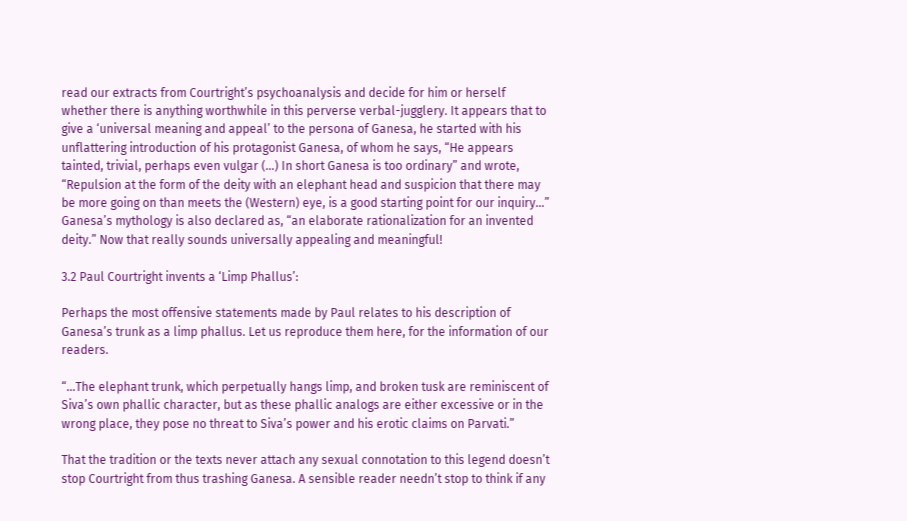read our extracts from Courtright’s psychoanalysis and decide for him or herself whether there is anything worthwhile in this perverse verbal-jugglery. It appears that to give a ‘universal meaning and appeal’ to the persona of Ganesa, he started with his unflattering introduction of his protagonist Ganesa, of whom he says, “He appears tainted, trivial, perhaps even vulgar (…) In short Ganesa is too ordinary” and wrote, “Repulsion at the form of the deity with an elephant head and suspicion that there may be more going on than meets the (Western) eye, is a good starting point for our inquiry…” Ganesa’s mythology is also declared as, “an elaborate rationalization for an invented deity.” Now that really sounds universally appealing and meaningful!

3.2 Paul Courtright invents a ‘Limp Phallus’:

Perhaps the most offensive statements made by Paul relates to his description of Ganesa’s trunk as a limp phallus. Let us reproduce them here, for the information of our readers.

“...The elephant trunk, which perpetually hangs limp, and broken tusk are reminiscent of Siva’s own phallic character, but as these phallic analogs are either excessive or in the wrong place, they pose no threat to Siva’s power and his erotic claims on Parvati.”

That the tradition or the texts never attach any sexual connotation to this legend doesn’t stop Courtright from thus trashing Ganesa. A sensible reader needn’t stop to think if any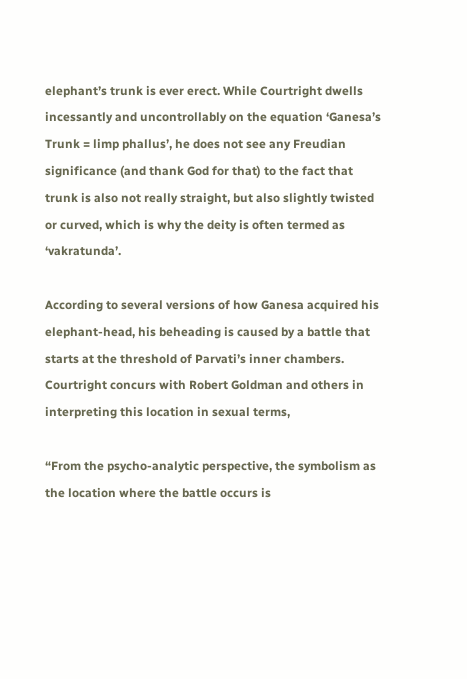elephant’s trunk is ever erect. While Courtright dwells incessantly and uncontrollably on the equation ‘Ganesa’s Trunk = limp phallus’, he does not see any Freudian significance (and thank God for that) to the fact that trunk is also not really straight, but also slightly twisted or curved, which is why the deity is often termed as ‘vakratunda’.

According to several versions of how Ganesa acquired his elephant-head, his beheading is caused by a battle that starts at the threshold of Parvati’s inner chambers. Courtright concurs with Robert Goldman and others in interpreting this location in sexual terms,

“From the psycho-analytic perspective, the symbolism as the location where the battle occurs is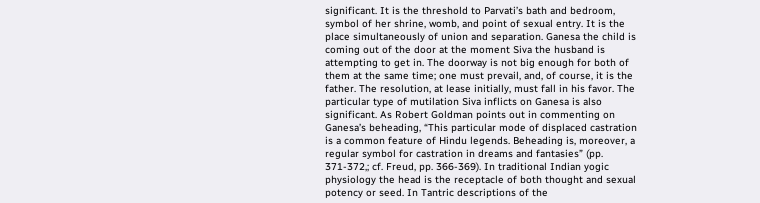significant. It is the threshold to Parvati’s bath and bedroom, symbol of her shrine, womb, and point of sexual entry. It is the place simultaneously of union and separation. Ganesa the child is coming out of the door at the moment Siva the husband is attempting to get in. The doorway is not big enough for both of them at the same time; one must prevail, and, of course, it is the father. The resolution, at lease initially, must fall in his favor. The particular type of mutilation Siva inflicts on Ganesa is also significant. As Robert Goldman points out in commenting on Ganesa’s beheading, “This particular mode of displaced castration is a common feature of Hindu legends. Beheading is, moreover, a regular symbol for castration in dreams and fantasies” (pp. 371-372,; cf. Freud, pp. 366-369). In traditional Indian yogic physiology the head is the receptacle of both thought and sexual potency or seed. In Tantric descriptions of the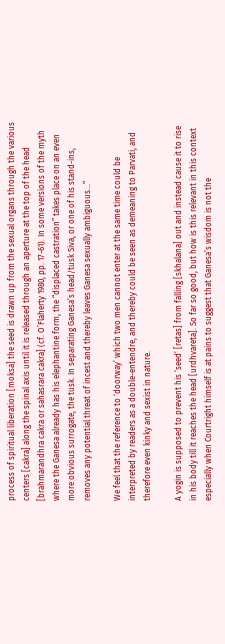process of spiritual liberation [moksa] the seed is drawn up from the sexual organs through the various centers [cakra] along the spinal axis until it is released through an aperture at the top of the head [brahmarandhra cakra or sahasrara cakra] (cf. O’Flaherty 1980, pp. 17-61). In some versions of the myth where the Ganesa already has his elephantine form, the “displaced castration” takes place on an even more obvious surrogate, the tusk. In separating Ganesa’s head/tusk Siva, or one of his stand-ins, removes any potential threat of incest and thereby leaves Ganesa sexually ambiguous...”

We feel that the reference to ‘doorway’ which two men cannot enter at the same time could be interpreted by readers as a double-entendre, and thereby could be seen as demeaning to Parvati, and therefore even kinky and sexist in nature.

A yogin is supposed to prevent his ‘seed’ [retas] from falling [skhalana] out and instead cause it to rise in his body till it reaches the head [urdhvareta]. So far so good, but how is this relevant in this context especially when Courtright himself is at pains to suggest that Ganesa’s wisdom is not the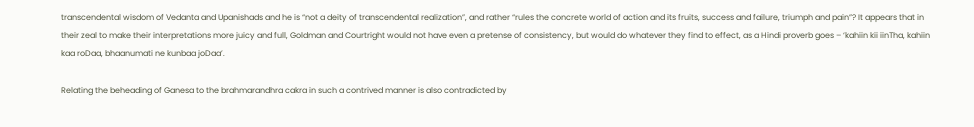transcendental wisdom of Vedanta and Upanishads and he is “not a deity of transcendental realization”, and rather “rules the concrete world of action and its fruits, success and failure, triumph and pain”? It appears that in their zeal to make their interpretations more juicy and full, Goldman and Courtright would not have even a pretense of consistency, but would do whatever they find to effect, as a Hindi proverb goes – ‘kahiin kii iinTha, kahiin kaa roDaa, bhaanumati ne kunbaa joDaa’.

Relating the beheading of Ganesa to the brahmarandhra cakra in such a contrived manner is also contradicted by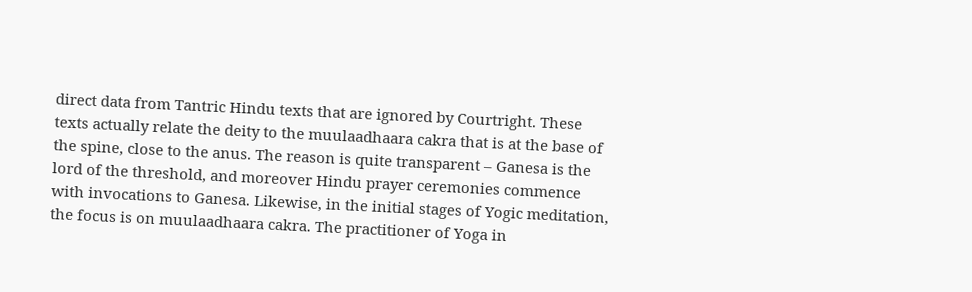direct data from Tantric Hindu texts that are ignored by Courtright. These texts actually relate the deity to the muulaadhaara cakra that is at the base of the spine, close to the anus. The reason is quite transparent – Ganesa is the lord of the threshold, and moreover Hindu prayer ceremonies commence with invocations to Ganesa. Likewise, in the initial stages of Yogic meditation, the focus is on muulaadhaara cakra. The practitioner of Yoga in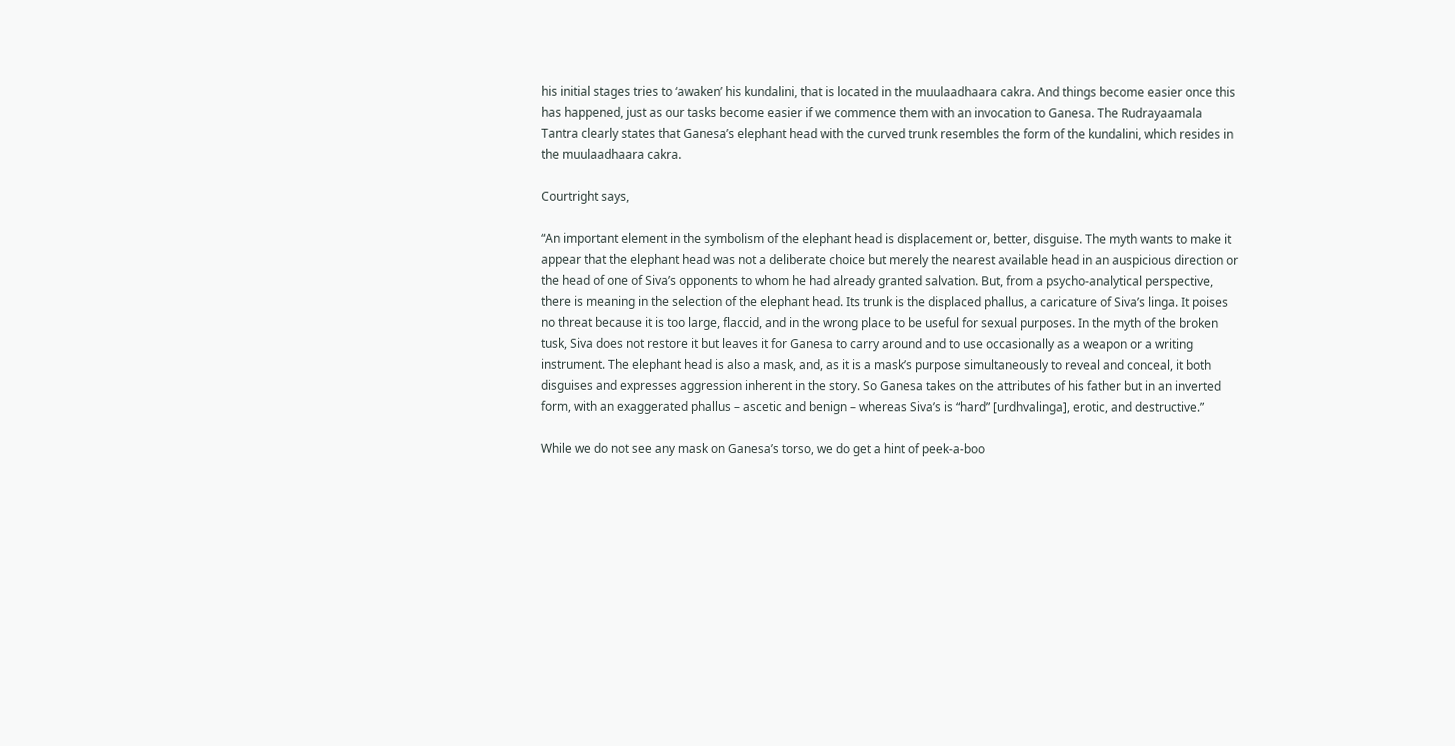his initial stages tries to ‘awaken’ his kundalini, that is located in the muulaadhaara cakra. And things become easier once this has happened, just as our tasks become easier if we commence them with an invocation to Ganesa. The Rudrayaamala Tantra clearly states that Ganesa’s elephant head with the curved trunk resembles the form of the kundalini, which resides in the muulaadhaara cakra.

Courtright says,

“An important element in the symbolism of the elephant head is displacement or, better, disguise. The myth wants to make it appear that the elephant head was not a deliberate choice but merely the nearest available head in an auspicious direction or the head of one of Siva’s opponents to whom he had already granted salvation. But, from a psycho-analytical perspective, there is meaning in the selection of the elephant head. Its trunk is the displaced phallus, a caricature of Siva’s linga. It poises no threat because it is too large, flaccid, and in the wrong place to be useful for sexual purposes. In the myth of the broken tusk, Siva does not restore it but leaves it for Ganesa to carry around and to use occasionally as a weapon or a writing instrument. The elephant head is also a mask, and, as it is a mask’s purpose simultaneously to reveal and conceal, it both disguises and expresses aggression inherent in the story. So Ganesa takes on the attributes of his father but in an inverted form, with an exaggerated phallus – ascetic and benign – whereas Siva’s is “hard” [urdhvalinga], erotic, and destructive.”

While we do not see any mask on Ganesa’s torso, we do get a hint of peek-a-boo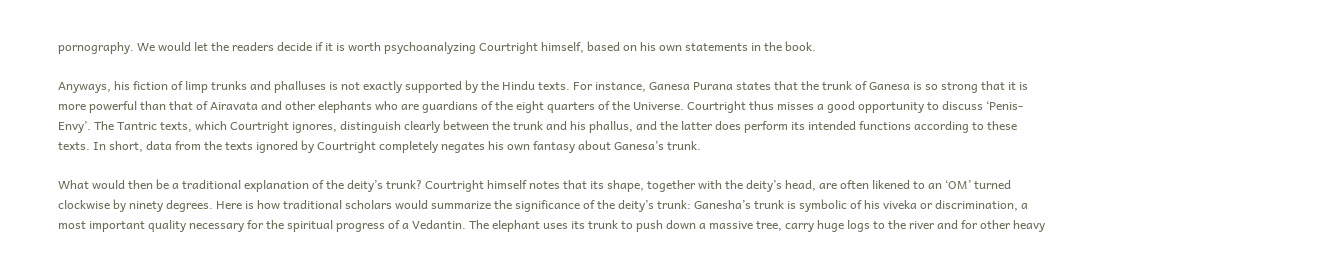pornography. We would let the readers decide if it is worth psychoanalyzing Courtright himself, based on his own statements in the book.

Anyways, his fiction of limp trunks and phalluses is not exactly supported by the Hindu texts. For instance, Ganesa Purana states that the trunk of Ganesa is so strong that it is more powerful than that of Airavata and other elephants who are guardians of the eight quarters of the Universe. Courtright thus misses a good opportunity to discuss ‘Penis-Envy’. The Tantric texts, which Courtright ignores, distinguish clearly between the trunk and his phallus, and the latter does perform its intended functions according to these texts. In short, data from the texts ignored by Courtright completely negates his own fantasy about Ganesa’s trunk.

What would then be a traditional explanation of the deity’s trunk? Courtright himself notes that its shape, together with the deity’s head, are often likened to an ‘OM’ turned clockwise by ninety degrees. Here is how traditional scholars would summarize the significance of the deity’s trunk: Ganesha’s trunk is symbolic of his viveka or discrimination, a most important quality necessary for the spiritual progress of a Vedantin. The elephant uses its trunk to push down a massive tree, carry huge logs to the river and for other heavy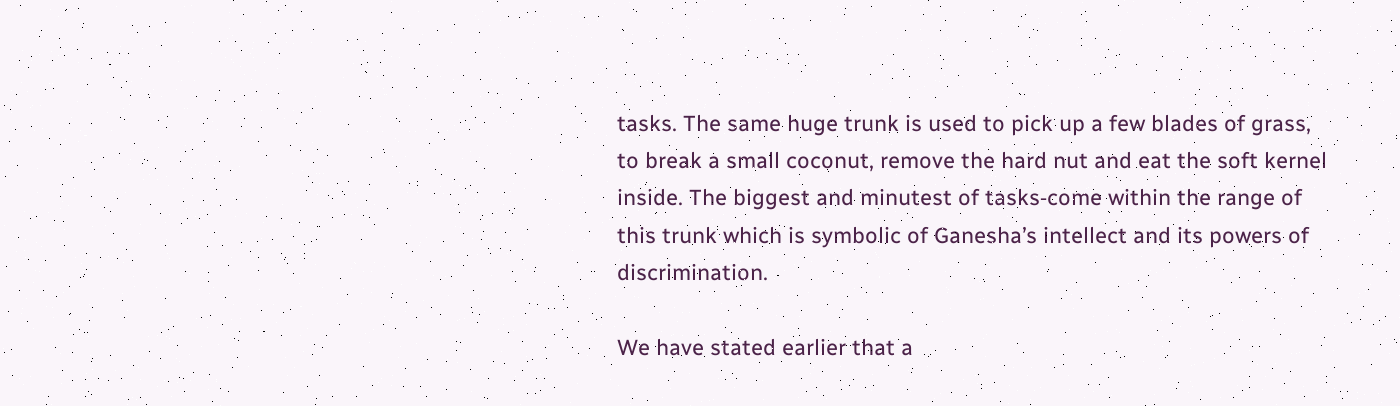tasks. The same huge trunk is used to pick up a few blades of grass, to break a small coconut, remove the hard nut and eat the soft kernel inside. The biggest and minutest of tasks‑come within the range of this trunk which is symbolic of Ganesha’s intellect and its powers of discrimination.

We have stated earlier that a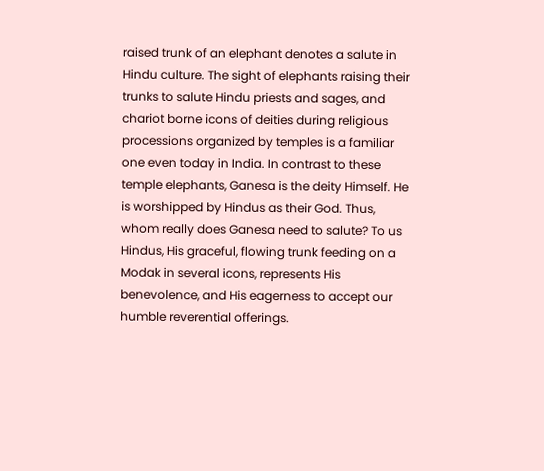raised trunk of an elephant denotes a salute in Hindu culture. The sight of elephants raising their trunks to salute Hindu priests and sages, and chariot borne icons of deities during religious processions organized by temples is a familiar one even today in India. In contrast to these temple elephants, Ganesa is the deity Himself. He is worshipped by Hindus as their God. Thus, whom really does Ganesa need to salute? To us Hindus, His graceful, flowing trunk feeding on a Modak in several icons, represents His benevolence, and His eagerness to accept our humble reverential offerings.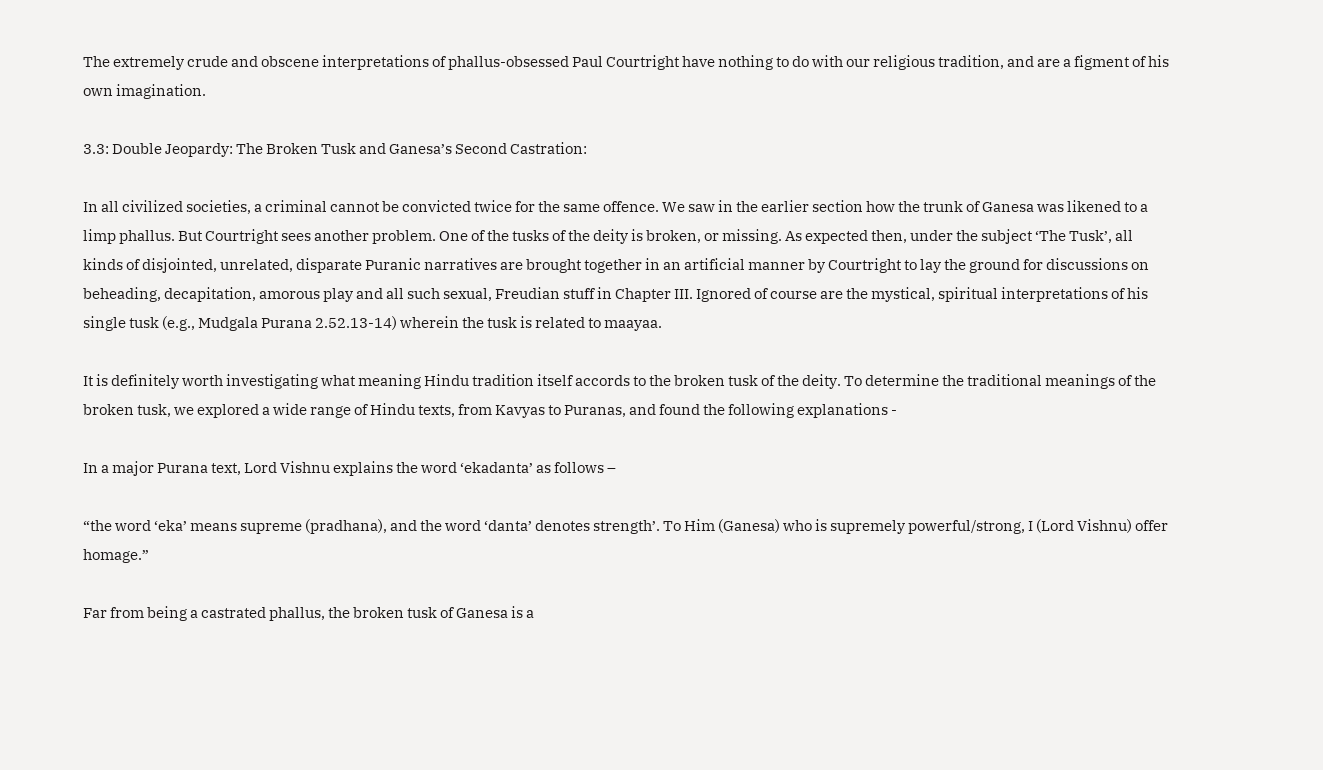The extremely crude and obscene interpretations of phallus-obsessed Paul Courtright have nothing to do with our religious tradition, and are a figment of his own imagination.

3.3: Double Jeopardy: The Broken Tusk and Ganesa’s Second Castration:

In all civilized societies, a criminal cannot be convicted twice for the same offence. We saw in the earlier section how the trunk of Ganesa was likened to a limp phallus. But Courtright sees another problem. One of the tusks of the deity is broken, or missing. As expected then, under the subject ‘The Tusk’, all kinds of disjointed, unrelated, disparate Puranic narratives are brought together in an artificial manner by Courtright to lay the ground for discussions on beheading, decapitation, amorous play and all such sexual, Freudian stuff in Chapter III. Ignored of course are the mystical, spiritual interpretations of his single tusk (e.g., Mudgala Purana 2.52.13-14) wherein the tusk is related to maayaa.

It is definitely worth investigating what meaning Hindu tradition itself accords to the broken tusk of the deity. To determine the traditional meanings of the broken tusk, we explored a wide range of Hindu texts, from Kavyas to Puranas, and found the following explanations -

In a major Purana text, Lord Vishnu explains the word ‘ekadanta’ as follows –

“the word ‘eka’ means supreme (pradhana), and the word ‘danta’ denotes strength’. To Him (Ganesa) who is supremely powerful/strong, I (Lord Vishnu) offer homage.”

Far from being a castrated phallus, the broken tusk of Ganesa is a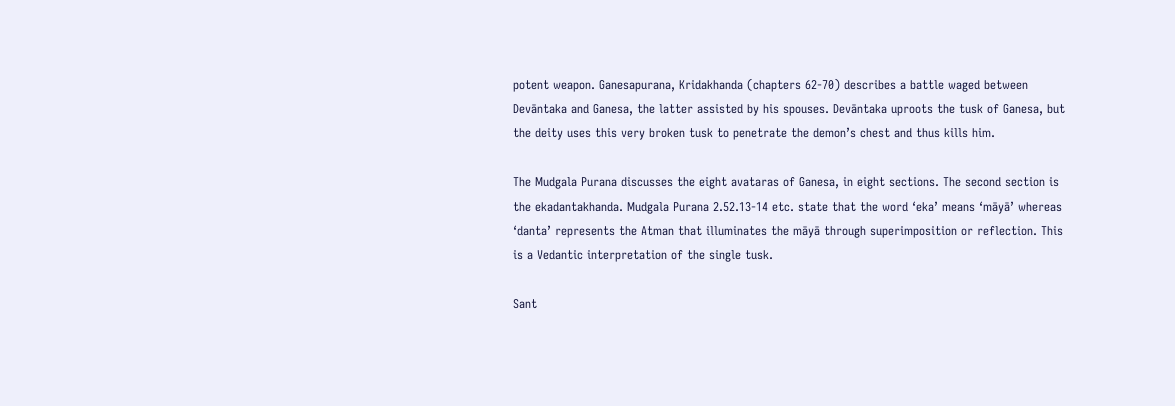potent weapon. Ganesapurana, Kridakhanda (chapters 62-70) describes a battle waged between Devāntaka and Ganesa, the latter assisted by his spouses. Devāntaka uproots the tusk of Ganesa, but the deity uses this very broken tusk to penetrate the demon’s chest and thus kills him.

The Mudgala Purana discusses the eight avataras of Ganesa, in eight sections. The second section is the ekadantakhanda. Mudgala Purana 2.52.13-14 etc. state that the word ‘eka’ means ‘māyā’ whereas ‘danta’ represents the Atman that illuminates the māyā through superimposition or reflection. This is a Vedantic interpretation of the single tusk.

Sant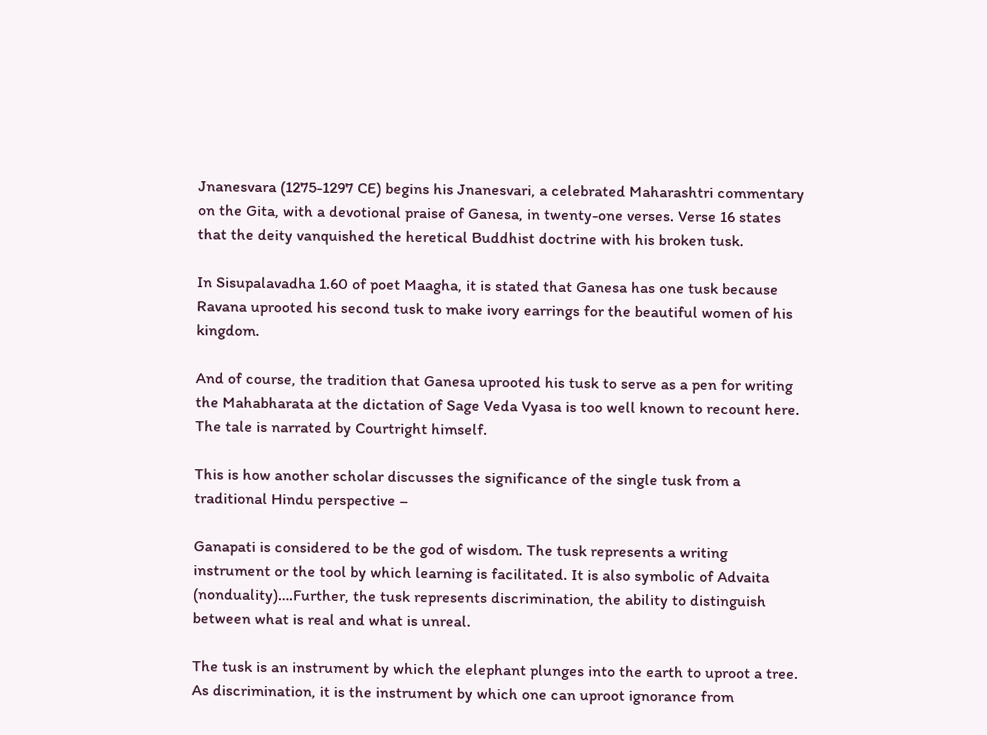Jnanesvara (1275-1297 CE) begins his Jnanesvari, a celebrated Maharashtri commentary on the Gita, with a devotional praise of Ganesa, in twenty-one verses. Verse 16 states that the deity vanquished the heretical Buddhist doctrine with his broken tusk.

In Sisupalavadha 1.60 of poet Maagha, it is stated that Ganesa has one tusk because Ravana uprooted his second tusk to make ivory earrings for the beautiful women of his kingdom.

And of course, the tradition that Ganesa uprooted his tusk to serve as a pen for writing the Mahabharata at the dictation of Sage Veda Vyasa is too well known to recount here. The tale is narrated by Courtright himself.

This is how another scholar discusses the significance of the single tusk from a traditional Hindu perspective –

Ganapati is considered to be the god of wisdom. The tusk represents a writing instrument or the tool by which learning is facilitated. It is also symbolic of Advaita (nonduality)….Further, the tusk represents discrimination, the ability to distinguish between what is real and what is unreal.

The tusk is an instrument by which the elephant plunges into the earth to uproot a tree. As discrimination, it is the instrument by which one can uproot ignorance from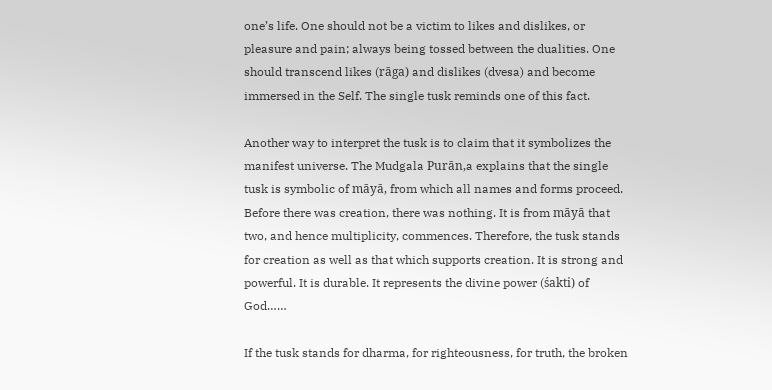one’s life. One should not be a victim to likes and dislikes, or pleasure and pain; always being tossed between the dualities. One should transcend likes (rāga) and dislikes (dvesa) and become immersed in the Self. The single tusk reminds one of this fact.

Another way to interpret the tusk is to claim that it symbolizes the manifest universe. The Mudgala Purān,a explains that the single tusk is symbolic of māyā, from which all names and forms proceed. Before there was creation, there was nothing. It is from māyā that two, and hence multiplicity, commences. Therefore, the tusk stands for creation as well as that which supports creation. It is strong and powerful. It is durable. It represents the divine power (śakti) of God……

If the tusk stands for dharma, for righteousness, for truth, the broken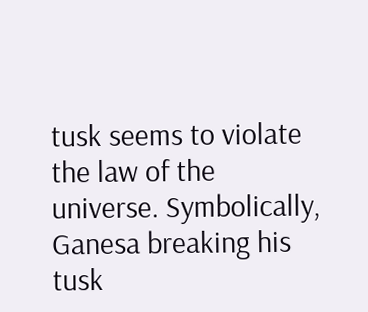tusk seems to violate the law of the universe. Symbolically, Ganesa breaking his tusk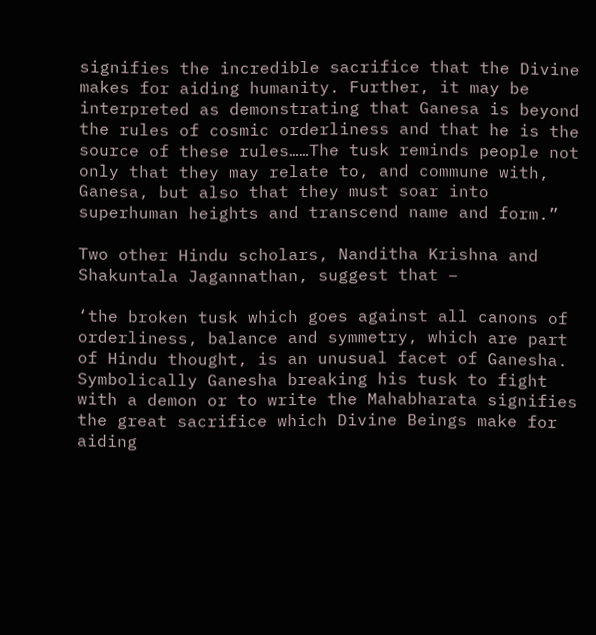signifies the incredible sacrifice that the Divine makes for aiding humanity. Further, it may be interpreted as demonstrating that Ganesa is beyond the rules of cosmic orderliness and that he is the source of these rules……The tusk reminds people not only that they may relate to, and commune with, Ganesa, but also that they must soar into superhuman heights and transcend name and form.”

Two other Hindu scholars, Nanditha Krishna and Shakuntala Jagannathan, suggest that –

‘the broken tusk which goes against all canons of orderliness, balance and symmetry, which are part of Hindu thought, is an unusual facet of Ganesha. Symbolically Ganesha breaking his tusk to fight with a demon or to write the Mahabharata signifies the great sacrifice which Divine Beings make for aiding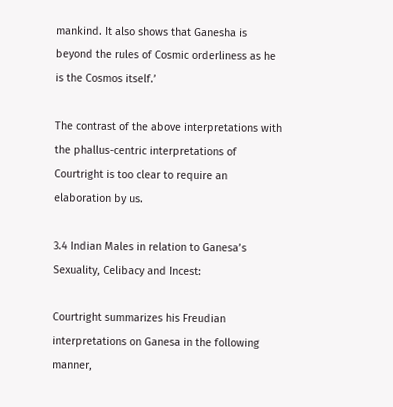mankind. It also shows that Ganesha is beyond the rules of Cosmic orderliness as he is the Cosmos itself.’

The contrast of the above interpretations with the phallus-centric interpretations of Courtright is too clear to require an elaboration by us.

3.4 Indian Males in relation to Ganesa’s Sexuality, Celibacy and Incest:

Courtright summarizes his Freudian interpretations on Ganesa in the following manner,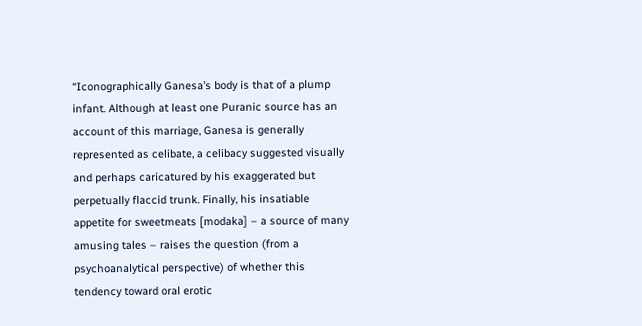“Iconographically Ganesa’s body is that of a plump infant. Although at least one Puranic source has an account of this marriage, Ganesa is generally represented as celibate, a celibacy suggested visually and perhaps caricatured by his exaggerated but perpetually flaccid trunk. Finally, his insatiable appetite for sweetmeats [modaka] – a source of many amusing tales – raises the question (from a psychoanalytical perspective) of whether this tendency toward oral erotic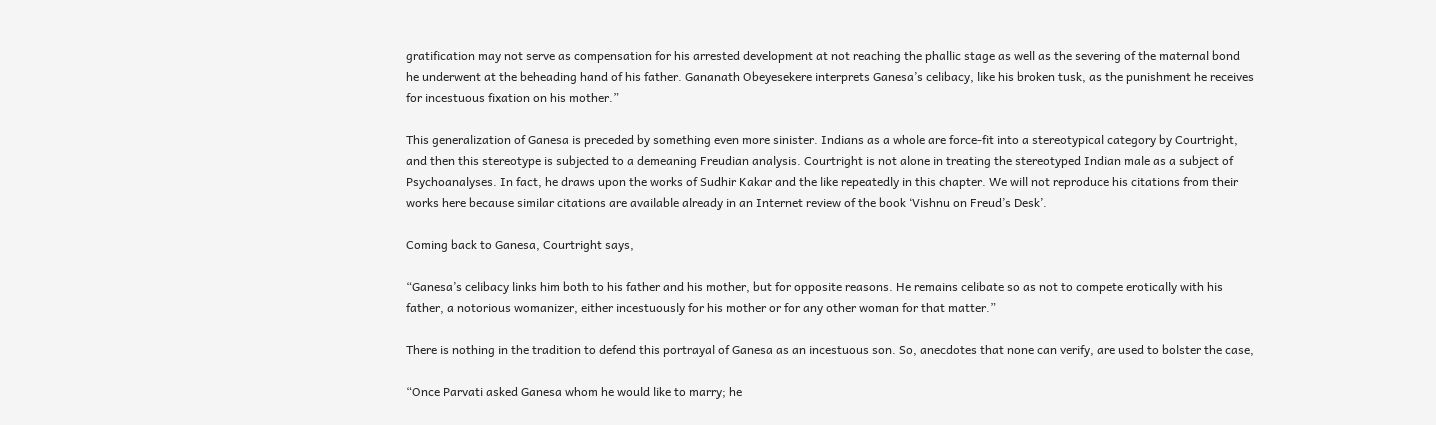gratification may not serve as compensation for his arrested development at not reaching the phallic stage as well as the severing of the maternal bond he underwent at the beheading hand of his father. Gananath Obeyesekere interprets Ganesa’s celibacy, like his broken tusk, as the punishment he receives for incestuous fixation on his mother.”

This generalization of Ganesa is preceded by something even more sinister. Indians as a whole are force-fit into a stereotypical category by Courtright, and then this stereotype is subjected to a demeaning Freudian analysis. Courtright is not alone in treating the stereotyped Indian male as a subject of Psychoanalyses. In fact, he draws upon the works of Sudhir Kakar and the like repeatedly in this chapter. We will not reproduce his citations from their works here because similar citations are available already in an Internet review of the book ‘Vishnu on Freud’s Desk’.

Coming back to Ganesa, Courtright says,

“Ganesa’s celibacy links him both to his father and his mother, but for opposite reasons. He remains celibate so as not to compete erotically with his father, a notorious womanizer, either incestuously for his mother or for any other woman for that matter.”

There is nothing in the tradition to defend this portrayal of Ganesa as an incestuous son. So, anecdotes that none can verify, are used to bolster the case,

“Once Parvati asked Ganesa whom he would like to marry; he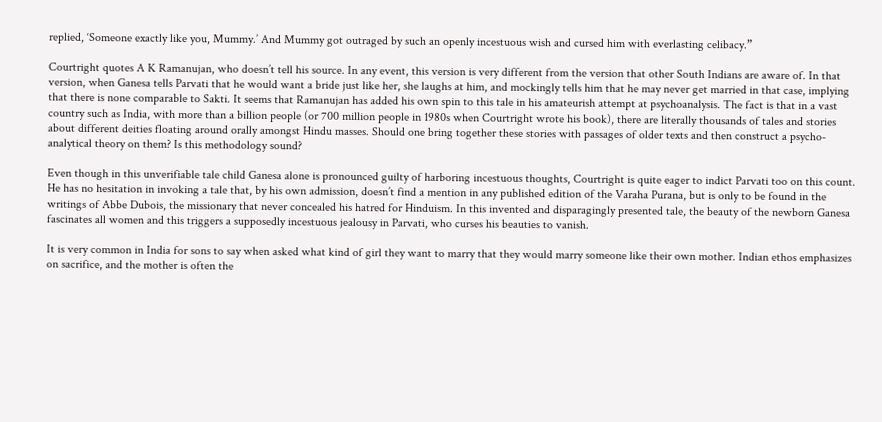replied, ‘Someone exactly like you, Mummy.’ And Mummy got outraged by such an openly incestuous wish and cursed him with everlasting celibacy.”

Courtright quotes A K Ramanujan, who doesn’t tell his source. In any event, this version is very different from the version that other South Indians are aware of. In that version, when Ganesa tells Parvati that he would want a bride just like her, she laughs at him, and mockingly tells him that he may never get married in that case, implying that there is none comparable to Sakti. It seems that Ramanujan has added his own spin to this tale in his amateurish attempt at psychoanalysis. The fact is that in a vast country such as India, with more than a billion people (or 700 million people in 1980s when Courtright wrote his book), there are literally thousands of tales and stories about different deities floating around orally amongst Hindu masses. Should one bring together these stories with passages of older texts and then construct a psycho-analytical theory on them? Is this methodology sound?

Even though in this unverifiable tale child Ganesa alone is pronounced guilty of harboring incestuous thoughts, Courtright is quite eager to indict Parvati too on this count. He has no hesitation in invoking a tale that, by his own admission, doesn’t find a mention in any published edition of the Varaha Purana, but is only to be found in the writings of Abbe Dubois, the missionary that never concealed his hatred for Hinduism. In this invented and disparagingly presented tale, the beauty of the newborn Ganesa fascinates all women and this triggers a supposedly incestuous jealousy in Parvati, who curses his beauties to vanish.

It is very common in India for sons to say when asked what kind of girl they want to marry that they would marry someone like their own mother. Indian ethos emphasizes on sacrifice, and the mother is often the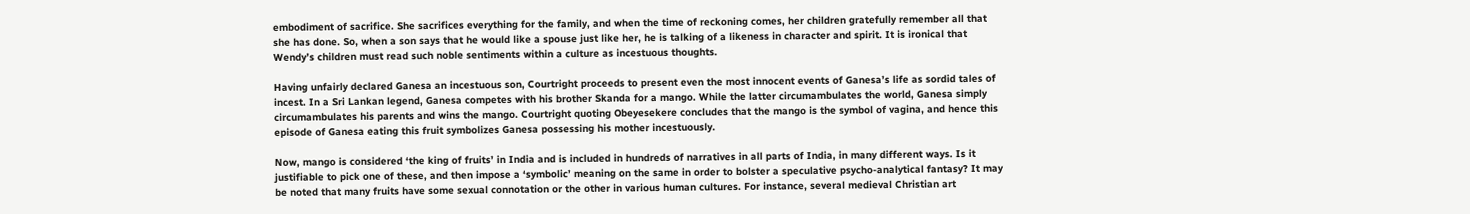embodiment of sacrifice. She sacrifices everything for the family, and when the time of reckoning comes, her children gratefully remember all that she has done. So, when a son says that he would like a spouse just like her, he is talking of a likeness in character and spirit. It is ironical that Wendy’s children must read such noble sentiments within a culture as incestuous thoughts.

Having unfairly declared Ganesa an incestuous son, Courtright proceeds to present even the most innocent events of Ganesa’s life as sordid tales of incest. In a Sri Lankan legend, Ganesa competes with his brother Skanda for a mango. While the latter circumambulates the world, Ganesa simply circumambulates his parents and wins the mango. Courtright quoting Obeyesekere concludes that the mango is the symbol of vagina, and hence this episode of Ganesa eating this fruit symbolizes Ganesa possessing his mother incestuously.

Now, mango is considered ‘the king of fruits’ in India and is included in hundreds of narratives in all parts of India, in many different ways. Is it justifiable to pick one of these, and then impose a ‘symbolic’ meaning on the same in order to bolster a speculative psycho-analytical fantasy? It may be noted that many fruits have some sexual connotation or the other in various human cultures. For instance, several medieval Christian art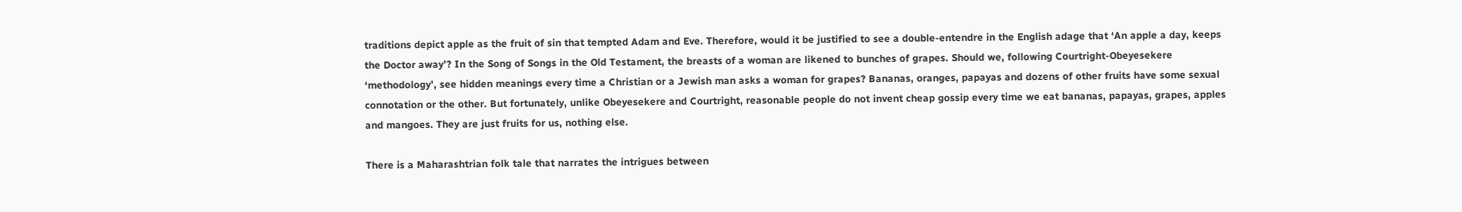traditions depict apple as the fruit of sin that tempted Adam and Eve. Therefore, would it be justified to see a double-entendre in the English adage that ‘An apple a day, keeps the Doctor away’? In the Song of Songs in the Old Testament, the breasts of a woman are likened to bunches of grapes. Should we, following Courtright-Obeyesekere ‘methodology’, see hidden meanings every time a Christian or a Jewish man asks a woman for grapes? Bananas, oranges, papayas and dozens of other fruits have some sexual connotation or the other. But fortunately, unlike Obeyesekere and Courtright, reasonable people do not invent cheap gossip every time we eat bananas, papayas, grapes, apples and mangoes. They are just fruits for us, nothing else.

There is a Maharashtrian folk tale that narrates the intrigues between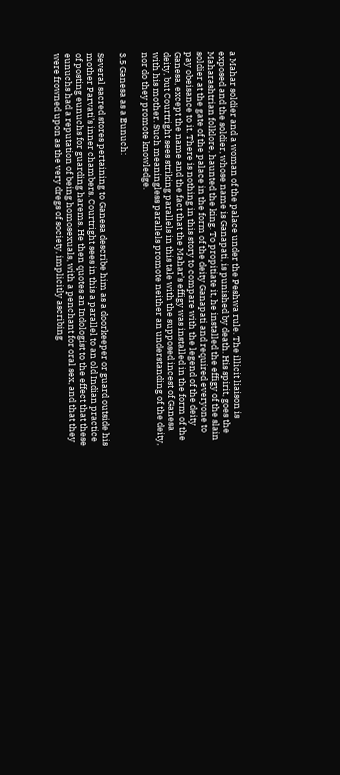a Mahar soldier and a woman of the palace under the Peshwa rule. The illicit liaison is exposed and the soldier, whose name is Ganapati, is punished by death. His spirit, goes the Maharashtrian folklore, haunted the king. To propitiate it, he installed the effigy of the slain soldier at the gate of the palace in the form of the deity Ganapati and required everyone to pay obeisance to it. There is nothing in this story to compare with the legend of the deity Ganesa, except the name and the fact that the Mahar’s effigy was installed in the form of the deity, but Courtright sees striking parallels in this tale with the supposed incest of Ganesa with his mother. Such meaningless parallels promote neither an understanding of the deity, nor do they promote knowledge.

3.5 Ganesa as a Eunuch:

Several sacred stores pertaining to Ganesa describe him as a doorkeeper or guard outside his mother Parvati’s inner chambers. Courtright sees in this a parallel to an old Indian practice of posting eunuchs for guarding harems. He then quotes an Indologist to the effect that these eunuchs had a reputation of being homosexuals, with a penchant for oral sex, and that they were frowned upon as the very dregs of society, implicitly ascribing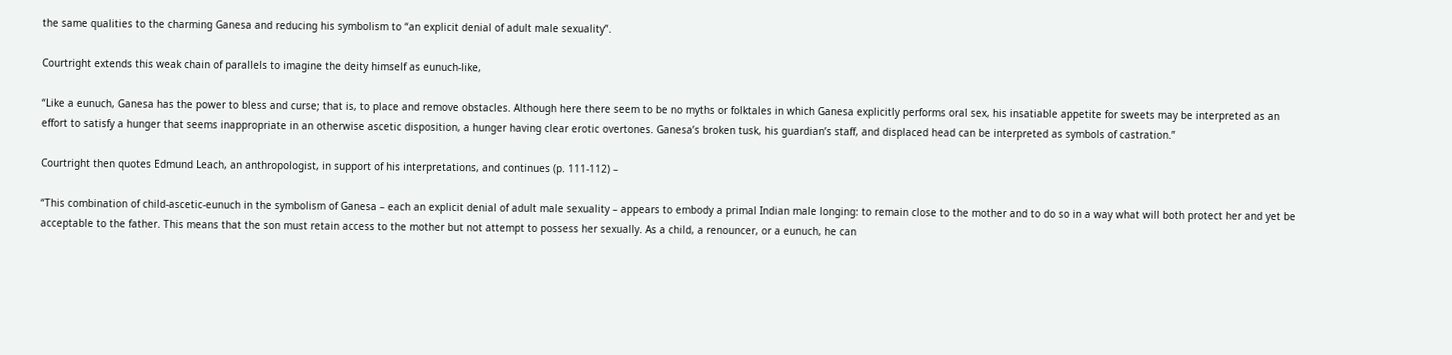the same qualities to the charming Ganesa and reducing his symbolism to “an explicit denial of adult male sexuality”.

Courtright extends this weak chain of parallels to imagine the deity himself as eunuch-like,

“Like a eunuch, Ganesa has the power to bless and curse; that is, to place and remove obstacles. Although here there seem to be no myths or folktales in which Ganesa explicitly performs oral sex, his insatiable appetite for sweets may be interpreted as an effort to satisfy a hunger that seems inappropriate in an otherwise ascetic disposition, a hunger having clear erotic overtones. Ganesa’s broken tusk, his guardian’s staff, and displaced head can be interpreted as symbols of castration.”

Courtright then quotes Edmund Leach, an anthropologist, in support of his interpretations, and continues (p. 111-112) –

“This combination of child-ascetic-eunuch in the symbolism of Ganesa – each an explicit denial of adult male sexuality – appears to embody a primal Indian male longing: to remain close to the mother and to do so in a way what will both protect her and yet be acceptable to the father. This means that the son must retain access to the mother but not attempt to possess her sexually. As a child, a renouncer, or a eunuch, he can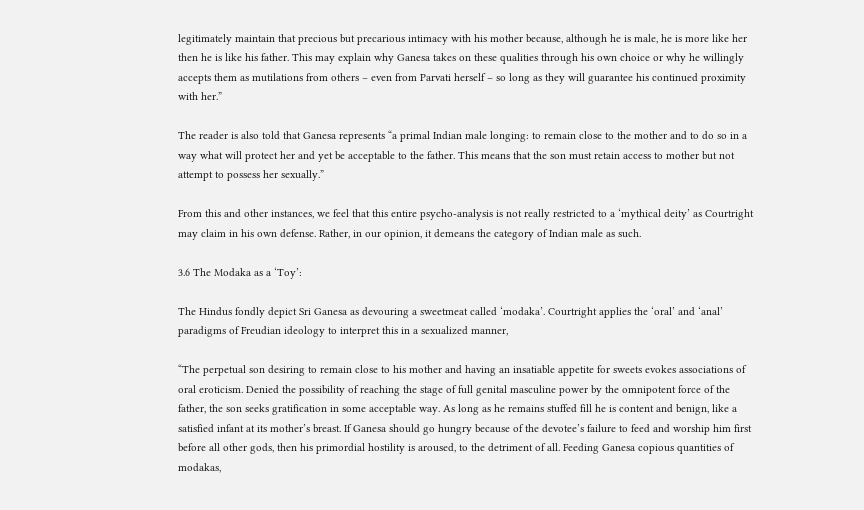legitimately maintain that precious but precarious intimacy with his mother because, although he is male, he is more like her then he is like his father. This may explain why Ganesa takes on these qualities through his own choice or why he willingly accepts them as mutilations from others – even from Parvati herself – so long as they will guarantee his continued proximity with her.”

The reader is also told that Ganesa represents “a primal Indian male longing: to remain close to the mother and to do so in a way what will protect her and yet be acceptable to the father. This means that the son must retain access to mother but not attempt to possess her sexually.”

From this and other instances, we feel that this entire psycho-analysis is not really restricted to a ‘mythical deity’ as Courtright may claim in his own defense. Rather, in our opinion, it demeans the category of Indian male as such.

3.6 The Modaka as a ‘Toy’:

The Hindus fondly depict Sri Ganesa as devouring a sweetmeat called ‘modaka’. Courtright applies the ‘oral’ and ‘anal’ paradigms of Freudian ideology to interpret this in a sexualized manner,

“The perpetual son desiring to remain close to his mother and having an insatiable appetite for sweets evokes associations of oral eroticism. Denied the possibility of reaching the stage of full genital masculine power by the omnipotent force of the father, the son seeks gratification in some acceptable way. As long as he remains stuffed fill he is content and benign, like a satisfied infant at its mother’s breast. If Ganesa should go hungry because of the devotee’s failure to feed and worship him first before all other gods, then his primordial hostility is aroused, to the detriment of all. Feeding Ganesa copious quantities of modakas,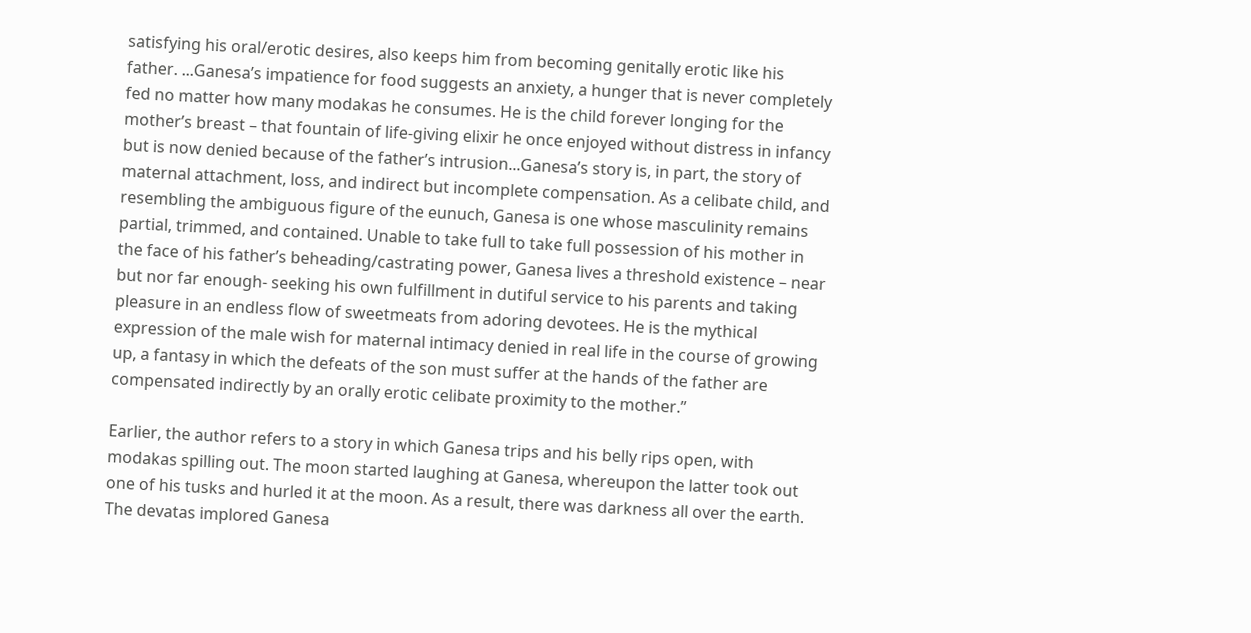satisfying his oral/erotic desires, also keeps him from becoming genitally erotic like his father. ...Ganesa’s impatience for food suggests an anxiety, a hunger that is never completely fed no matter how many modakas he consumes. He is the child forever longing for the mother’s breast – that fountain of life-giving elixir he once enjoyed without distress in infancy but is now denied because of the father’s intrusion...Ganesa’s story is, in part, the story of maternal attachment, loss, and indirect but incomplete compensation. As a celibate child, and resembling the ambiguous figure of the eunuch, Ganesa is one whose masculinity remains partial, trimmed, and contained. Unable to take full to take full possession of his mother in the face of his father’s beheading/castrating power, Ganesa lives a threshold existence – near but nor far enough- seeking his own fulfillment in dutiful service to his parents and taking pleasure in an endless flow of sweetmeats from adoring devotees. He is the mythical expression of the male wish for maternal intimacy denied in real life in the course of growing up, a fantasy in which the defeats of the son must suffer at the hands of the father are compensated indirectly by an orally erotic celibate proximity to the mother.”

Earlier, the author refers to a story in which Ganesa trips and his belly rips open, with modakas spilling out. The moon started laughing at Ganesa, whereupon the latter took out one of his tusks and hurled it at the moon. As a result, there was darkness all over the earth. The devatas implored Ganesa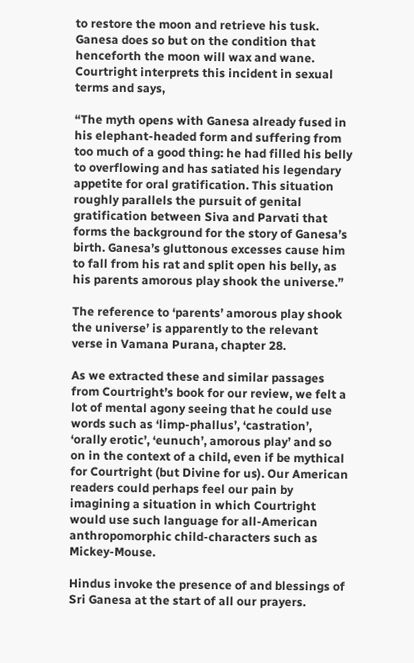to restore the moon and retrieve his tusk. Ganesa does so but on the condition that henceforth the moon will wax and wane. Courtright interprets this incident in sexual terms and says,

“The myth opens with Ganesa already fused in his elephant-headed form and suffering from too much of a good thing: he had filled his belly to overflowing and has satiated his legendary appetite for oral gratification. This situation roughly parallels the pursuit of genital gratification between Siva and Parvati that forms the background for the story of Ganesa’s birth. Ganesa’s gluttonous excesses cause him to fall from his rat and split open his belly, as his parents amorous play shook the universe.”

The reference to ‘parents’ amorous play shook the universe’ is apparently to the relevant verse in Vamana Purana, chapter 28.

As we extracted these and similar passages from Courtright’s book for our review, we felt a lot of mental agony seeing that he could use words such as ‘limp-phallus’, ‘castration’, ‘orally erotic’, ‘eunuch’, amorous play’ and so on in the context of a child, even if be mythical for Courtright (but Divine for us). Our American readers could perhaps feel our pain by imagining a situation in which Courtright would use such language for all-American anthropomorphic child-characters such as Mickey-Mouse.

Hindus invoke the presence of and blessings of Sri Ganesa at the start of all our prayers.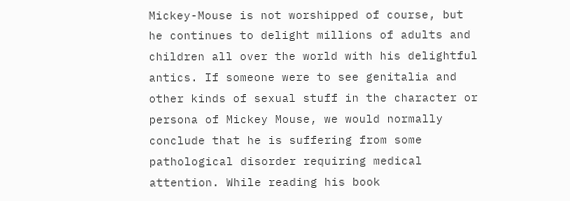Mickey-Mouse is not worshipped of course, but he continues to delight millions of adults and children all over the world with his delightful antics. If someone were to see genitalia and other kinds of sexual stuff in the character or persona of Mickey Mouse, we would normally conclude that he is suffering from some pathological disorder requiring medical attention. While reading his book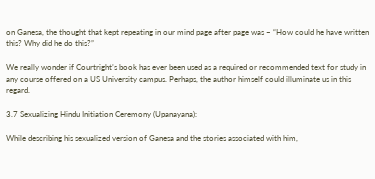on Ganesa, the thought that kept repeating in our mind page after page was – “How could he have written this? Why did he do this?”

We really wonder if Courtright’s book has ever been used as a required or recommended text for study in any course offered on a US University campus. Perhaps, the author himself could illuminate us in this regard.

3.7 Sexualizing Hindu Initiation Ceremony (Upanayana):

While describing his sexualized version of Ganesa and the stories associated with him,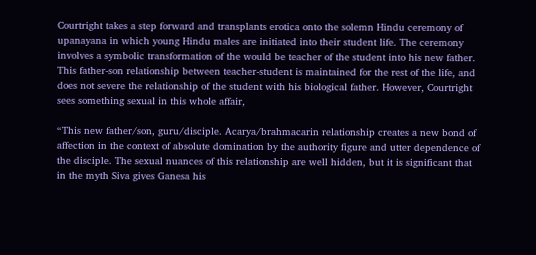Courtright takes a step forward and transplants erotica onto the solemn Hindu ceremony of upanayana in which young Hindu males are initiated into their student life. The ceremony involves a symbolic transformation of the would be teacher of the student into his new father. This father-son relationship between teacher-student is maintained for the rest of the life, and does not severe the relationship of the student with his biological father. However, Courtright sees something sexual in this whole affair,

“This new father/son, guru/disciple. Acarya/brahmacarin relationship creates a new bond of affection in the context of absolute domination by the authority figure and utter dependence of the disciple. The sexual nuances of this relationship are well hidden, but it is significant that in the myth Siva gives Ganesa his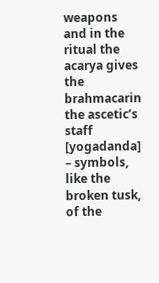weapons and in the ritual the acarya gives the brahmacarin the ascetic’s staff [yogadanda] – symbols, like the broken tusk, of the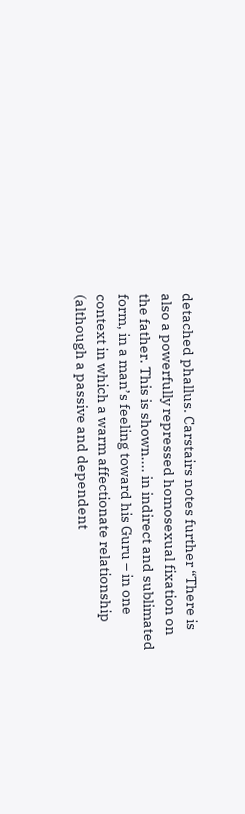detached phallus. Carstairs notes further “There is also a powerfully repressed homosexual fixation on the father. This is shown.... in indirect and sublimated form, in a man’s feeling toward his Guru – in one context in which a warm affectionate relationship (although a passive and dependent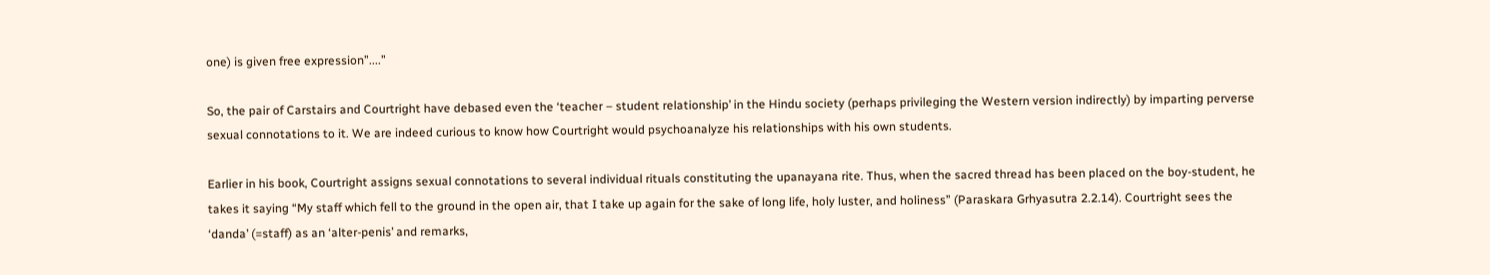one) is given free expression”....”

So, the pair of Carstairs and Courtright have debased even the ‘teacher – student relationship’ in the Hindu society (perhaps privileging the Western version indirectly) by imparting perverse sexual connotations to it. We are indeed curious to know how Courtright would psychoanalyze his relationships with his own students.

Earlier in his book, Courtright assigns sexual connotations to several individual rituals constituting the upanayana rite. Thus, when the sacred thread has been placed on the boy-student, he takes it saying “My staff which fell to the ground in the open air, that I take up again for the sake of long life, holy luster, and holiness” (Paraskara Grhyasutra 2.2.14). Courtright sees the ‘danda’ (=staff) as an ‘alter-penis’ and remarks,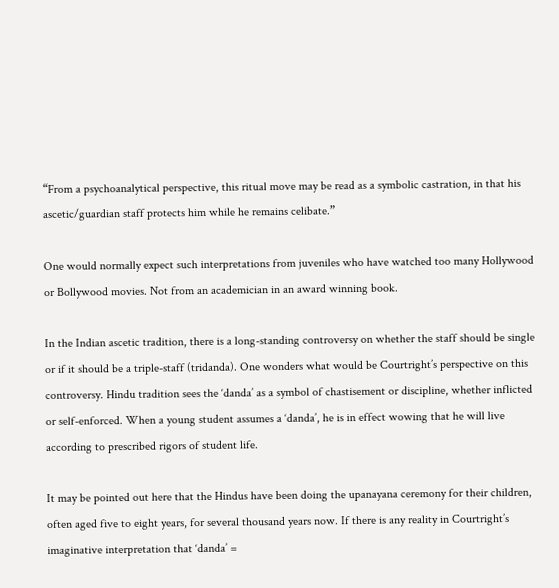“From a psychoanalytical perspective, this ritual move may be read as a symbolic castration, in that his ascetic/guardian staff protects him while he remains celibate.”

One would normally expect such interpretations from juveniles who have watched too many Hollywood or Bollywood movies. Not from an academician in an award winning book.

In the Indian ascetic tradition, there is a long-standing controversy on whether the staff should be single or if it should be a triple-staff (tridanda). One wonders what would be Courtright’s perspective on this controversy. Hindu tradition sees the ‘danda’ as a symbol of chastisement or discipline, whether inflicted or self-enforced. When a young student assumes a ‘danda’, he is in effect wowing that he will live according to prescribed rigors of student life.

It may be pointed out here that the Hindus have been doing the upanayana ceremony for their children, often aged five to eight years, for several thousand years now. If there is any reality in Courtright’s imaginative interpretation that ‘danda’ =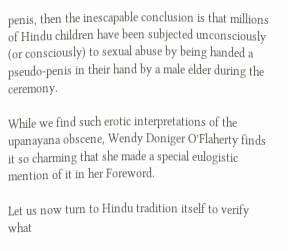penis, then the inescapable conclusion is that millions of Hindu children have been subjected unconsciously (or consciously) to sexual abuse by being handed a pseudo-penis in their hand by a male elder during the ceremony.

While we find such erotic interpretations of the upanayana obscene, Wendy Doniger O’Flaherty finds it so charming that she made a special eulogistic mention of it in her Foreword.

Let us now turn to Hindu tradition itself to verify what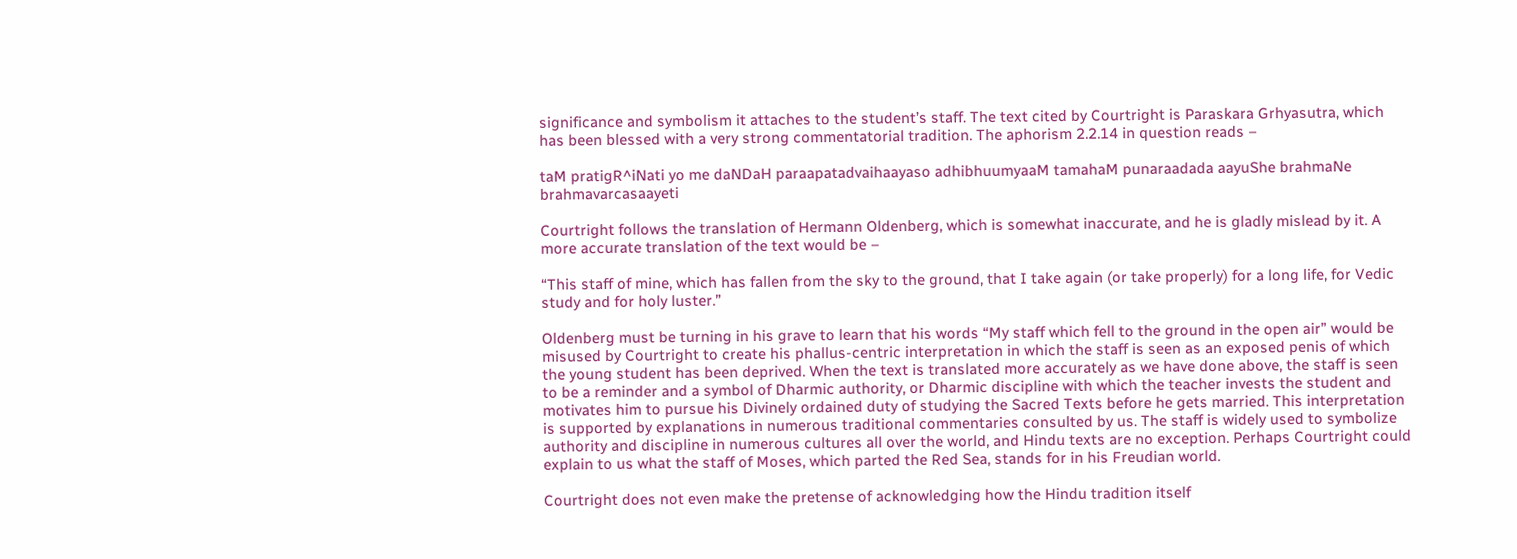significance and symbolism it attaches to the student’s staff. The text cited by Courtright is Paraskara Grhyasutra, which has been blessed with a very strong commentatorial tradition. The aphorism 2.2.14 in question reads –

taM pratigR^iNati yo me daNDaH paraapatadvaihaayaso adhibhuumyaaM tamahaM punaraadada aayuShe brahmaNe brahmavarcasaayeti

Courtright follows the translation of Hermann Oldenberg, which is somewhat inaccurate, and he is gladly mislead by it. A more accurate translation of the text would be –

“This staff of mine, which has fallen from the sky to the ground, that I take again (or take properly) for a long life, for Vedic study and for holy luster.”

Oldenberg must be turning in his grave to learn that his words “My staff which fell to the ground in the open air” would be misused by Courtright to create his phallus-centric interpretation in which the staff is seen as an exposed penis of which the young student has been deprived. When the text is translated more accurately as we have done above, the staff is seen to be a reminder and a symbol of Dharmic authority, or Dharmic discipline with which the teacher invests the student and motivates him to pursue his Divinely ordained duty of studying the Sacred Texts before he gets married. This interpretation is supported by explanations in numerous traditional commentaries consulted by us. The staff is widely used to symbolize authority and discipline in numerous cultures all over the world, and Hindu texts are no exception. Perhaps Courtright could explain to us what the staff of Moses, which parted the Red Sea, stands for in his Freudian world.

Courtright does not even make the pretense of acknowledging how the Hindu tradition itself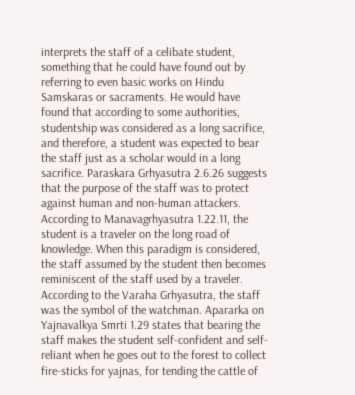interprets the staff of a celibate student, something that he could have found out by referring to even basic works on Hindu Samskaras or sacraments. He would have found that according to some authorities, studentship was considered as a long sacrifice, and therefore, a student was expected to bear the staff just as a scholar would in a long sacrifice. Paraskara Grhyasutra 2.6.26 suggests that the purpose of the staff was to protect against human and non-human attackers. According to Manavagrhyasutra 1.22.11, the student is a traveler on the long road of knowledge. When this paradigm is considered, the staff assumed by the student then becomes reminiscent of the staff used by a traveler. According to the Varaha Grhyasutra, the staff was the symbol of the watchman. Apararka on Yajnavalkya Smrti 1.29 states that bearing the staff makes the student self-confident and self-reliant when he goes out to the forest to collect fire-sticks for yajnas, for tending the cattle of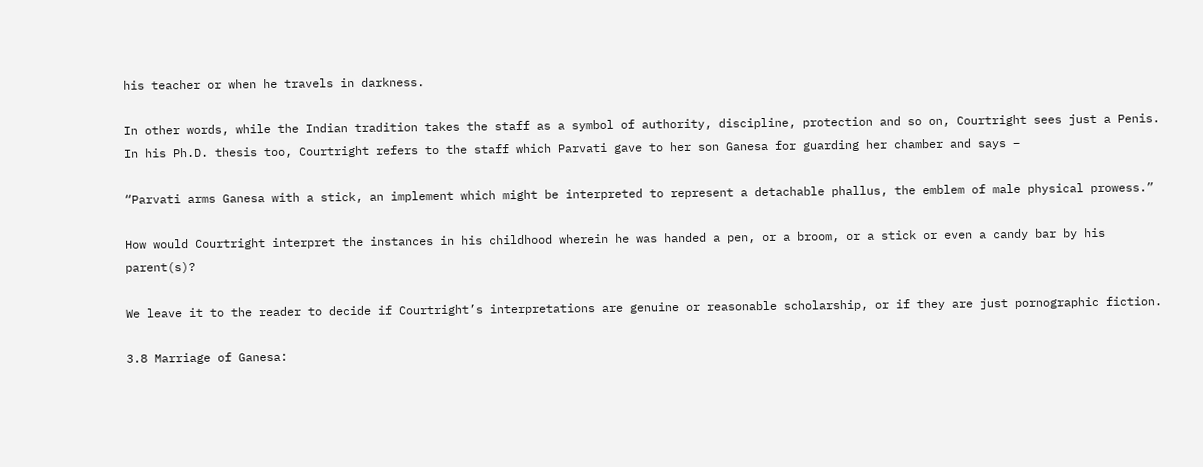his teacher or when he travels in darkness.

In other words, while the Indian tradition takes the staff as a symbol of authority, discipline, protection and so on, Courtright sees just a Penis. In his Ph.D. thesis too, Courtright refers to the staff which Parvati gave to her son Ganesa for guarding her chamber and says –

“Parvati arms Ganesa with a stick, an implement which might be interpreted to represent a detachable phallus, the emblem of male physical prowess.”

How would Courtright interpret the instances in his childhood wherein he was handed a pen, or a broom, or a stick or even a candy bar by his parent(s)?

We leave it to the reader to decide if Courtright’s interpretations are genuine or reasonable scholarship, or if they are just pornographic fiction.

3.8 Marriage of Ganesa: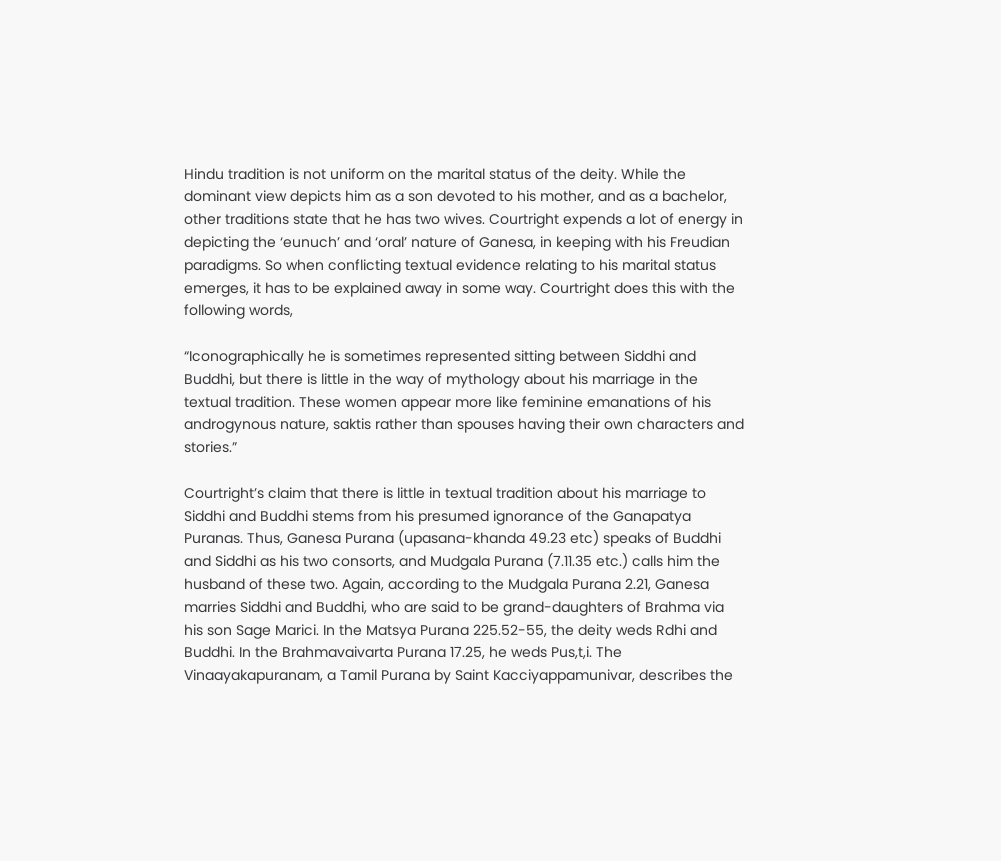Hindu tradition is not uniform on the marital status of the deity. While the dominant view depicts him as a son devoted to his mother, and as a bachelor, other traditions state that he has two wives. Courtright expends a lot of energy in depicting the ‘eunuch’ and ‘oral’ nature of Ganesa, in keeping with his Freudian paradigms. So when conflicting textual evidence relating to his marital status emerges, it has to be explained away in some way. Courtright does this with the following words,

“Iconographically he is sometimes represented sitting between Siddhi and Buddhi, but there is little in the way of mythology about his marriage in the textual tradition. These women appear more like feminine emanations of his androgynous nature, saktis rather than spouses having their own characters and stories.”

Courtright’s claim that there is little in textual tradition about his marriage to Siddhi and Buddhi stems from his presumed ignorance of the Ganapatya Puranas. Thus, Ganesa Purana (upasana-khanda 49.23 etc) speaks of Buddhi and Siddhi as his two consorts, and Mudgala Purana (7.11.35 etc.) calls him the husband of these two. Again, according to the Mudgala Purana 2.21, Ganesa marries Siddhi and Buddhi, who are said to be grand-daughters of Brahma via his son Sage Marici. In the Matsya Purana 225.52-55, the deity weds Rdhi and Buddhi. In the Brahmavaivarta Purana 17.25, he weds Pus,t,i. The Vinaayakapuranam, a Tamil Purana by Saint Kacciyappamunivar, describes the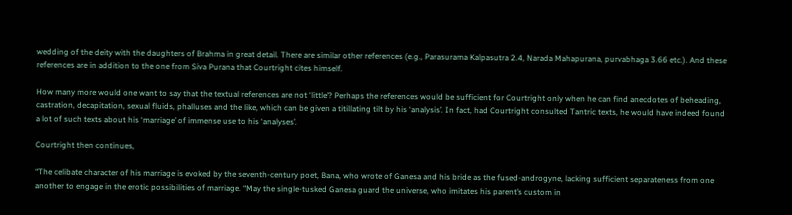wedding of the deity with the daughters of Brahma in great detail. There are similar other references (e.g., Parasurama Kalpasutra 2.4, Narada Mahapurana, purvabhaga 3.66 etc.). And these references are in addition to the one from Siva Purana that Courtright cites himself.

How many more would one want to say that the textual references are not ‘little’? Perhaps the references would be sufficient for Courtright only when he can find anecdotes of beheading, castration, decapitation, sexual fluids, phalluses and the like, which can be given a titillating tilt by his ‘analysis’. In fact, had Courtright consulted Tantric texts, he would have indeed found a lot of such texts about his ‘marriage’ of immense use to his ‘analyses’.

Courtright then continues,

“The celibate character of his marriage is evoked by the seventh-century poet, Bana, who wrote of Ganesa and his bride as the fused-androgyne, lacking sufficient separateness from one another to engage in the erotic possibilities of marriage. “May the single-tusked Ganesa guard the universe, who imitates his parent’s custom in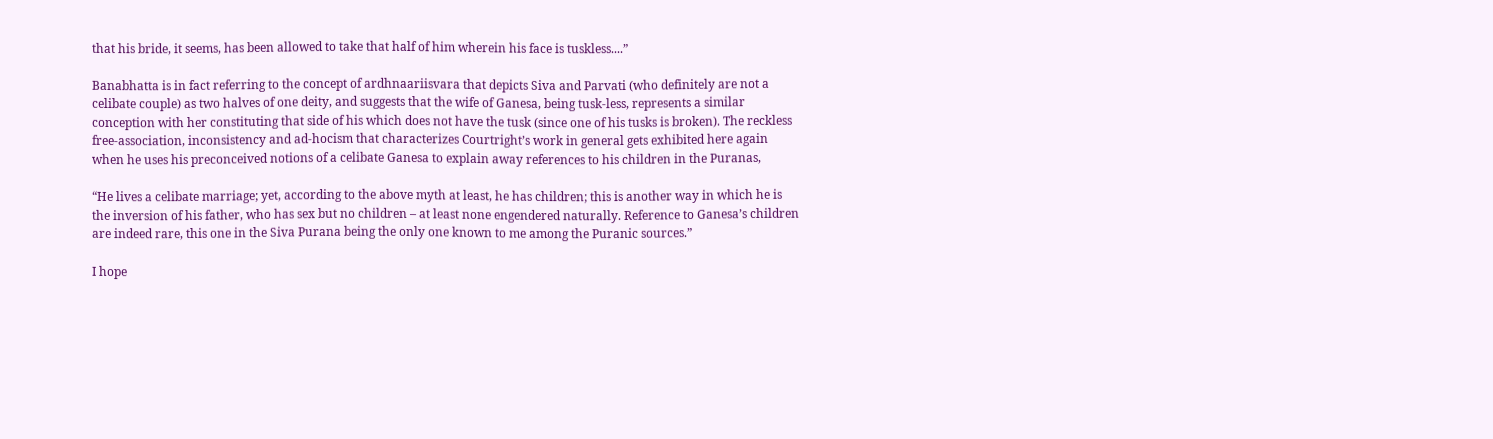that his bride, it seems, has been allowed to take that half of him wherein his face is tuskless....”

Banabhatta is in fact referring to the concept of ardhnaariisvara that depicts Siva and Parvati (who definitely are not a celibate couple) as two halves of one deity, and suggests that the wife of Ganesa, being tusk-less, represents a similar conception with her constituting that side of his which does not have the tusk (since one of his tusks is broken). The reckless free-association, inconsistency and ad-hocism that characterizes Courtright’s work in general gets exhibited here again when he uses his preconceived notions of a celibate Ganesa to explain away references to his children in the Puranas,

“He lives a celibate marriage; yet, according to the above myth at least, he has children; this is another way in which he is the inversion of his father, who has sex but no children – at least none engendered naturally. Reference to Ganesa’s children are indeed rare, this one in the Siva Purana being the only one known to me among the Puranic sources.”

I hope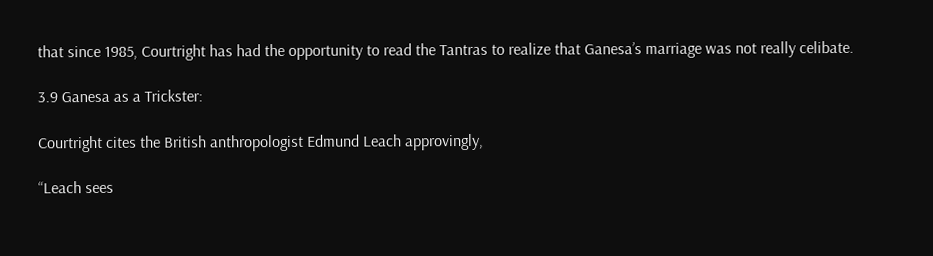that since 1985, Courtright has had the opportunity to read the Tantras to realize that Ganesa’s marriage was not really celibate.

3.9 Ganesa as a Trickster:

Courtright cites the British anthropologist Edmund Leach approvingly,

“Leach sees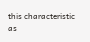this characteristic as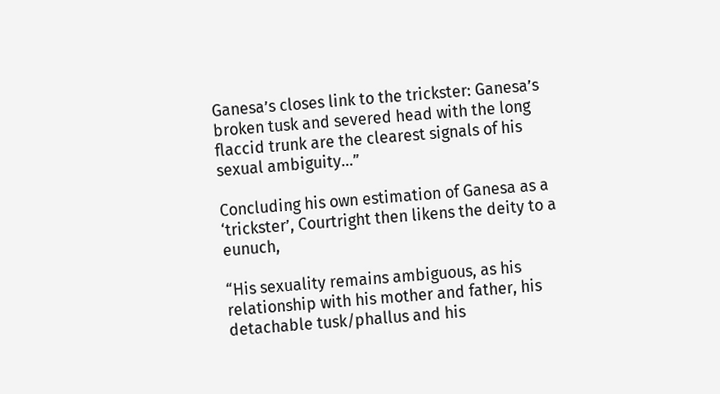Ganesa’s closes link to the trickster: Ganesa’s broken tusk and severed head with the long flaccid trunk are the clearest signals of his sexual ambiguity...”

Concluding his own estimation of Ganesa as a ‘trickster’, Courtright then likens the deity to a eunuch,

“His sexuality remains ambiguous, as his relationship with his mother and father, his detachable tusk/phallus and his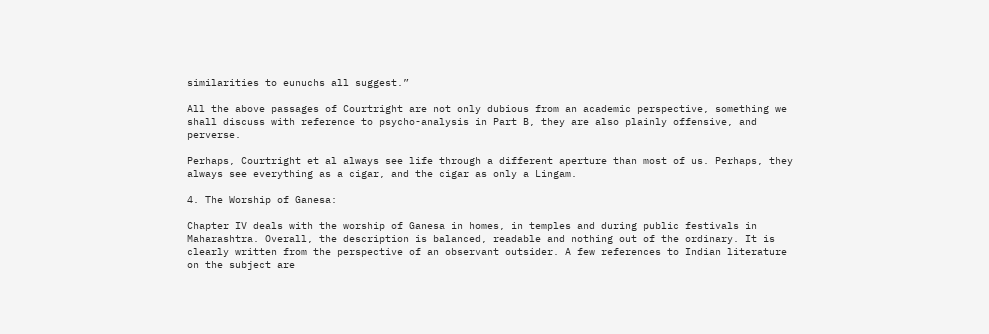similarities to eunuchs all suggest.”

All the above passages of Courtright are not only dubious from an academic perspective, something we shall discuss with reference to psycho-analysis in Part B, they are also plainly offensive, and perverse.

Perhaps, Courtright et al always see life through a different aperture than most of us. Perhaps, they always see everything as a cigar, and the cigar as only a Lingam.

4. The Worship of Ganesa:

Chapter IV deals with the worship of Ganesa in homes, in temples and during public festivals in Maharashtra. Overall, the description is balanced, readable and nothing out of the ordinary. It is clearly written from the perspective of an observant outsider. A few references to Indian literature on the subject are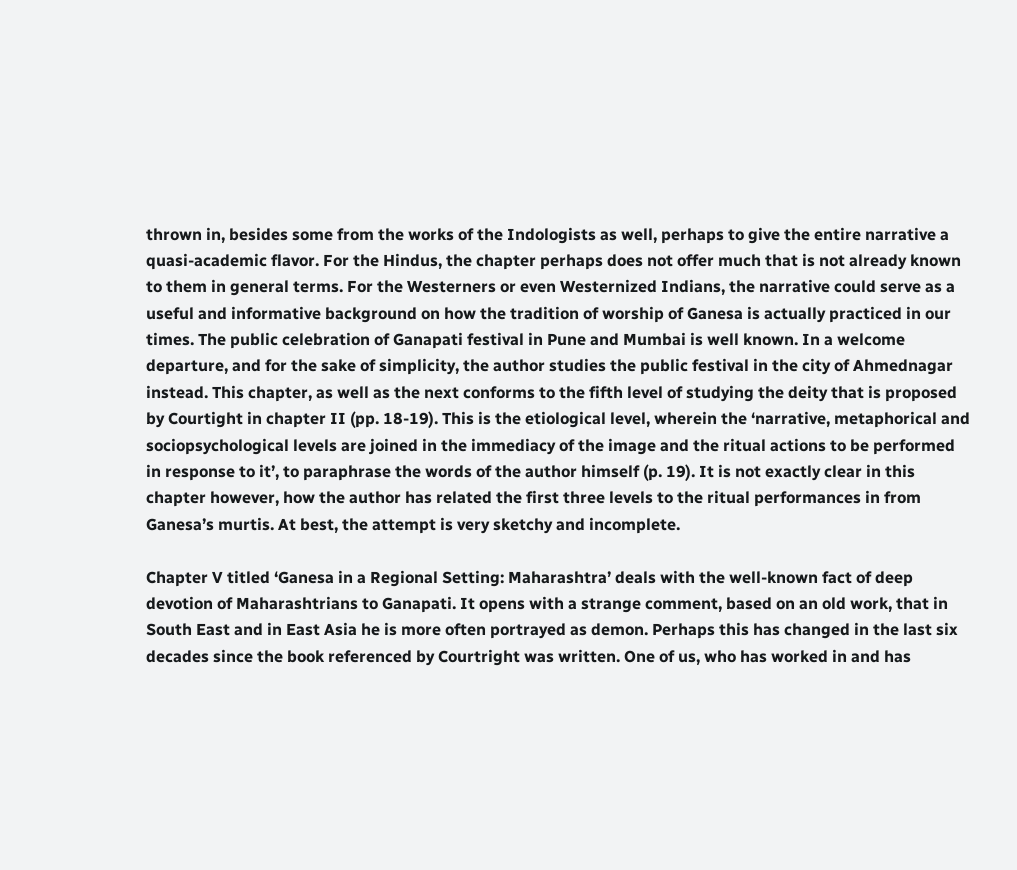thrown in, besides some from the works of the Indologists as well, perhaps to give the entire narrative a quasi-academic flavor. For the Hindus, the chapter perhaps does not offer much that is not already known to them in general terms. For the Westerners or even Westernized Indians, the narrative could serve as a useful and informative background on how the tradition of worship of Ganesa is actually practiced in our times. The public celebration of Ganapati festival in Pune and Mumbai is well known. In a welcome departure, and for the sake of simplicity, the author studies the public festival in the city of Ahmednagar instead. This chapter, as well as the next conforms to the fifth level of studying the deity that is proposed by Courtight in chapter II (pp. 18-19). This is the etiological level, wherein the ‘narrative, metaphorical and sociopsychological levels are joined in the immediacy of the image and the ritual actions to be performed in response to it’, to paraphrase the words of the author himself (p. 19). It is not exactly clear in this chapter however, how the author has related the first three levels to the ritual performances in from Ganesa’s murtis. At best, the attempt is very sketchy and incomplete.

Chapter V titled ‘Ganesa in a Regional Setting: Maharashtra’ deals with the well-known fact of deep devotion of Maharashtrians to Ganapati. It opens with a strange comment, based on an old work, that in South East and in East Asia he is more often portrayed as demon. Perhaps this has changed in the last six decades since the book referenced by Courtright was written. One of us, who has worked in and has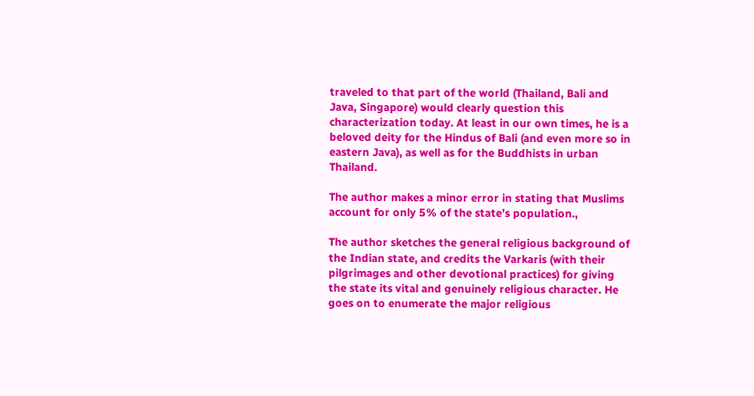traveled to that part of the world (Thailand, Bali and Java, Singapore) would clearly question this characterization today. At least in our own times, he is a beloved deity for the Hindus of Bali (and even more so in eastern Java), as well as for the Buddhists in urban Thailand.

The author makes a minor error in stating that Muslims account for only 5% of the state’s population.,

The author sketches the general religious background of the Indian state, and credits the Varkaris (with their pilgrimages and other devotional practices) for giving the state its vital and genuinely religious character. He goes on to enumerate the major religious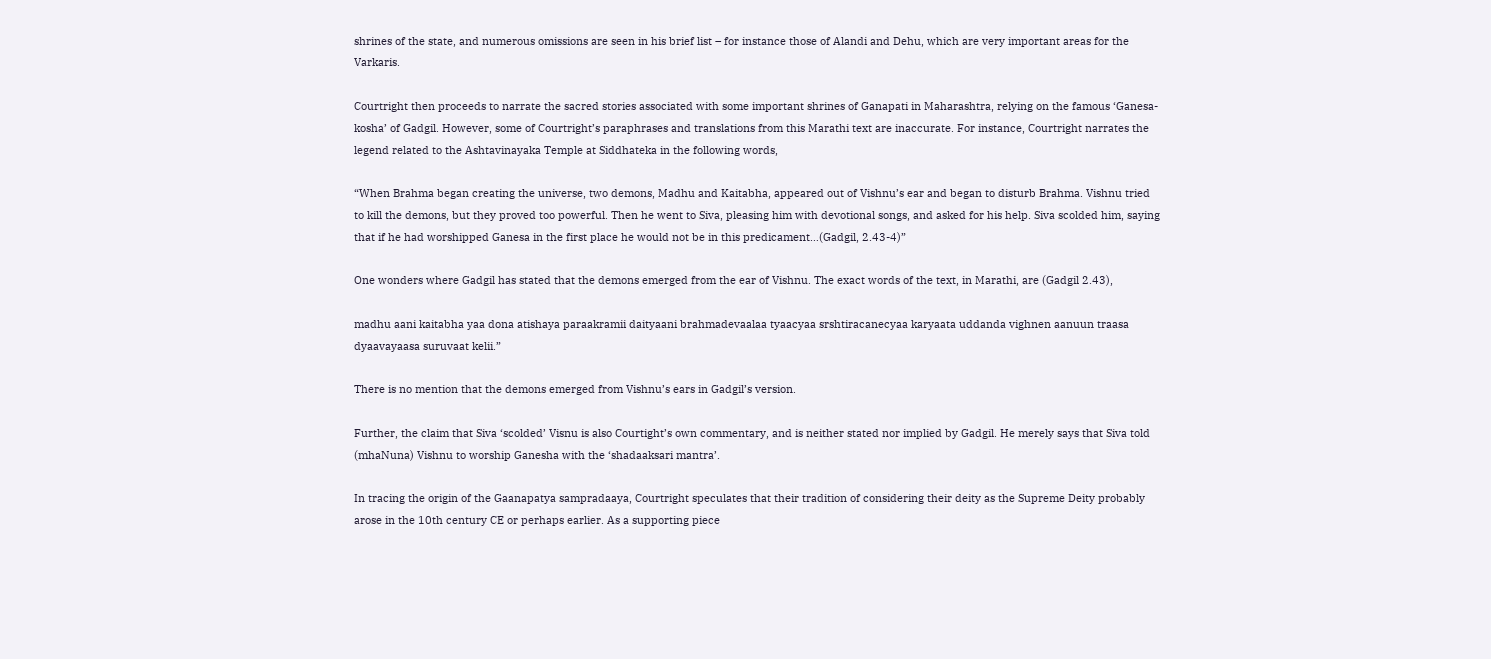shrines of the state, and numerous omissions are seen in his brief list – for instance those of Alandi and Dehu, which are very important areas for the Varkaris.

Courtright then proceeds to narrate the sacred stories associated with some important shrines of Ganapati in Maharashtra, relying on the famous ‘Ganesa-kosha’ of Gadgil. However, some of Courtright’s paraphrases and translations from this Marathi text are inaccurate. For instance, Courtright narrates the legend related to the Ashtavinayaka Temple at Siddhateka in the following words,

“When Brahma began creating the universe, two demons, Madhu and Kaitabha, appeared out of Vishnu’s ear and began to disturb Brahma. Vishnu tried to kill the demons, but they proved too powerful. Then he went to Siva, pleasing him with devotional songs, and asked for his help. Siva scolded him, saying that if he had worshipped Ganesa in the first place he would not be in this predicament…(Gadgil, 2.43-4)”

One wonders where Gadgil has stated that the demons emerged from the ear of Vishnu. The exact words of the text, in Marathi, are (Gadgil 2.43),

madhu aani kaitabha yaa dona atishaya paraakramii daityaani brahmadevaalaa tyaacyaa srshtiracanecyaa karyaata uddanda vighnen aanuun traasa dyaavayaasa suruvaat kelii.”

There is no mention that the demons emerged from Vishnu’s ears in Gadgil’s version.

Further, the claim that Siva ‘scolded’ Visnu is also Courtight’s own commentary, and is neither stated nor implied by Gadgil. He merely says that Siva told (mhaNuna) Vishnu to worship Ganesha with the ‘shadaaksari mantra’.

In tracing the origin of the Gaanapatya sampradaaya, Courtright speculates that their tradition of considering their deity as the Supreme Deity probably arose in the 10th century CE or perhaps earlier. As a supporting piece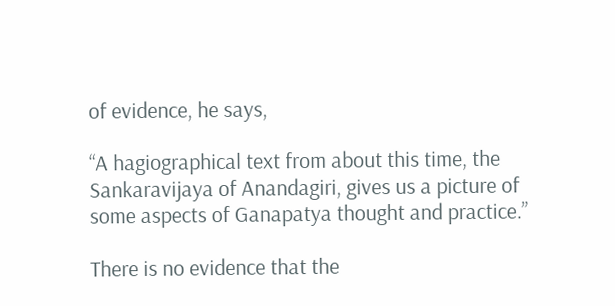of evidence, he says,

“A hagiographical text from about this time, the Sankaravijaya of Anandagiri, gives us a picture of some aspects of Ganapatya thought and practice.”

There is no evidence that the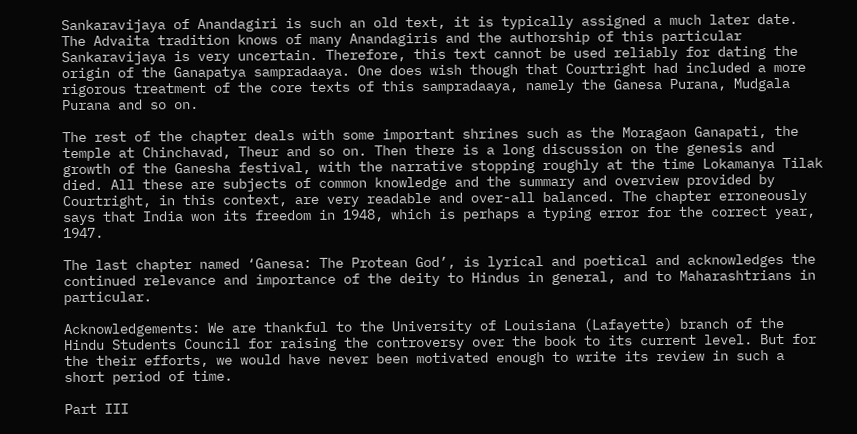Sankaravijaya of Anandagiri is such an old text, it is typically assigned a much later date. The Advaita tradition knows of many Anandagiris and the authorship of this particular Sankaravijaya is very uncertain. Therefore, this text cannot be used reliably for dating the origin of the Ganapatya sampradaaya. One does wish though that Courtright had included a more rigorous treatment of the core texts of this sampradaaya, namely the Ganesa Purana, Mudgala Purana and so on.

The rest of the chapter deals with some important shrines such as the Moragaon Ganapati, the temple at Chinchavad, Theur and so on. Then there is a long discussion on the genesis and growth of the Ganesha festival, with the narrative stopping roughly at the time Lokamanya Tilak died. All these are subjects of common knowledge and the summary and overview provided by Courtright, in this context, are very readable and over-all balanced. The chapter erroneously says that India won its freedom in 1948, which is perhaps a typing error for the correct year, 1947.

The last chapter named ‘Ganesa: The Protean God’, is lyrical and poetical and acknowledges the continued relevance and importance of the deity to Hindus in general, and to Maharashtrians in particular.

Acknowledgements: We are thankful to the University of Louisiana (Lafayette) branch of the Hindu Students Council for raising the controversy over the book to its current level. But for the their efforts, we would have never been motivated enough to write its review in such a short period of time.

Part III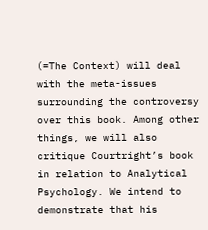(=The Context) will deal with the meta-issues surrounding the controversy over this book. Among other things, we will also critique Courtright’s book in relation to Analytical Psychology. We intend to demonstrate that his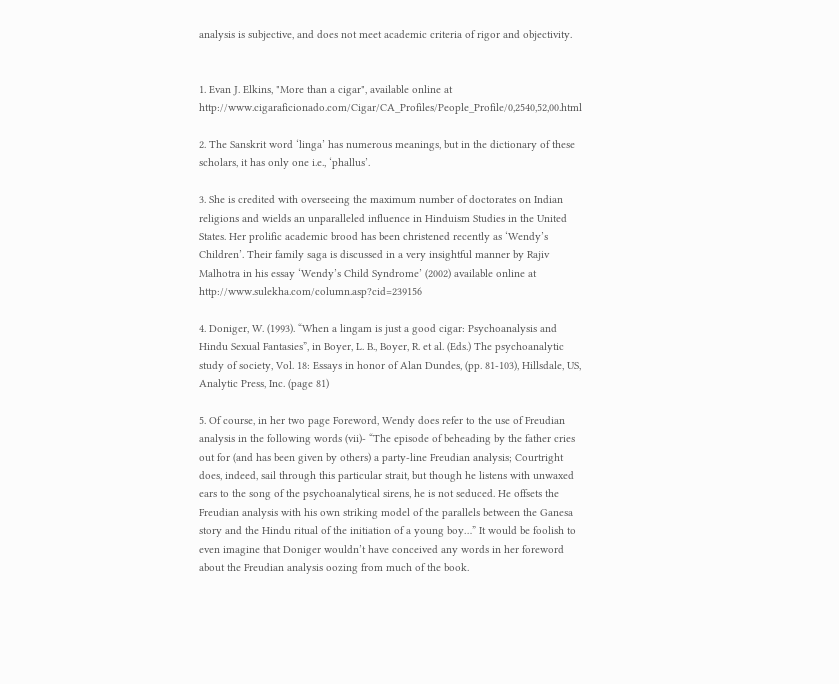analysis is subjective, and does not meet academic criteria of rigor and objectivity.


1. Evan J. Elkins, "More than a cigar", available online at http://www.cigaraficionado.com/Cigar/CA_Profiles/People_Profile/0,2540,52,00.html

2. The Sanskrit word ‘linga’ has numerous meanings, but in the dictionary of these scholars, it has only one i.e., ‘phallus’.

3. She is credited with overseeing the maximum number of doctorates on Indian religions and wields an unparalleled influence in Hinduism Studies in the United States. Her prolific academic brood has been christened recently as ‘Wendy’s Children’. Their family saga is discussed in a very insightful manner by Rajiv Malhotra in his essay ‘Wendy’s Child Syndrome’ (2002) available online at http://www.sulekha.com/column.asp?cid=239156

4. Doniger, W. (1993). “When a lingam is just a good cigar: Psychoanalysis and Hindu Sexual Fantasies”, in Boyer, L. B., Boyer, R. et al. (Eds.) The psychoanalytic study of society, Vol. 18: Essays in honor of Alan Dundes, (pp. 81-103), Hillsdale, US, Analytic Press, Inc. (page 81)

5. Of course, in her two page Foreword, Wendy does refer to the use of Freudian analysis in the following words (vii)- “The episode of beheading by the father cries out for (and has been given by others) a party-line Freudian analysis; Courtright does, indeed, sail through this particular strait, but though he listens with unwaxed ears to the song of the psychoanalytical sirens, he is not seduced. He offsets the Freudian analysis with his own striking model of the parallels between the Ganesa story and the Hindu ritual of the initiation of a young boy…” It would be foolish to even imagine that Doniger wouldn’t have conceived any words in her foreword about the Freudian analysis oozing from much of the book.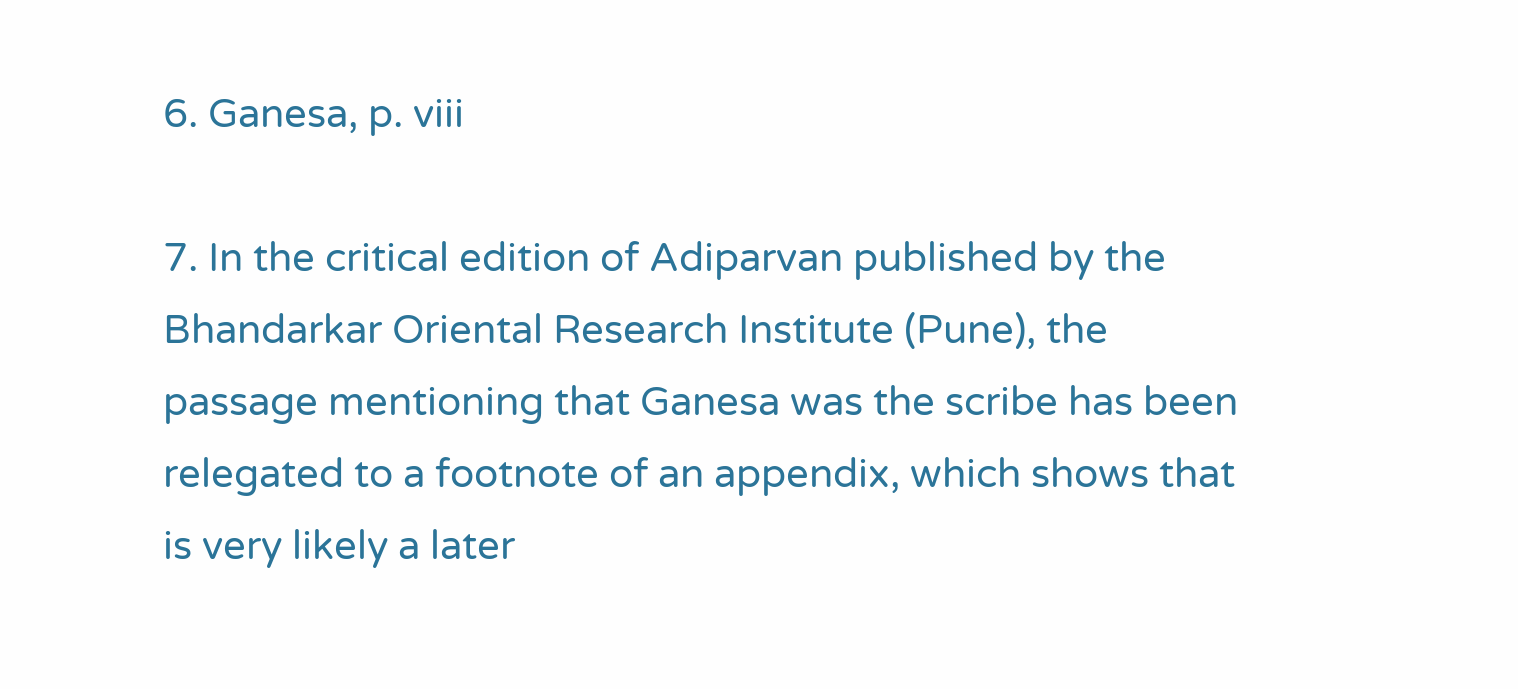6. Ganesa, p. viii

7. In the critical edition of Adiparvan published by the Bhandarkar Oriental Research Institute (Pune), the passage mentioning that Ganesa was the scribe has been relegated to a footnote of an appendix, which shows that is very likely a later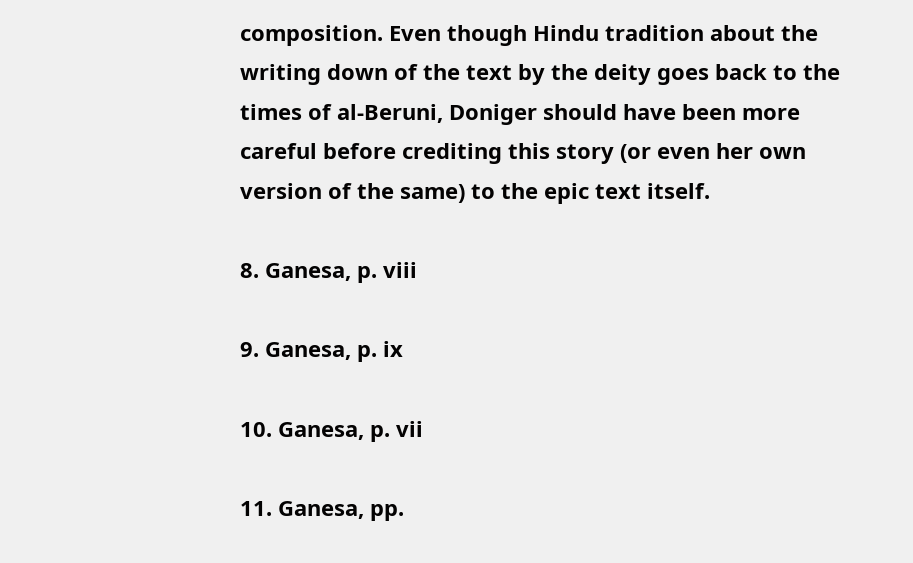composition. Even though Hindu tradition about the writing down of the text by the deity goes back to the times of al-Beruni, Doniger should have been more careful before crediting this story (or even her own version of the same) to the epic text itself.

8. Ganesa, p. viii

9. Ganesa, p. ix

10. Ganesa, p. vii

11. Ganesa, pp.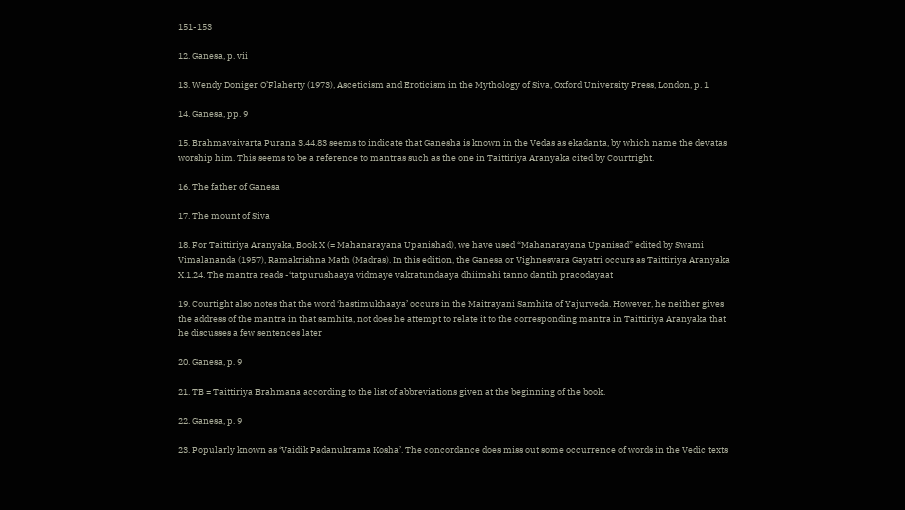151-153

12. Ganesa, p. vii

13. Wendy Doniger O’Flaherty (1973), Asceticism and Eroticism in the Mythology of Siva, Oxford University Press, London, p. 1

14. Ganesa, pp. 9

15. Brahmavaivarta Purana 3.44.83 seems to indicate that Ganesha is known in the Vedas as ekadanta, by which name the devatas worship him. This seems to be a reference to mantras such as the one in Taittiriya Aranyaka cited by Courtright.

16. The father of Ganesa

17. The mount of Siva

18. For Taittiriya Aranyaka, Book X (= Mahanarayana Upanishad), we have used “Mahanarayana Upanisad” edited by Swami Vimalananda (1957), Ramakrishna Math (Madras). In this edition, the Ganesa or Vighnesvara Gayatri occurs as Taittiriya Aranyaka X.1.24. The mantra reads -‘tatpurushaaya vidmaye vakratundaaya dhiimahi tanno dantih pracodayaat

19. Courtight also notes that the word ‘hastimukhaaya’ occurs in the Maitrayani Samhita of Yajurveda. However, he neither gives the address of the mantra in that samhita, not does he attempt to relate it to the corresponding mantra in Taittiriya Aranyaka that he discusses a few sentences later

20. Ganesa, p. 9

21. TB = Taittiriya Brahmana according to the list of abbreviations given at the beginning of the book.

22. Ganesa, p. 9

23. Popularly known as ‘Vaidik Padanukrama Kosha’. The concordance does miss out some occurrence of words in the Vedic texts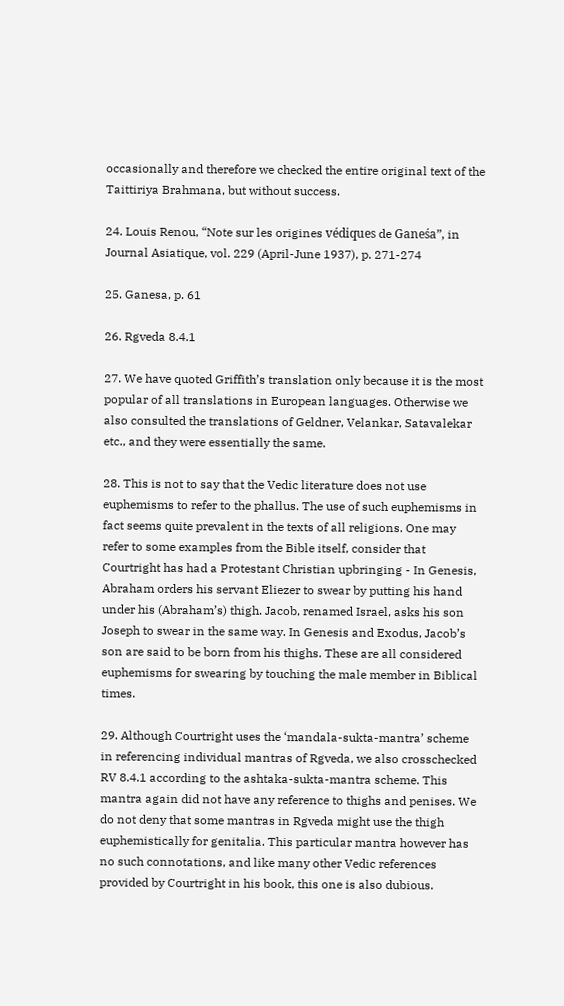occasionally and therefore we checked the entire original text of the Taittiriya Brahmana, but without success.

24. Louis Renou, “Note sur les origines védiques de Ganeśa”, in Journal Asiatique, vol. 229 (April-June 1937), p. 271-274

25. Ganesa, p. 61

26. Rgveda 8.4.1

27. We have quoted Griffith’s translation only because it is the most popular of all translations in European languages. Otherwise we also consulted the translations of Geldner, Velankar, Satavalekar etc., and they were essentially the same.

28. This is not to say that the Vedic literature does not use euphemisms to refer to the phallus. The use of such euphemisms in fact seems quite prevalent in the texts of all religions. One may refer to some examples from the Bible itself, consider that Courtright has had a Protestant Christian upbringing - In Genesis, Abraham orders his servant Eliezer to swear by putting his hand under his (Abraham’s) thigh. Jacob, renamed Israel, asks his son Joseph to swear in the same way. In Genesis and Exodus, Jacob’s son are said to be born from his thighs. These are all considered euphemisms for swearing by touching the male member in Biblical times.

29. Although Courtright uses the ‘mandala-sukta-mantra’ scheme in referencing individual mantras of Rgveda, we also crosschecked RV 8.4.1 according to the ashtaka-sukta-mantra scheme. This mantra again did not have any reference to thighs and penises. We do not deny that some mantras in Rgveda might use the thigh euphemistically for genitalia. This particular mantra however has no such connotations, and like many other Vedic references provided by Courtright in his book, this one is also dubious.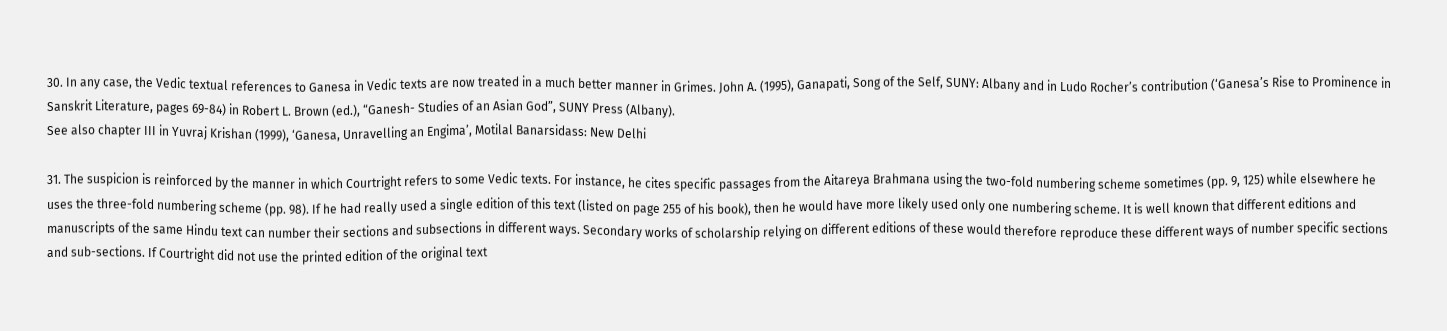30. In any case, the Vedic textual references to Ganesa in Vedic texts are now treated in a much better manner in Grimes. John A. (1995), Ganapati, Song of the Self, SUNY: Albany and in Ludo Rocher’s contribution (‘Ganesa’s Rise to Prominence in Sanskrit Literature, pages 69-84) in Robert L. Brown (ed.), “Ganesh- Studies of an Asian God”, SUNY Press (Albany).
See also chapter III in Yuvraj Krishan (1999), ‘Ganesa, Unravelling an Engima’, Motilal Banarsidass: New Delhi

31. The suspicion is reinforced by the manner in which Courtright refers to some Vedic texts. For instance, he cites specific passages from the Aitareya Brahmana using the two-fold numbering scheme sometimes (pp. 9, 125) while elsewhere he uses the three-fold numbering scheme (pp. 98). If he had really used a single edition of this text (listed on page 255 of his book), then he would have more likely used only one numbering scheme. It is well known that different editions and manuscripts of the same Hindu text can number their sections and subsections in different ways. Secondary works of scholarship relying on different editions of these would therefore reproduce these different ways of number specific sections and sub-sections. If Courtright did not use the printed edition of the original text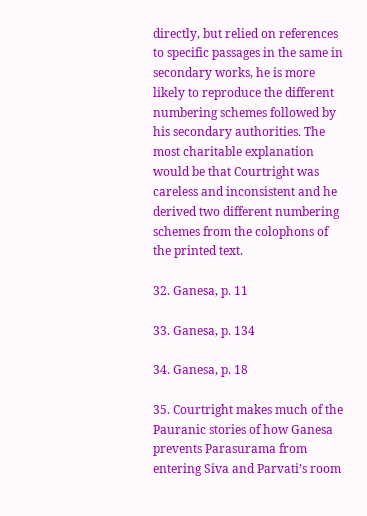directly, but relied on references to specific passages in the same in secondary works, he is more likely to reproduce the different numbering schemes followed by his secondary authorities. The most charitable explanation would be that Courtright was careless and inconsistent and he derived two different numbering schemes from the colophons of the printed text.

32. Ganesa, p. 11

33. Ganesa, p. 134

34. Ganesa, p. 18

35. Courtright makes much of the Pauranic stories of how Ganesa prevents Parasurama from entering Siva and Parvati’s room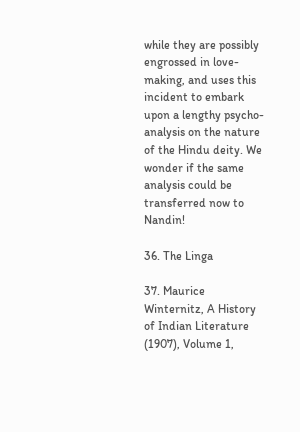while they are possibly engrossed in love-making, and uses this incident to embark upon a lengthy psycho-analysis on the nature of the Hindu deity. We wonder if the same analysis could be transferred now to Nandin!

36. The Linga

37. Maurice Winternitz, A History of Indian Literature (1907), Volume 1,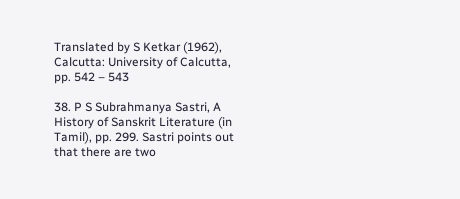Translated by S Ketkar (1962), Calcutta: University of Calcutta, pp. 542 – 543

38. P S Subrahmanya Sastri, A History of Sanskrit Literature (in Tamil), pp. 299. Sastri points out that there are two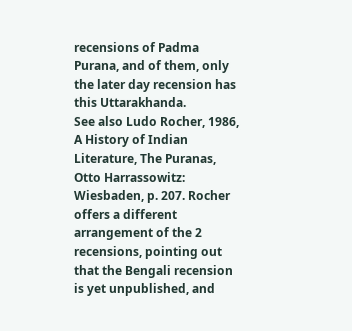recensions of Padma Purana, and of them, only the later day recension has this Uttarakhanda.
See also Ludo Rocher, 1986, A History of Indian Literature, The Puranas, Otto Harrassowitz: Wiesbaden, p. 207. Rocher offers a different arrangement of the 2 recensions, pointing out that the Bengali recension is yet unpublished, and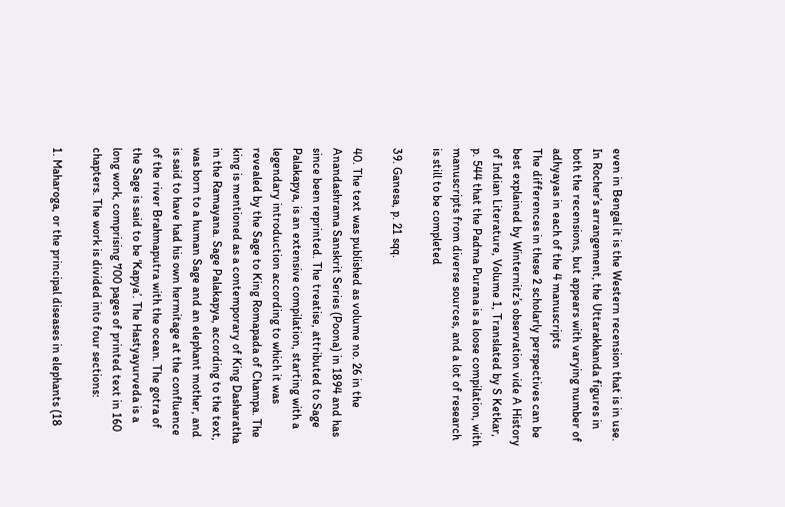even in Bengal it is the Western recension that is in use. In Rocher’s arrangement, the Uttarakhanda figures in both the recensions, but appears with varying number of adhyayas in each of the 4 manuscripts
The differences in these 2 scholarly perspectives can be best explained by Winternitz’s observation vide A History of Indian Literature, Volume 1, Translated by S Ketkar, p. 544 that the Padma Purana is a loose compilation, with manuscripts from diverse sources, and a lot of research is still to be completed

39. Ganesa, p. 21 sqq.

40. The text was published as volume no. 26 in the Anandashrama Sanskrit Series (Poona) in 1894 and has since been reprinted. The treatise, attributed to Sage Palakapya, is an extensive compilation, starting with a legendary introduction according to which it was revealed by the Sage to King Romapada of Champa. The king is mentioned as a contemporary of King Dasharatha in the Ramayana. Sage Palakapya, according to the text, was born to a human Sage and an elephant mother, and is said to have had his own hermitage at the confluence of the river Brahmaputra with the ocean. The gotra of the Sage is said to be ‘Kapya’. The Hastyayurveda is a long work, comprising 700 pages of printed text in 160 chapters. The work is divided into four sections:

1. Maharoga, or the principal diseases in elephants (18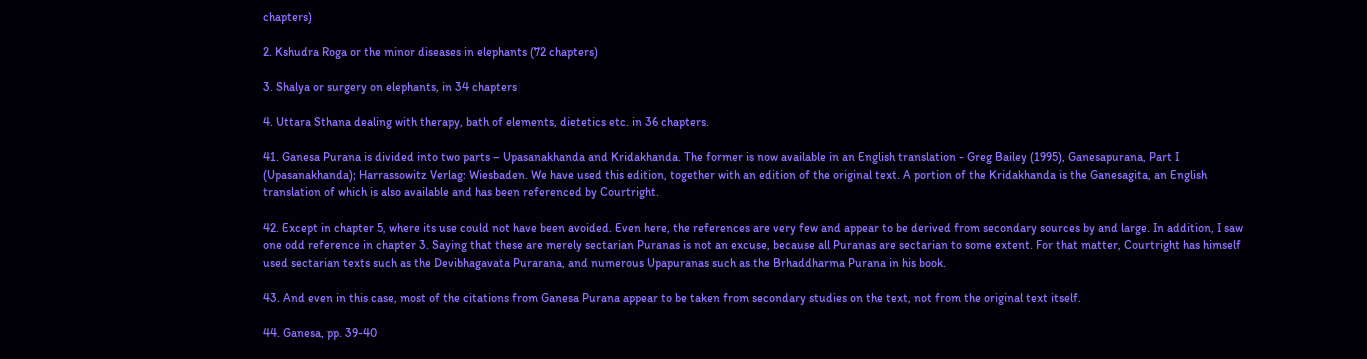chapters)

2. Kshudra Roga or the minor diseases in elephants (72 chapters)

3. Shalya or surgery on elephants, in 34 chapters

4. Uttara Sthana dealing with therapy, bath of elements, dietetics etc. in 36 chapters.

41. Ganesa Purana is divided into two parts – Upasanakhanda and Kridakhanda. The former is now available in an English translation - Greg Bailey (1995), Ganesapurana, Part I (Upasanakhanda); Harrassowitz Verlag: Wiesbaden. We have used this edition, together with an edition of the original text. A portion of the Kridakhanda is the Ganesagita, an English translation of which is also available and has been referenced by Courtright.

42. Except in chapter 5, where its use could not have been avoided. Even here, the references are very few and appear to be derived from secondary sources by and large. In addition, I saw one odd reference in chapter 3. Saying that these are merely sectarian Puranas is not an excuse, because all Puranas are sectarian to some extent. For that matter, Courtright has himself used sectarian texts such as the Devibhagavata Purarana, and numerous Upapuranas such as the Brhaddharma Purana in his book.

43. And even in this case, most of the citations from Ganesa Purana appear to be taken from secondary studies on the text, not from the original text itself.

44. Ganesa, pp. 39-40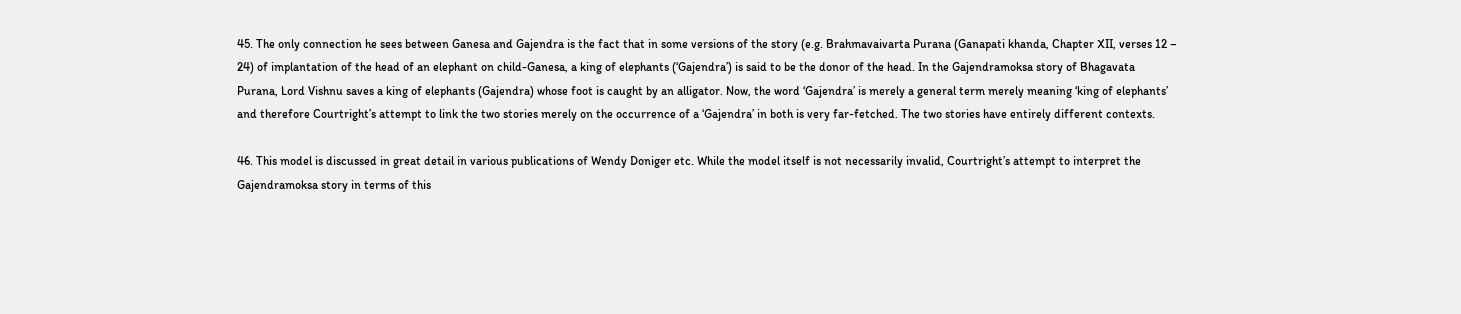45. The only connection he sees between Ganesa and Gajendra is the fact that in some versions of the story (e.g. Brahmavaivarta Purana (Ganapati khanda, Chapter XII, verses 12 – 24) of implantation of the head of an elephant on child-Ganesa, a king of elephants (‘Gajendra’) is said to be the donor of the head. In the Gajendramoksa story of Bhagavata Purana, Lord Vishnu saves a king of elephants (Gajendra) whose foot is caught by an alligator. Now, the word ‘Gajendra’ is merely a general term merely meaning ‘king of elephants’ and therefore Courtright’s attempt to link the two stories merely on the occurrence of a ‘Gajendra’ in both is very far-fetched. The two stories have entirely different contexts.

46. This model is discussed in great detail in various publications of Wendy Doniger etc. While the model itself is not necessarily invalid, Courtright’s attempt to interpret the Gajendramoksa story in terms of this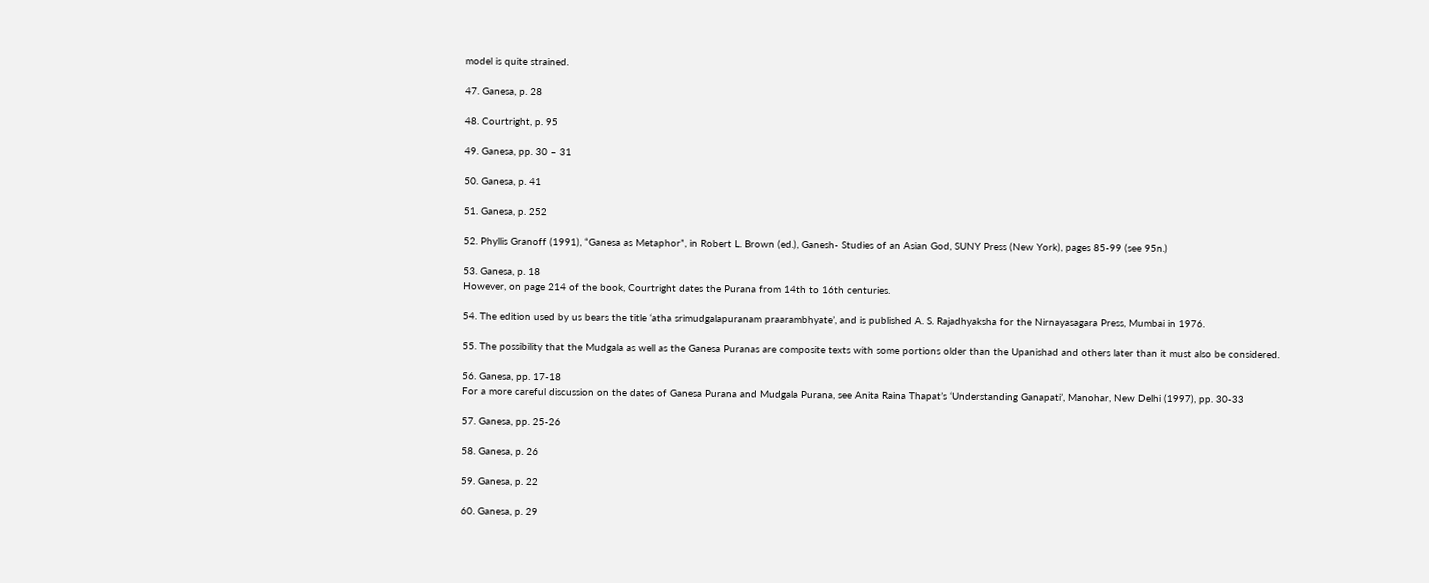model is quite strained.

47. Ganesa, p. 28

48. Courtright, p. 95

49. Ganesa, pp. 30 – 31

50. Ganesa, p. 41

51. Ganesa, p. 252

52. Phyllis Granoff (1991), “Ganesa as Metaphor”, in Robert L. Brown (ed.), Ganesh- Studies of an Asian God, SUNY Press (New York), pages 85-99 (see 95n.)

53. Ganesa, p. 18
However, on page 214 of the book, Courtright dates the Purana from 14th to 16th centuries.

54. The edition used by us bears the title ‘atha srimudgalapuranam praarambhyate’, and is published A. S. Rajadhyaksha for the Nirnayasagara Press, Mumbai in 1976.

55. The possibility that the Mudgala as well as the Ganesa Puranas are composite texts with some portions older than the Upanishad and others later than it must also be considered.

56. Ganesa, pp. 17-18
For a more careful discussion on the dates of Ganesa Purana and Mudgala Purana, see Anita Raina Thapat’s ‘Understanding Ganapati’, Manohar, New Delhi (1997), pp. 30-33

57. Ganesa, pp. 25-26

58. Ganesa, p. 26

59. Ganesa, p. 22

60. Ganesa, p. 29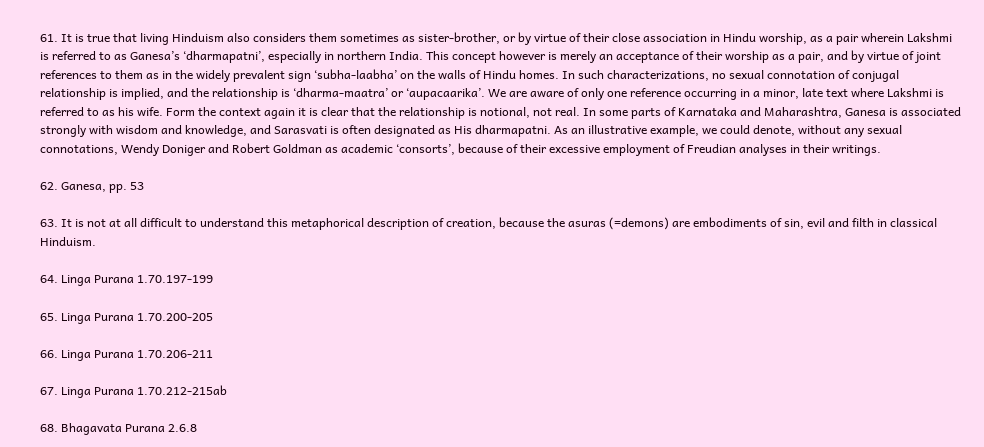61. It is true that living Hinduism also considers them sometimes as sister-brother, or by virtue of their close association in Hindu worship, as a pair wherein Lakshmi is referred to as Ganesa’s ‘dharmapatni’, especially in northern India. This concept however is merely an acceptance of their worship as a pair, and by virtue of joint references to them as in the widely prevalent sign ‘subha-laabha’ on the walls of Hindu homes. In such characterizations, no sexual connotation of conjugal relationship is implied, and the relationship is ‘dharma-maatra’ or ‘aupacaarika’. We are aware of only one reference occurring in a minor, late text where Lakshmi is referred to as his wife. Form the context again it is clear that the relationship is notional, not real. In some parts of Karnataka and Maharashtra, Ganesa is associated strongly with wisdom and knowledge, and Sarasvati is often designated as His dharmapatni. As an illustrative example, we could denote, without any sexual connotations, Wendy Doniger and Robert Goldman as academic ‘consorts’, because of their excessive employment of Freudian analyses in their writings.

62. Ganesa, pp. 53

63. It is not at all difficult to understand this metaphorical description of creation, because the asuras (=demons) are embodiments of sin, evil and filth in classical Hinduism.

64. Linga Purana 1.70.197-199

65. Linga Purana 1.70.200-205

66. Linga Purana 1.70.206-211

67. Linga Purana 1.70.212-215ab

68. Bhagavata Purana 2.6.8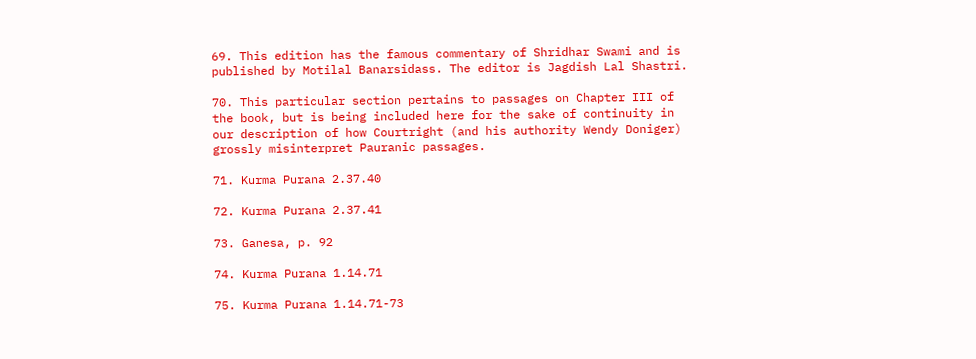69. This edition has the famous commentary of Shridhar Swami and is published by Motilal Banarsidass. The editor is Jagdish Lal Shastri.

70. This particular section pertains to passages on Chapter III of the book, but is being included here for the sake of continuity in our description of how Courtright (and his authority Wendy Doniger) grossly misinterpret Pauranic passages.

71. Kurma Purana 2.37.40

72. Kurma Purana 2.37.41

73. Ganesa, p. 92

74. Kurma Purana 1.14.71

75. Kurma Purana 1.14.71-73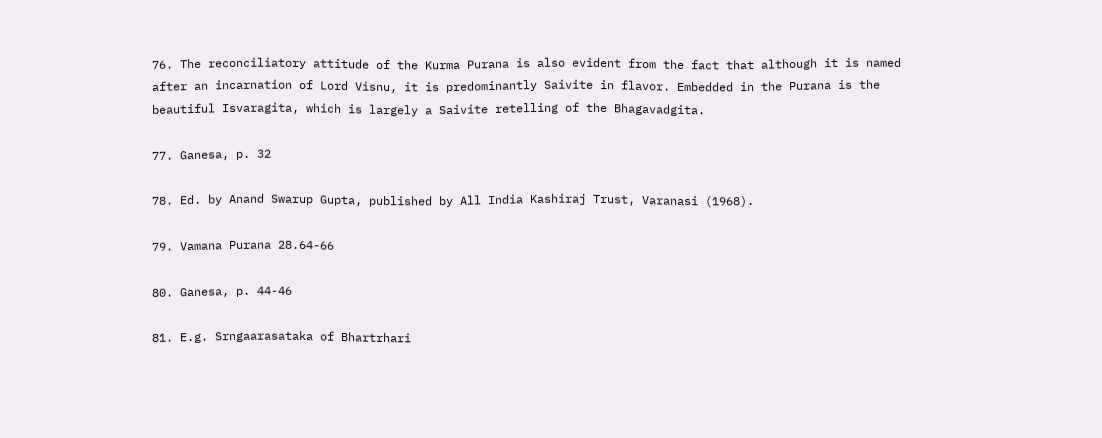76. The reconciliatory attitude of the Kurma Purana is also evident from the fact that although it is named after an incarnation of Lord Visnu, it is predominantly Saivite in flavor. Embedded in the Purana is the beautiful Isvaragita, which is largely a Saivite retelling of the Bhagavadgita.

77. Ganesa, p. 32

78. Ed. by Anand Swarup Gupta, published by All India Kashiraj Trust, Varanasi (1968).

79. Vamana Purana 28.64-66

80. Ganesa, p. 44-46

81. E.g. Srngaarasataka of Bhartrhari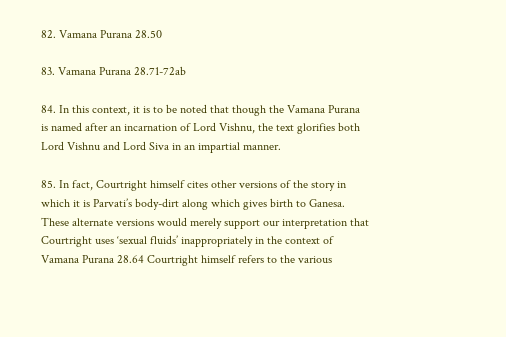82. Vamana Purana 28.50

83. Vamana Purana 28.71-72ab

84. In this context, it is to be noted that though the Vamana Purana is named after an incarnation of Lord Vishnu, the text glorifies both Lord Vishnu and Lord Siva in an impartial manner.

85. In fact, Courtright himself cites other versions of the story in which it is Parvati’s body-dirt along which gives birth to Ganesa. These alternate versions would merely support our interpretation that Courtright uses ‘sexual fluids’ inappropriately in the context of Vamana Purana 28.64 Courtright himself refers to the various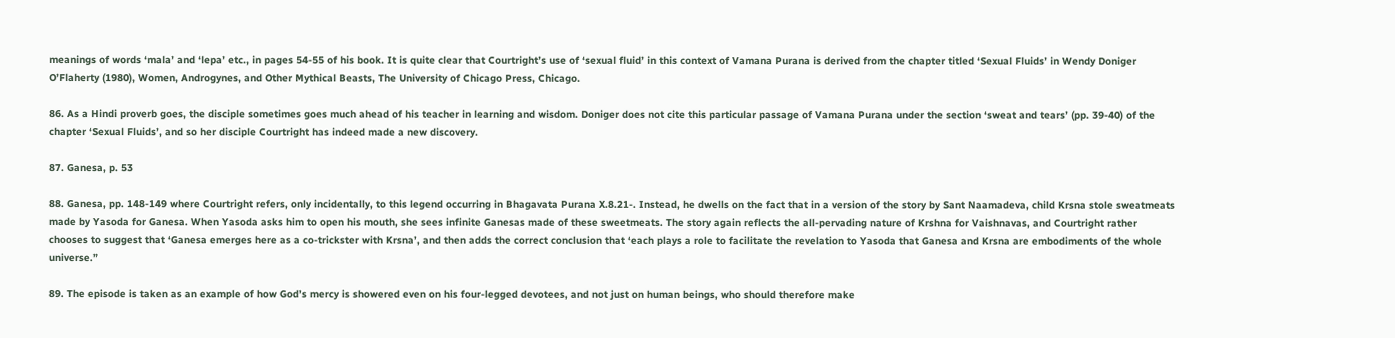meanings of words ‘mala’ and ‘lepa’ etc., in pages 54-55 of his book. It is quite clear that Courtright’s use of ‘sexual fluid’ in this context of Vamana Purana is derived from the chapter titled ‘Sexual Fluids’ in Wendy Doniger O’Flaherty (1980), Women, Androgynes, and Other Mythical Beasts, The University of Chicago Press, Chicago.

86. As a Hindi proverb goes, the disciple sometimes goes much ahead of his teacher in learning and wisdom. Doniger does not cite this particular passage of Vamana Purana under the section ‘sweat and tears’ (pp. 39-40) of the chapter ‘Sexual Fluids’, and so her disciple Courtright has indeed made a new discovery.

87. Ganesa, p. 53

88. Ganesa, pp. 148-149 where Courtright refers, only incidentally, to this legend occurring in Bhagavata Purana X.8.21-. Instead, he dwells on the fact that in a version of the story by Sant Naamadeva, child Krsna stole sweatmeats made by Yasoda for Ganesa. When Yasoda asks him to open his mouth, she sees infinite Ganesas made of these sweetmeats. The story again reflects the all-pervading nature of Krshna for Vaishnavas, and Courtright rather chooses to suggest that ‘Ganesa emerges here as a co-trickster with Krsna’, and then adds the correct conclusion that ‘each plays a role to facilitate the revelation to Yasoda that Ganesa and Krsna are embodiments of the whole universe.”

89. The episode is taken as an example of how God’s mercy is showered even on his four-legged devotees, and not just on human beings, who should therefore make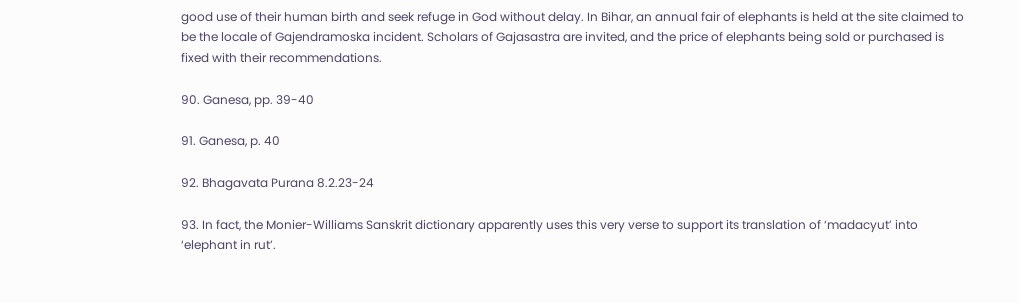good use of their human birth and seek refuge in God without delay. In Bihar, an annual fair of elephants is held at the site claimed to be the locale of Gajendramoska incident. Scholars of Gajasastra are invited, and the price of elephants being sold or purchased is fixed with their recommendations.

90. Ganesa, pp. 39-40

91. Ganesa, p. 40

92. Bhagavata Purana 8.2.23-24

93. In fact, the Monier-Williams Sanskrit dictionary apparently uses this very verse to support its translation of ‘madacyut’ into ‘elephant in rut’.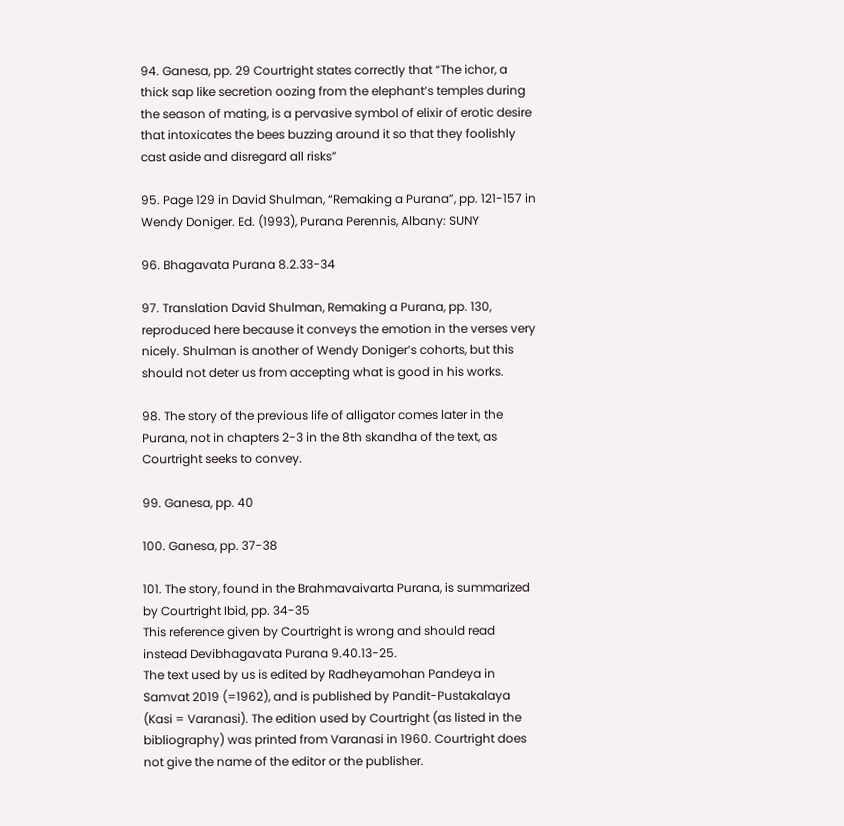94. Ganesa, pp. 29 Courtright states correctly that “The ichor, a thick sap like secretion oozing from the elephant’s temples during the season of mating, is a pervasive symbol of elixir of erotic desire that intoxicates the bees buzzing around it so that they foolishly cast aside and disregard all risks”

95. Page 129 in David Shulman, “Remaking a Purana”, pp. 121-157 in Wendy Doniger. Ed. (1993), Purana Perennis, Albany: SUNY

96. Bhagavata Purana 8.2.33-34

97. Translation David Shulman, Remaking a Purana, pp. 130, reproduced here because it conveys the emotion in the verses very nicely. Shulman is another of Wendy Doniger’s cohorts, but this should not deter us from accepting what is good in his works.

98. The story of the previous life of alligator comes later in the Purana, not in chapters 2-3 in the 8th skandha of the text, as Courtright seeks to convey.

99. Ganesa, pp. 40

100. Ganesa, pp. 37-38

101. The story, found in the Brahmavaivarta Purana, is summarized by Courtright Ibid, pp. 34-35
This reference given by Courtright is wrong and should read instead Devibhagavata Purana 9.40.13-25.
The text used by us is edited by Radheyamohan Pandeya in Samvat 2019 (=1962), and is published by Pandit-Pustakalaya (Kasi = Varanasi). The edition used by Courtright (as listed in the bibliography) was printed from Varanasi in 1960. Courtright does not give the name of the editor or the publisher.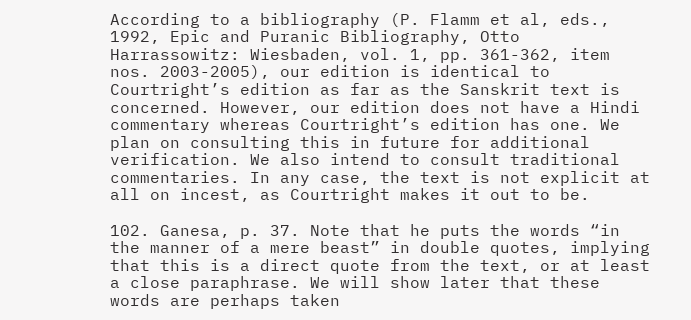According to a bibliography (P. Flamm et al, eds., 1992, Epic and Puranic Bibliography, Otto Harrassowitz: Wiesbaden, vol. 1, pp. 361-362, item nos. 2003-2005), our edition is identical to Courtright’s edition as far as the Sanskrit text is concerned. However, our edition does not have a Hindi commentary whereas Courtright’s edition has one. We plan on consulting this in future for additional verification. We also intend to consult traditional commentaries. In any case, the text is not explicit at all on incest, as Courtright makes it out to be.

102. Ganesa, p. 37. Note that he puts the words “in the manner of a mere beast” in double quotes, implying that this is a direct quote from the text, or at least a close paraphrase. We will show later that these words are perhaps taken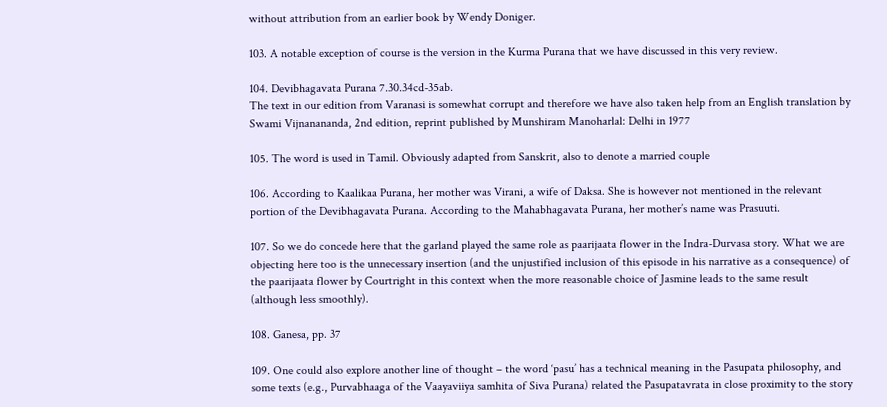without attribution from an earlier book by Wendy Doniger.

103. A notable exception of course is the version in the Kurma Purana that we have discussed in this very review.

104. Devibhagavata Purana 7.30.34cd-35ab.
The text in our edition from Varanasi is somewhat corrupt and therefore we have also taken help from an English translation by Swami Vijnanananda, 2nd edition, reprint published by Munshiram Manoharlal: Delhi in 1977

105. The word is used in Tamil. Obviously adapted from Sanskrit, also to denote a married couple

106. According to Kaalikaa Purana, her mother was Virani, a wife of Daksa. She is however not mentioned in the relevant portion of the Devibhagavata Purana. According to the Mahabhagavata Purana, her mother’s name was Prasuuti.

107. So we do concede here that the garland played the same role as paarijaata flower in the Indra-Durvasa story. What we are objecting here too is the unnecessary insertion (and the unjustified inclusion of this episode in his narrative as a consequence) of the paarijaata flower by Courtright in this context when the more reasonable choice of Jasmine leads to the same result (although less smoothly).

108. Ganesa, pp. 37

109. One could also explore another line of thought – the word ‘pasu’ has a technical meaning in the Pasupata philosophy, and some texts (e.g., Purvabhaaga of the Vaayaviiya samhita of Siva Purana) related the Pasupatavrata in close proximity to the story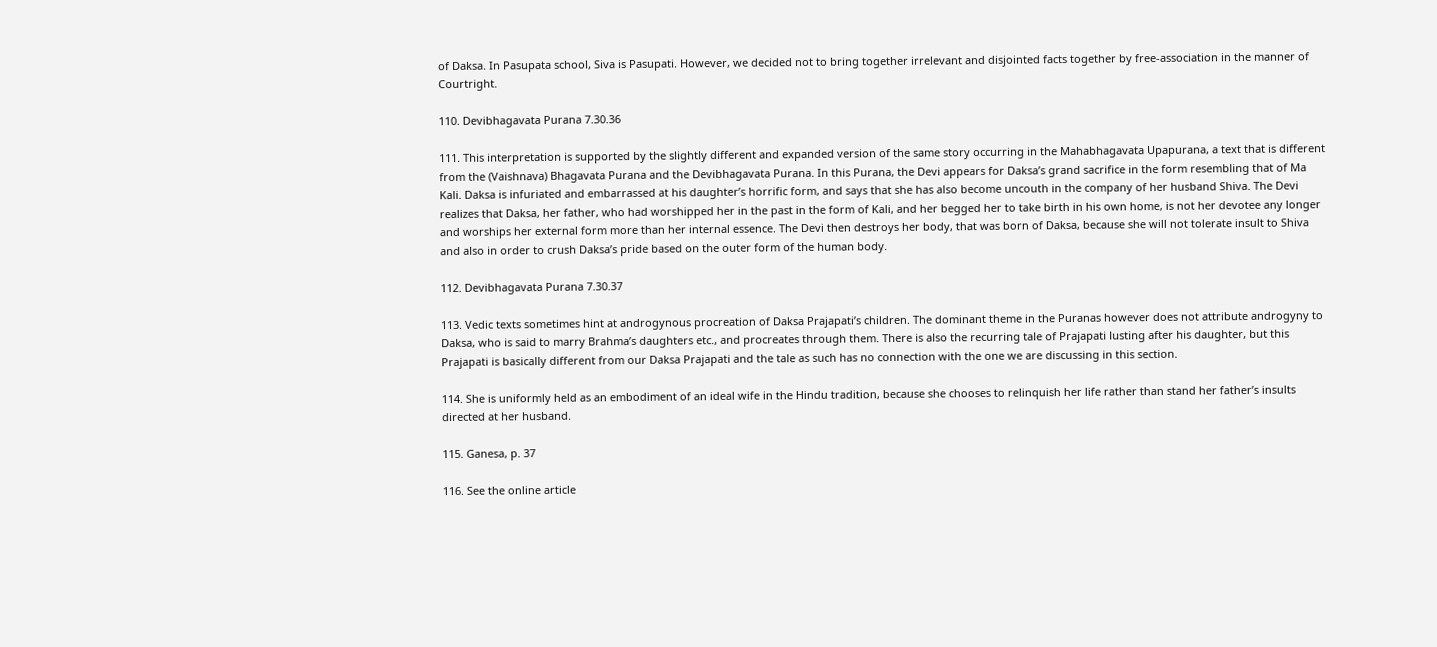of Daksa. In Pasupata school, Siva is Pasupati. However, we decided not to bring together irrelevant and disjointed facts together by free-association in the manner of Courtright.

110. Devibhagavata Purana 7.30.36

111. This interpretation is supported by the slightly different and expanded version of the same story occurring in the Mahabhagavata Upapurana, a text that is different from the (Vaishnava) Bhagavata Purana and the Devibhagavata Purana. In this Purana, the Devi appears for Daksa’s grand sacrifice in the form resembling that of Ma Kali. Daksa is infuriated and embarrassed at his daughter’s horrific form, and says that she has also become uncouth in the company of her husband Shiva. The Devi realizes that Daksa, her father, who had worshipped her in the past in the form of Kali, and her begged her to take birth in his own home, is not her devotee any longer and worships her external form more than her internal essence. The Devi then destroys her body, that was born of Daksa, because she will not tolerate insult to Shiva and also in order to crush Daksa’s pride based on the outer form of the human body.

112. Devibhagavata Purana 7.30.37

113. Vedic texts sometimes hint at androgynous procreation of Daksa Prajapati’s children. The dominant theme in the Puranas however does not attribute androgyny to Daksa, who is said to marry Brahma’s daughters etc., and procreates through them. There is also the recurring tale of Prajapati lusting after his daughter, but this Prajapati is basically different from our Daksa Prajapati and the tale as such has no connection with the one we are discussing in this section.

114. She is uniformly held as an embodiment of an ideal wife in the Hindu tradition, because she chooses to relinquish her life rather than stand her father’s insults directed at her husband.

115. Ganesa, p. 37

116. See the online article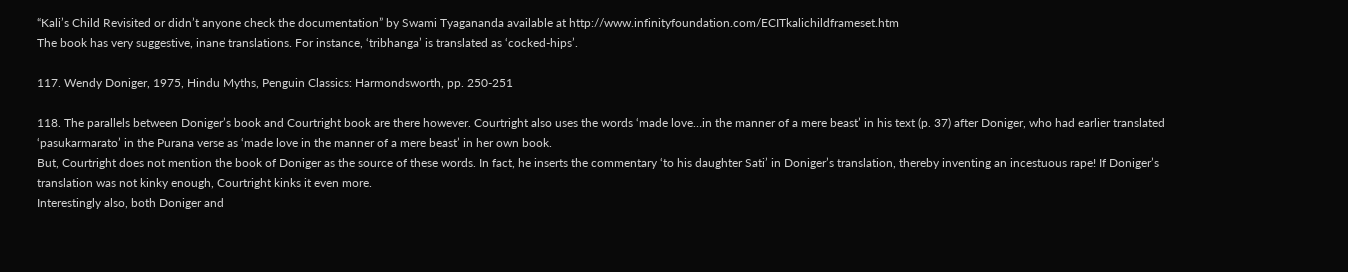“Kali’s Child Revisited or didn’t anyone check the documentation” by Swami Tyagananda available at http://www.infinityfoundation.com/ECITkalichildframeset.htm
The book has very suggestive, inane translations. For instance, ‘tribhanga’ is translated as ‘cocked-hips’.

117. Wendy Doniger, 1975, Hindu Myths, Penguin Classics: Harmondsworth, pp. 250-251

118. The parallels between Doniger’s book and Courtright book are there however. Courtright also uses the words ‘made love…in the manner of a mere beast’ in his text (p. 37) after Doniger, who had earlier translated ‘pasukarmarato’ in the Purana verse as ‘made love in the manner of a mere beast’ in her own book.
But, Courtright does not mention the book of Doniger as the source of these words. In fact, he inserts the commentary ‘to his daughter Sati’ in Doniger’s translation, thereby inventing an incestuous rape! If Doniger’s translation was not kinky enough, Courtright kinks it even more.
Interestingly also, both Doniger and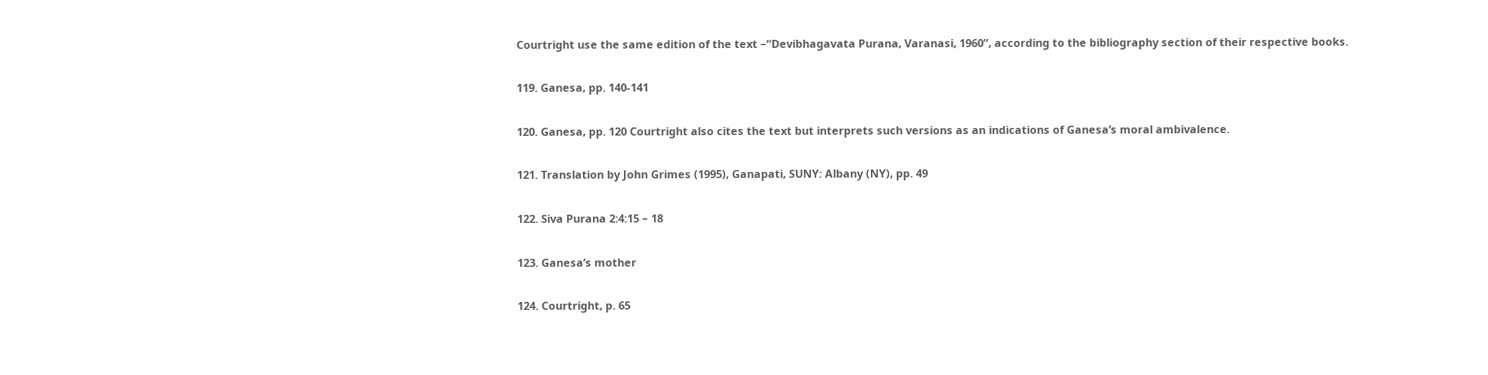Courtright use the same edition of the text –“Devibhagavata Purana, Varanasi, 1960”, according to the bibliography section of their respective books.

119. Ganesa, pp. 140-141

120. Ganesa, pp. 120 Courtright also cites the text but interprets such versions as an indications of Ganesa’s moral ambivalence.

121. Translation by John Grimes (1995), Ganapati, SUNY: Albany (NY), pp. 49

122. Siva Purana 2:4:15 – 18

123. Ganesa’s mother

124. Courtright, p. 65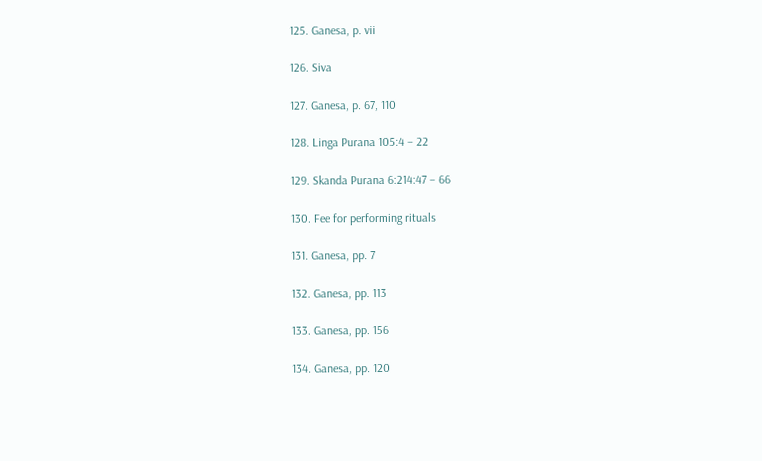125. Ganesa, p. vii

126. Siva

127. Ganesa, p. 67, 110

128. Linga Purana 105:4 – 22

129. Skanda Purana 6:214:47 – 66

130. Fee for performing rituals

131. Ganesa, pp. 7

132. Ganesa, pp. 113

133. Ganesa, pp. 156

134. Ganesa, pp. 120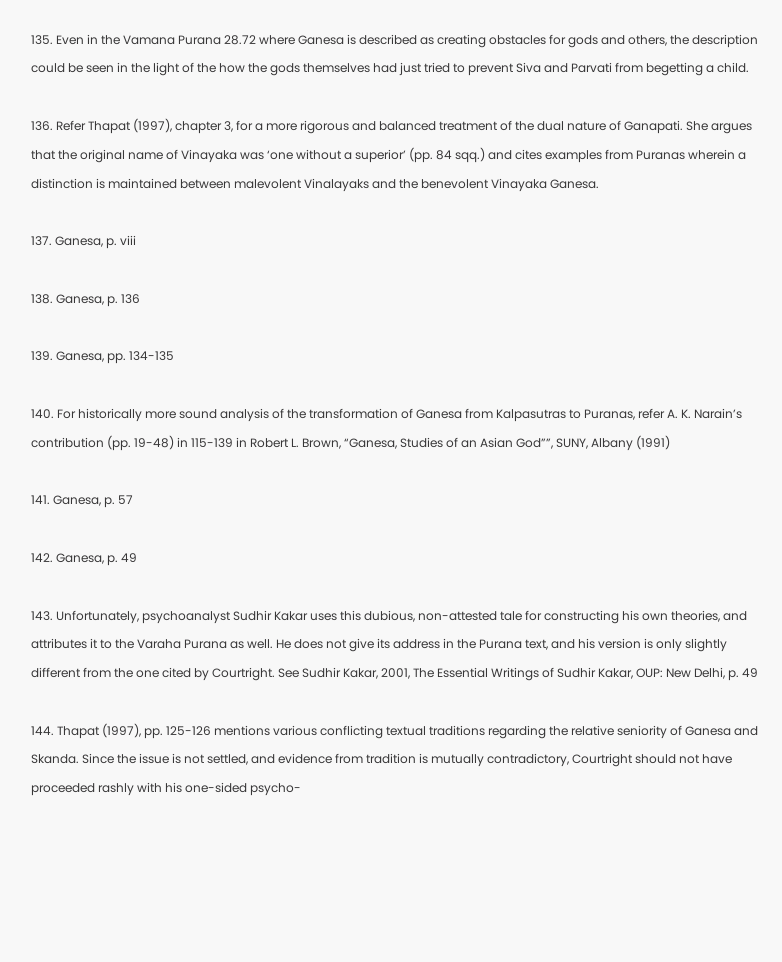135. Even in the Vamana Purana 28.72 where Ganesa is described as creating obstacles for gods and others, the description could be seen in the light of the how the gods themselves had just tried to prevent Siva and Parvati from begetting a child.

136. Refer Thapat (1997), chapter 3, for a more rigorous and balanced treatment of the dual nature of Ganapati. She argues that the original name of Vinayaka was ‘one without a superior’ (pp. 84 sqq.) and cites examples from Puranas wherein a distinction is maintained between malevolent Vinalayaks and the benevolent Vinayaka Ganesa.

137. Ganesa, p. viii

138. Ganesa, p. 136

139. Ganesa, pp. 134-135

140. For historically more sound analysis of the transformation of Ganesa from Kalpasutras to Puranas, refer A. K. Narain’s contribution (pp. 19-48) in 115-139 in Robert L. Brown, “Ganesa, Studies of an Asian God””, SUNY, Albany (1991)

141. Ganesa, p. 57

142. Ganesa, p. 49

143. Unfortunately, psychoanalyst Sudhir Kakar uses this dubious, non-attested tale for constructing his own theories, and attributes it to the Varaha Purana as well. He does not give its address in the Purana text, and his version is only slightly different from the one cited by Courtright. See Sudhir Kakar, 2001, The Essential Writings of Sudhir Kakar, OUP: New Delhi, p. 49

144. Thapat (1997), pp. 125-126 mentions various conflicting textual traditions regarding the relative seniority of Ganesa and Skanda. Since the issue is not settled, and evidence from tradition is mutually contradictory, Courtright should not have proceeded rashly with his one-sided psycho-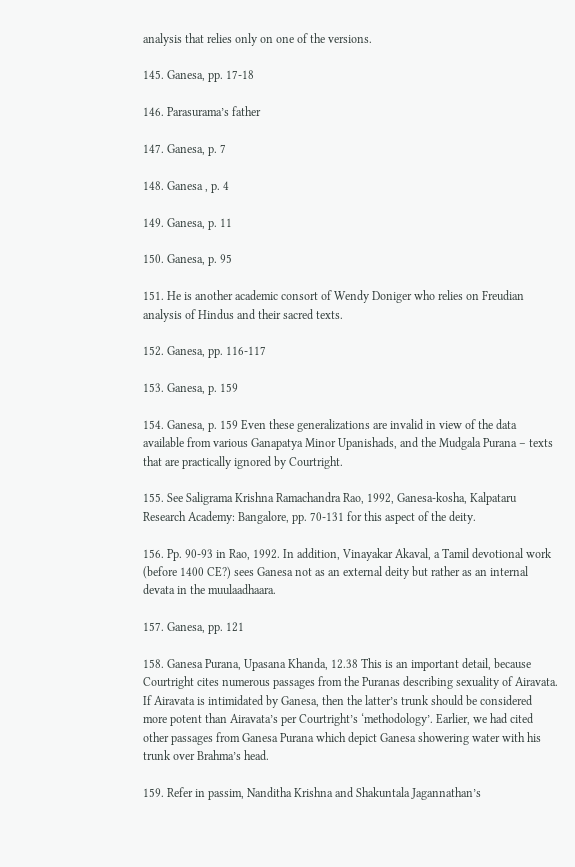analysis that relies only on one of the versions.

145. Ganesa, pp. 17-18

146. Parasurama’s father

147. Ganesa, p. 7

148. Ganesa , p. 4

149. Ganesa, p. 11

150. Ganesa, p. 95

151. He is another academic consort of Wendy Doniger who relies on Freudian analysis of Hindus and their sacred texts.

152. Ganesa, pp. 116-117

153. Ganesa, p. 159

154. Ganesa, p. 159 Even these generalizations are invalid in view of the data available from various Ganapatya Minor Upanishads, and the Mudgala Purana – texts that are practically ignored by Courtright.

155. See Saligrama Krishna Ramachandra Rao, 1992, Ganesa-kosha, Kalpataru Research Academy: Bangalore, pp. 70-131 for this aspect of the deity.

156. Pp. 90-93 in Rao, 1992. In addition, Vinayakar Akaval, a Tamil devotional work (before 1400 CE?) sees Ganesa not as an external deity but rather as an internal devata in the muulaadhaara.

157. Ganesa, pp. 121

158. Ganesa Purana, Upasana Khanda, 12.38 This is an important detail, because Courtright cites numerous passages from the Puranas describing sexuality of Airavata. If Airavata is intimidated by Ganesa, then the latter’s trunk should be considered more potent than Airavata’s per Courtright’s ‘methodology’. Earlier, we had cited other passages from Ganesa Purana which depict Ganesa showering water with his trunk over Brahma’s head.

159. Refer in passim, Nanditha Krishna and Shakuntala Jagannathan’s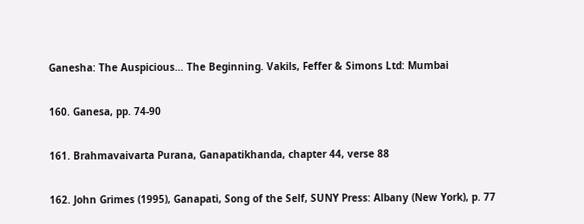Ganesha: The Auspicious… The Beginning. Vakils, Feffer & Simons Ltd: Mumbai

160. Ganesa, pp. 74-90

161. Brahmavaivarta Purana, Ganapatikhanda, chapter 44, verse 88

162. John Grimes (1995), Ganapati, Song of the Self, SUNY Press: Albany (New York), p. 77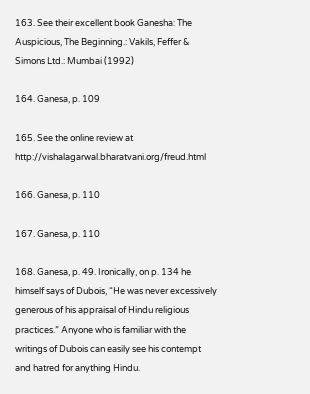163. See their excellent book Ganesha: The Auspicious, The Beginning.: Vakils, Feffer & Simons Ltd.: Mumbai (1992)

164. Ganesa, p. 109

165. See the online review at http://vishalagarwal.bharatvani.org/freud.html

166. Ganesa, p. 110

167. Ganesa, p. 110

168. Ganesa, p. 49. Ironically, on p. 134 he himself says of Dubois, “He was never excessively generous of his appraisal of Hindu religious practices.” Anyone who is familiar with the writings of Dubois can easily see his contempt and hatred for anything Hindu.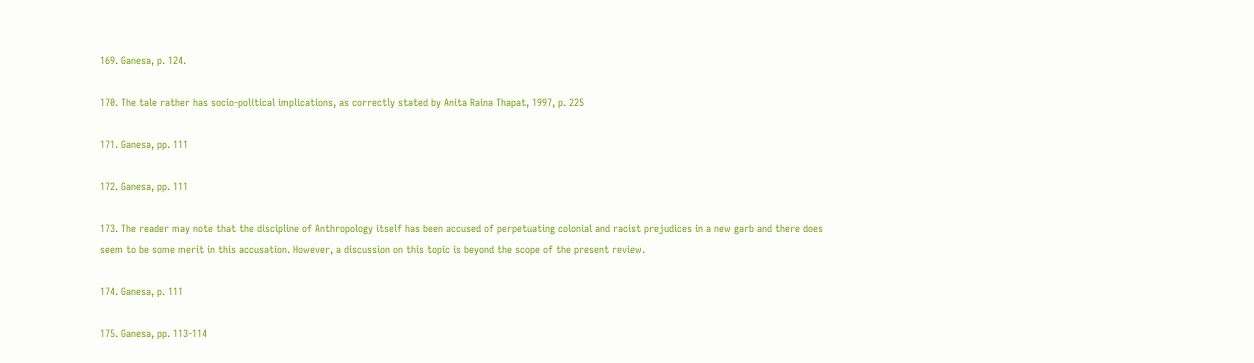169. Ganesa, p. 124.

170. The tale rather has socio-political implications, as correctly stated by Anita Raina Thapat, 1997, p. 225

171. Ganesa, pp. 111

172. Ganesa, pp. 111

173. The reader may note that the discipline of Anthropology itself has been accused of perpetuating colonial and racist prejudices in a new garb and there does seem to be some merit in this accusation. However, a discussion on this topic is beyond the scope of the present review.

174. Ganesa, p. 111

175. Ganesa, pp. 113-114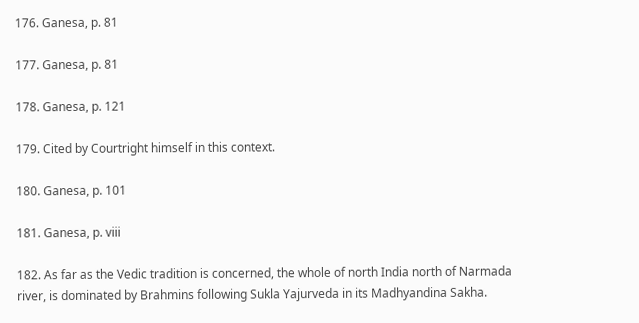176. Ganesa, p. 81

177. Ganesa, p. 81

178. Ganesa, p. 121

179. Cited by Courtright himself in this context.

180. Ganesa, p. 101

181. Ganesa, p. viii

182. As far as the Vedic tradition is concerned, the whole of north India north of Narmada river, is dominated by Brahmins following Sukla Yajurveda in its Madhyandina Sakha.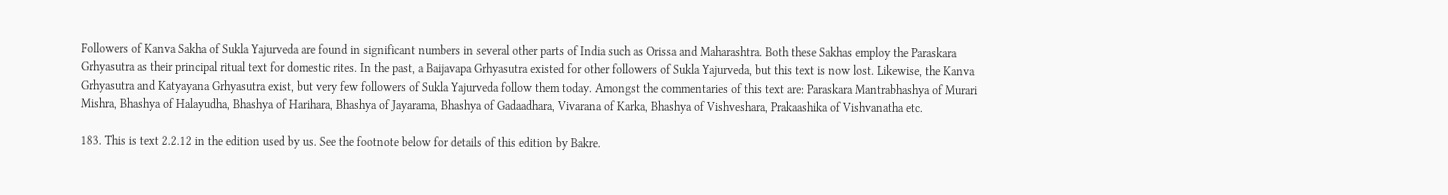Followers of Kanva Sakha of Sukla Yajurveda are found in significant numbers in several other parts of India such as Orissa and Maharashtra. Both these Sakhas employ the Paraskara Grhyasutra as their principal ritual text for domestic rites. In the past, a Baijavapa Grhyasutra existed for other followers of Sukla Yajurveda, but this text is now lost. Likewise, the Kanva Grhyasutra and Katyayana Grhyasutra exist, but very few followers of Sukla Yajurveda follow them today. Amongst the commentaries of this text are: Paraskara Mantrabhashya of Murari Mishra, Bhashya of Halayudha, Bhashya of Harihara, Bhashya of Jayarama, Bhashya of Gadaadhara, Vivarana of Karka, Bhashya of Vishveshara, Prakaashika of Vishvanatha etc.

183. This is text 2.2.12 in the edition used by us. See the footnote below for details of this edition by Bakre.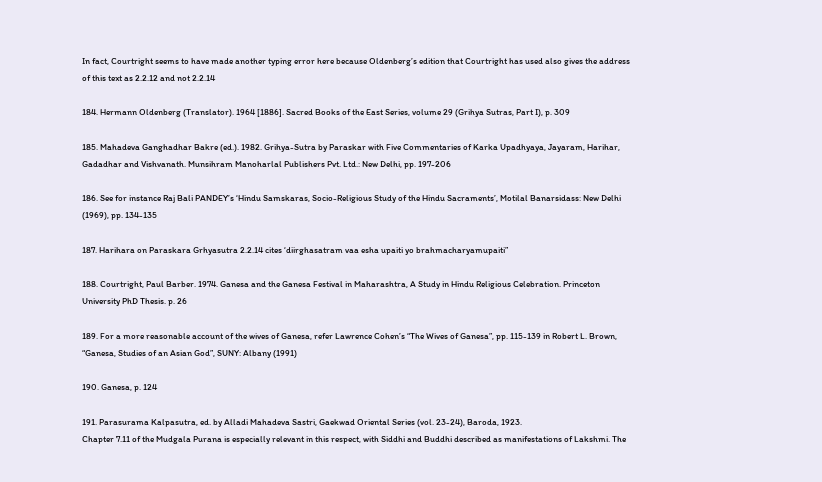In fact, Courtright seems to have made another typing error here because Oldenberg’s edition that Courtright has used also gives the address of this text as 2.2.12 and not 2.2.14

184. Hermann Oldenberg (Translator). 1964 [1886]. Sacred Books of the East Series, volume 29 (Grihya Sutras, Part I), p. 309

185. Mahadeva Ganghadhar Bakre (ed.). 1982. Grihya-Sutra by Paraskar with Five Commentaries of Karka Upadhyaya, Jayaram, Harihar, Gadadhar and Vishvanath. Munsihram Manoharlal Publishers Pvt. Ltd.: New Delhi, pp. 197-206

186. See for instance Raj Bali PANDEY’s ‘Hindu Samskaras, Socio-Religious Study of the Hindu Sacraments’, Motilal Banarsidass: New Delhi (1969), pp. 134-135

187. Harihara on Paraskara Grhyasutra 2.2.14 cites ‘diirghasatram vaa esha upaiti yo brahmacharyamupaiti”

188. Courtright, Paul Barber. 1974. Ganesa and the Ganesa Festival in Maharashtra, A Study in Hindu Religious Celebration. Princeton University PhD Thesis. p. 26

189. For a more reasonable account of the wives of Ganesa, refer Lawrence Cohen’s “The Wives of Ganesa”, pp. 115-139 in Robert L. Brown, “Ganesa, Studies of an Asian God”, SUNY: Albany (1991)

190. Ganesa, p. 124

191. Parasurama Kalpasutra, ed. by Alladi Mahadeva Sastri, Gaekwad Oriental Series (vol. 23-24), Baroda, 1923.
Chapter 7.11 of the Mudgala Purana is especially relevant in this respect, with Siddhi and Buddhi described as manifestations of Lakshmi. The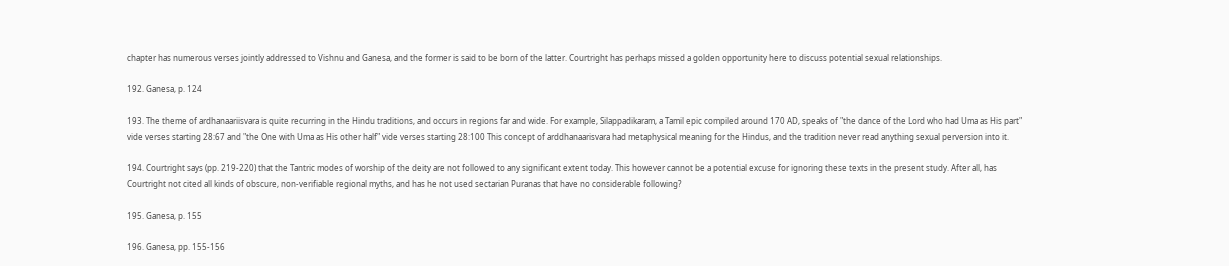chapter has numerous verses jointly addressed to Vishnu and Ganesa, and the former is said to be born of the latter. Courtright has perhaps missed a golden opportunity here to discuss potential sexual relationships.

192. Ganesa, p. 124

193. The theme of ardhanaariisvara is quite recurring in the Hindu traditions, and occurs in regions far and wide. For example, Silappadikaram, a Tamil epic compiled around 170 AD, speaks of "the dance of the Lord who had Uma as His part" vide verses starting 28:67 and "the One with Uma as His other half" vide verses starting 28:100 This concept of arddhanaarisvara had metaphysical meaning for the Hindus, and the tradition never read anything sexual perversion into it.

194. Courtright says (pp. 219-220) that the Tantric modes of worship of the deity are not followed to any significant extent today. This however cannot be a potential excuse for ignoring these texts in the present study. After all, has Courtright not cited all kinds of obscure, non-verifiable regional myths, and has he not used sectarian Puranas that have no considerable following?

195. Ganesa, p. 155

196. Ganesa, pp. 155-156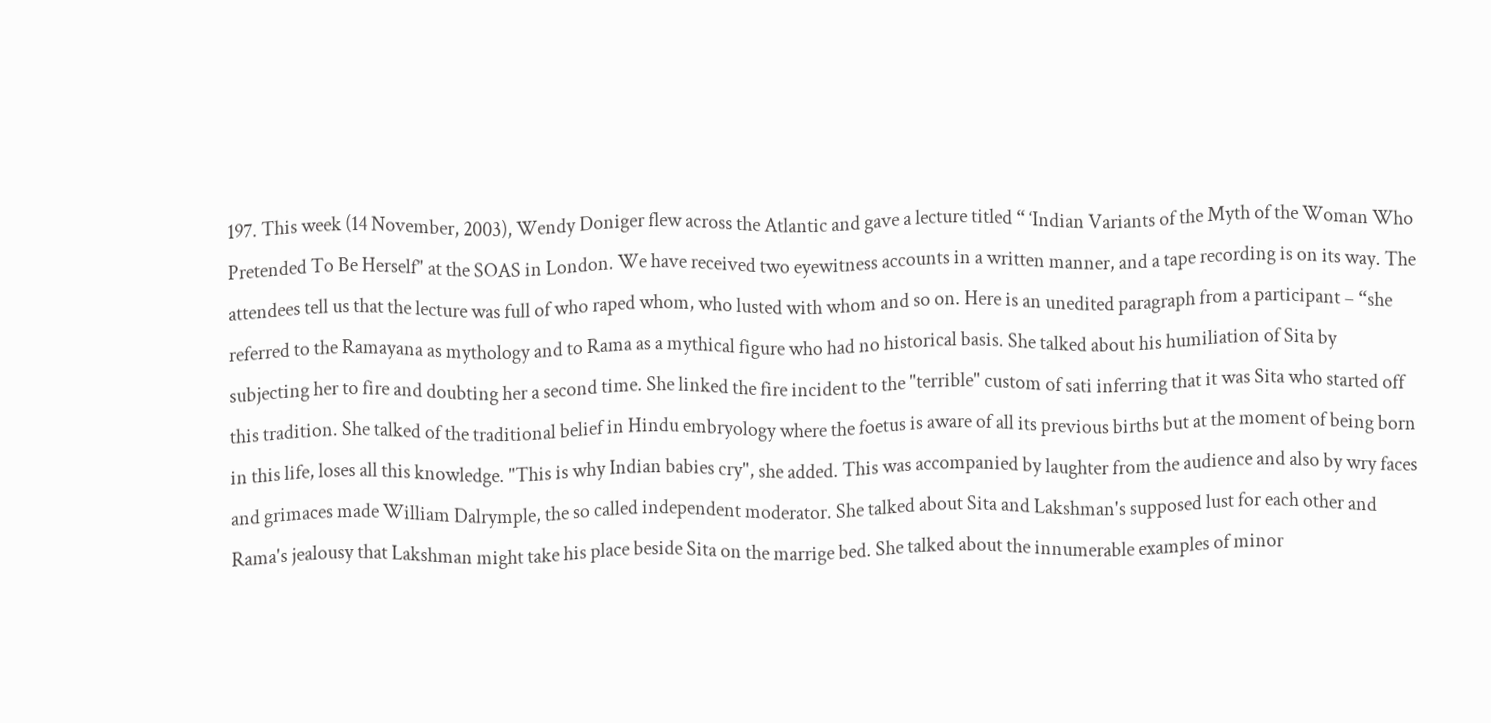197. This week (14 November, 2003), Wendy Doniger flew across the Atlantic and gave a lecture titled “ ‘Indian Variants of the Myth of the Woman Who Pretended To Be Herself’' at the SOAS in London. We have received two eyewitness accounts in a written manner, and a tape recording is on its way. The attendees tell us that the lecture was full of who raped whom, who lusted with whom and so on. Here is an unedited paragraph from a participant – “she referred to the Ramayana as mythology and to Rama as a mythical figure who had no historical basis. She talked about his humiliation of Sita by subjecting her to fire and doubting her a second time. She linked the fire incident to the "terrible" custom of sati inferring that it was Sita who started off this tradition. She talked of the traditional belief in Hindu embryology where the foetus is aware of all its previous births but at the moment of being born in this life, loses all this knowledge. "This is why Indian babies cry", she added. This was accompanied by laughter from the audience and also by wry faces and grimaces made William Dalrymple, the so called independent moderator. She talked about Sita and Lakshman's supposed lust for each other and Rama's jealousy that Lakshman might take his place beside Sita on the marrige bed. She talked about the innumerable examples of minor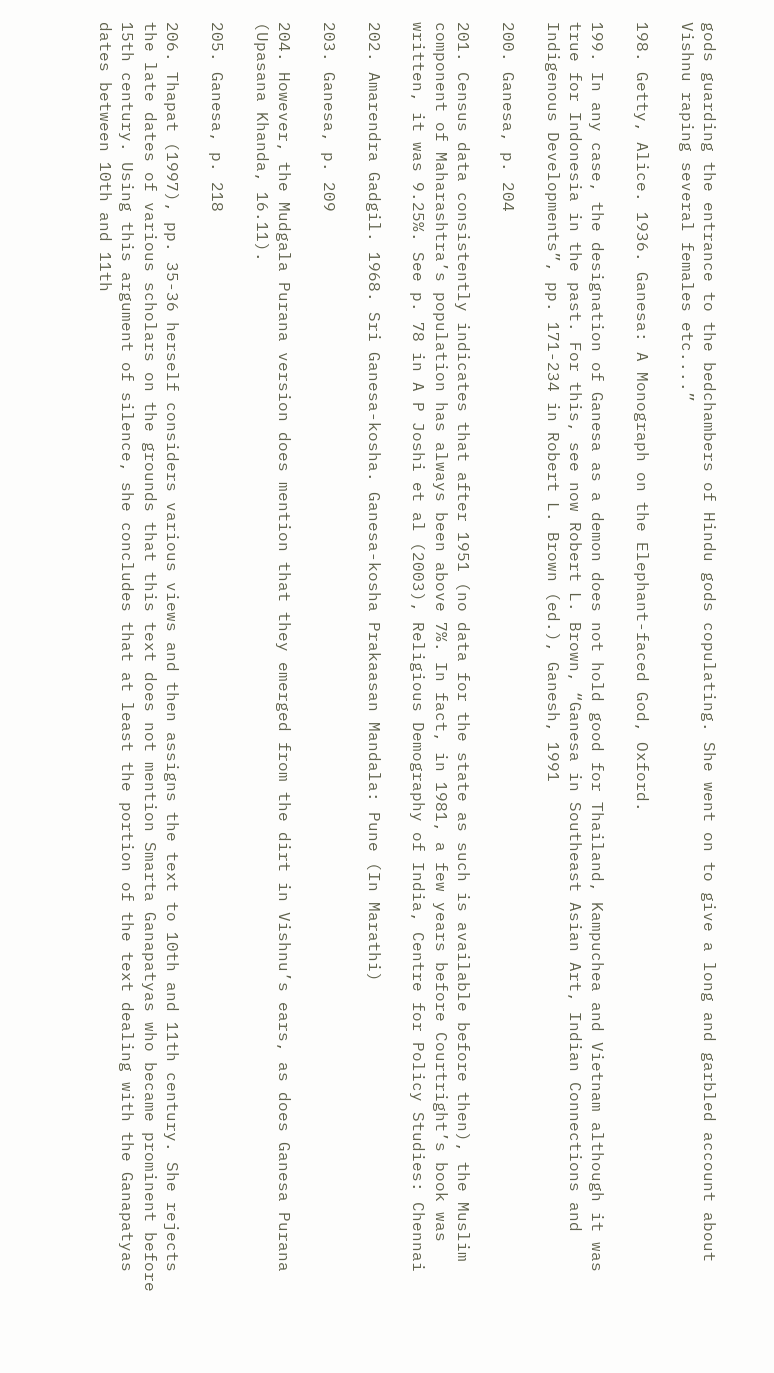gods guarding the entrance to the bedchambers of Hindu gods copulating. She went on to give a long and garbled account about Vishnu raping several females etc....”

198. Getty, Alice. 1936. Ganesa: A Monograph on the Elephant-faced God, Oxford.

199. In any case, the designation of Ganesa as a demon does not hold good for Thailand, Kampuchea and Vietnam although it was true for Indonesia in the past. For this, see now Robert L. Brown, “Ganesa in Southeast Asian Art, Indian Connections and Indigenous Developments”, pp. 171-234 in Robert L. Brown (ed.), Ganesh, 1991

200. Ganesa, p. 204

201. Census data consistently indicates that after 1951 (no data for the state as such is available before then), the Muslim component of Maharashtra’s population has always been above 7%. In fact, in 1981, a few years before Courtright’s book was written, it was 9.25%. See p. 78 in A P Joshi et al (2003), Religious Demography of India, Centre for Policy Studies: Chennai

202. Amarendra Gadgil. 1968. Sri Ganesa-kosha. Ganesa-kosha Prakaasan Mandala: Pune (In Marathi)

203. Ganesa, p. 209

204. However, the Mudgala Purana version does mention that they emerged from the dirt in Vishnu’s ears, as does Ganesa Purana (Upasana Khanda, 16.11).

205. Ganesa, p. 218

206. Thapat (1997), pp. 35-36 herself considers various views and then assigns the text to 10th and 11th century. She rejects the late dates of various scholars on the grounds that this text does not mention Smarta Ganapatyas who became prominent before 15th century. Using this argument of silence, she concludes that at least the portion of the text dealing with the Ganapatyas dates between 10th and 11th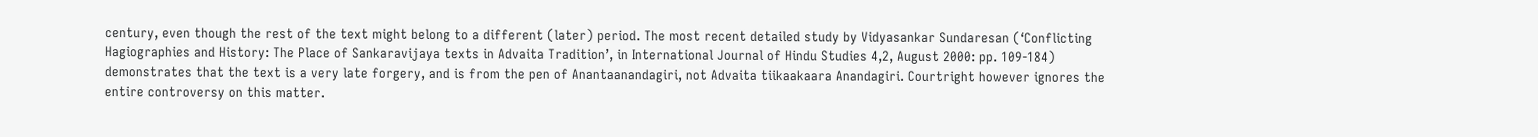century, even though the rest of the text might belong to a different (later) period. The most recent detailed study by Vidyasankar Sundaresan (‘Conflicting Hagiographies and History: The Place of Sankaravijaya texts in Advaita Tradition’, in International Journal of Hindu Studies 4,2, August 2000: pp. 109-184) demonstrates that the text is a very late forgery, and is from the pen of Anantaanandagiri, not Advaita tiikaakaara Anandagiri. Courtright however ignores the entire controversy on this matter.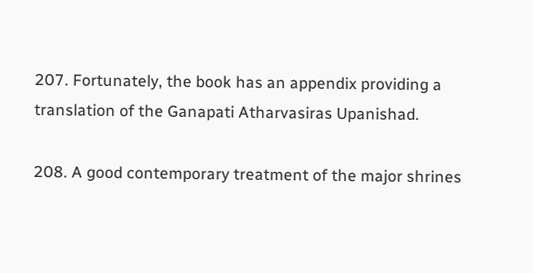207. Fortunately, the book has an appendix providing a translation of the Ganapati Atharvasiras Upanishad.

208. A good contemporary treatment of the major shrines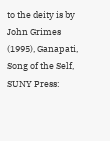to the deity is by John Grimes (1995), Ganapati, Song of the Self, SUNY Press: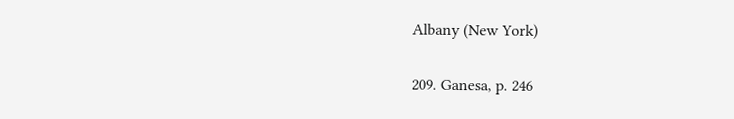Albany (New York)

209. Ganesa, p. 246